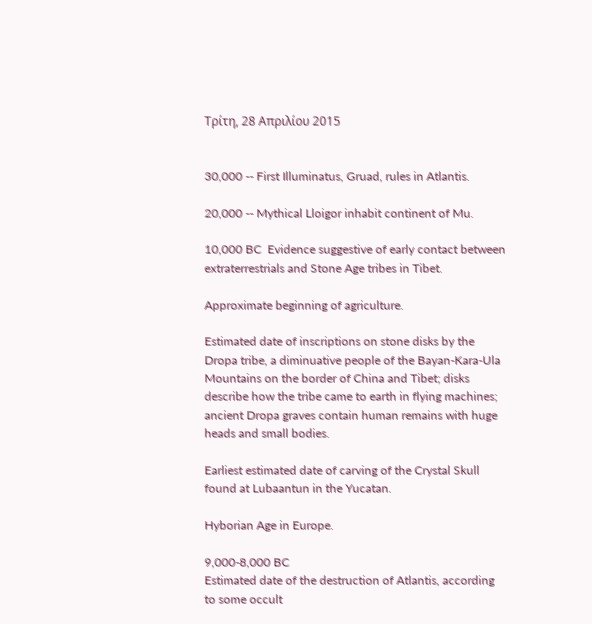Τρίτη, 28 Απριλίου 2015


30,000 -- First Illuminatus, Gruad, rules in Atlantis.

20,000 -- Mythical Lloigor inhabit continent of Mu.

10,000 BC  Evidence suggestive of early contact between extraterrestrials and Stone Age tribes in Tibet.

Approximate beginning of agriculture.

Estimated date of inscriptions on stone disks by the Dropa tribe, a diminuative people of the Bayan-Kara-Ula Mountains on the border of China and Tibet; disks describe how the tribe came to earth in flying machines; ancient Dropa graves contain human remains with huge heads and small bodies.

Earliest estimated date of carving of the Crystal Skull found at Lubaantun in the Yucatan.

Hyborian Age in Europe.

9,000-8,000 BC
Estimated date of the destruction of Atlantis, according to some occult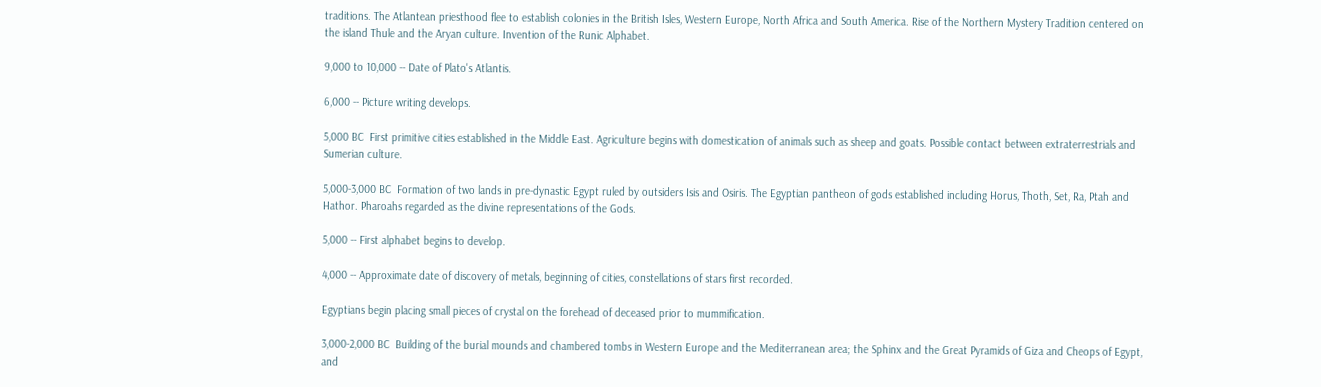traditions. The Atlantean priesthood flee to establish colonies in the British Isles, Western Europe, North Africa and South America. Rise of the Northern Mystery Tradition centered on the island Thule and the Aryan culture. Invention of the Runic Alphabet.

9,000 to 10,000 -- Date of Plato's Atlantis.

6,000 -- Picture writing develops.

5,000 BC  First primitive cities established in the Middle East. Agriculture begins with domestication of animals such as sheep and goats. Possible contact between extraterrestrials and Sumerian culture.

5,000-3,000 BC  Formation of two lands in pre-dynastic Egypt ruled by outsiders Isis and Osiris. The Egyptian pantheon of gods established including Horus, Thoth, Set, Ra, Ptah and Hathor. Pharoahs regarded as the divine representations of the Gods.

5,000 -- First alphabet begins to develop.

4,000 -- Approximate date of discovery of metals, beginning of cities, constellations of stars first recorded.

Egyptians begin placing small pieces of crystal on the forehead of deceased prior to mummification.

3,000-2,000 BC  Building of the burial mounds and chambered tombs in Western Europe and the Mediterranean area; the Sphinx and the Great Pyramids of Giza and Cheops of Egypt, and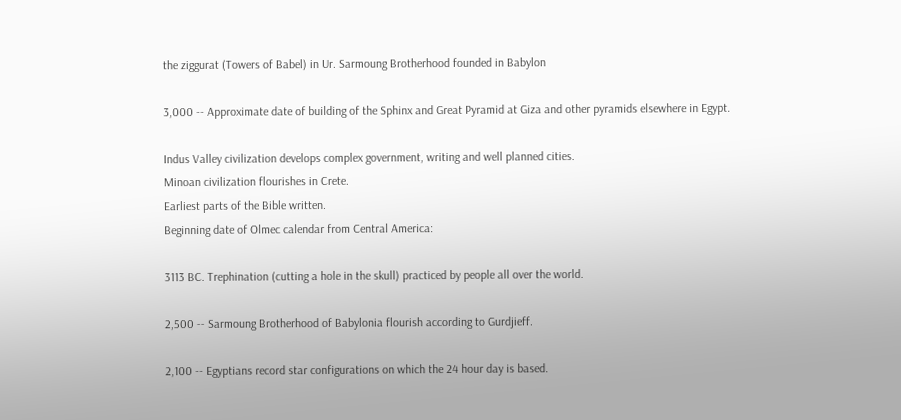the ziggurat (Towers of Babel) in Ur. Sarmoung Brotherhood founded in Babylon

3,000 -- Approximate date of building of the Sphinx and Great Pyramid at Giza and other pyramids elsewhere in Egypt.

Indus Valley civilization develops complex government, writing and well planned cities.
Minoan civilization flourishes in Crete.
Earliest parts of the Bible written.
Beginning date of Olmec calendar from Central America:

3113 BC. Trephination (cutting a hole in the skull) practiced by people all over the world.

2,500 -- Sarmoung Brotherhood of Babylonia flourish according to Gurdjieff.

2,100 -- Egyptians record star configurations on which the 24 hour day is based.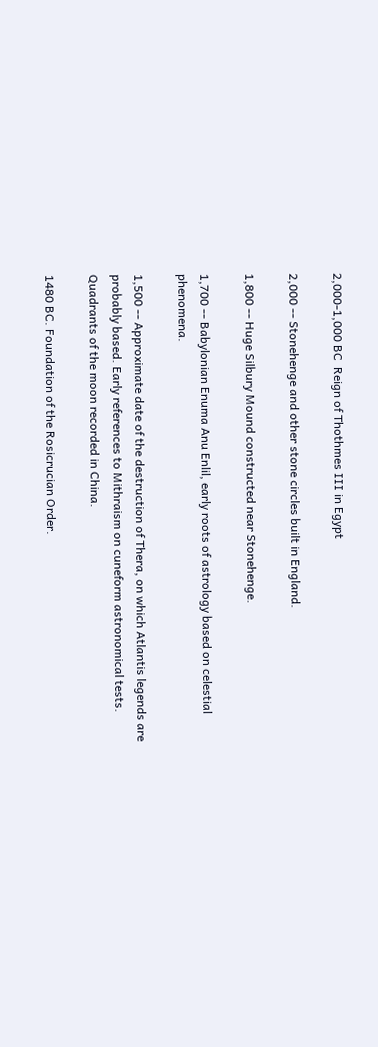2,000-1,000 BC  Reign of Thothmes III in Egypt

2,000 -- Stonehenge and other stone circles built in England.

1,800 -- Huge Silbury Mound constructed near Stonehenge.

1,700 -- Babylonian Enuma Anu Enlil, early roots of astrology based on celestial phenomena.

1,500 -- Approximate date of the destruction of Thera, on which Atlantis legends are probably based. Early references to Mithraism on cuneform astronomical tests. Quadrants of the moon recorded in China.

1480 BC. Foundation of the Rosicrucian Order.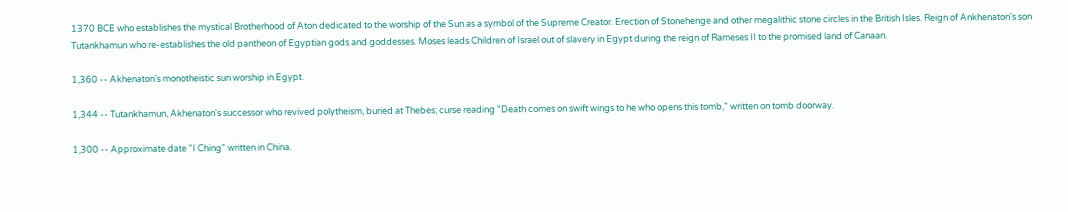1370 BCE who establishes the mystical Brotherhood of Aton dedicated to the worship of the Sun as a symbol of the Supreme Creator. Erection of Stonehenge and other megalithic stone circles in the British Isles. Reign of Ankhenaton's son Tutankhamun who re-establishes the old pantheon of Egyptian gods and goddesses. Moses leads Children of Israel out of slavery in Egypt during the reign of Rameses II to the promised land of Canaan.

1,360 -- Akhenaton's monotheistic sun worship in Egypt.

1,344 -- Tutankhamun, Akhenaton's successor who revived polytheism, buried at Thebes; curse reading "Death comes on swift wings to he who opens this tomb," written on tomb doorway.

1,300 -- Approximate date "I Ching" written in China.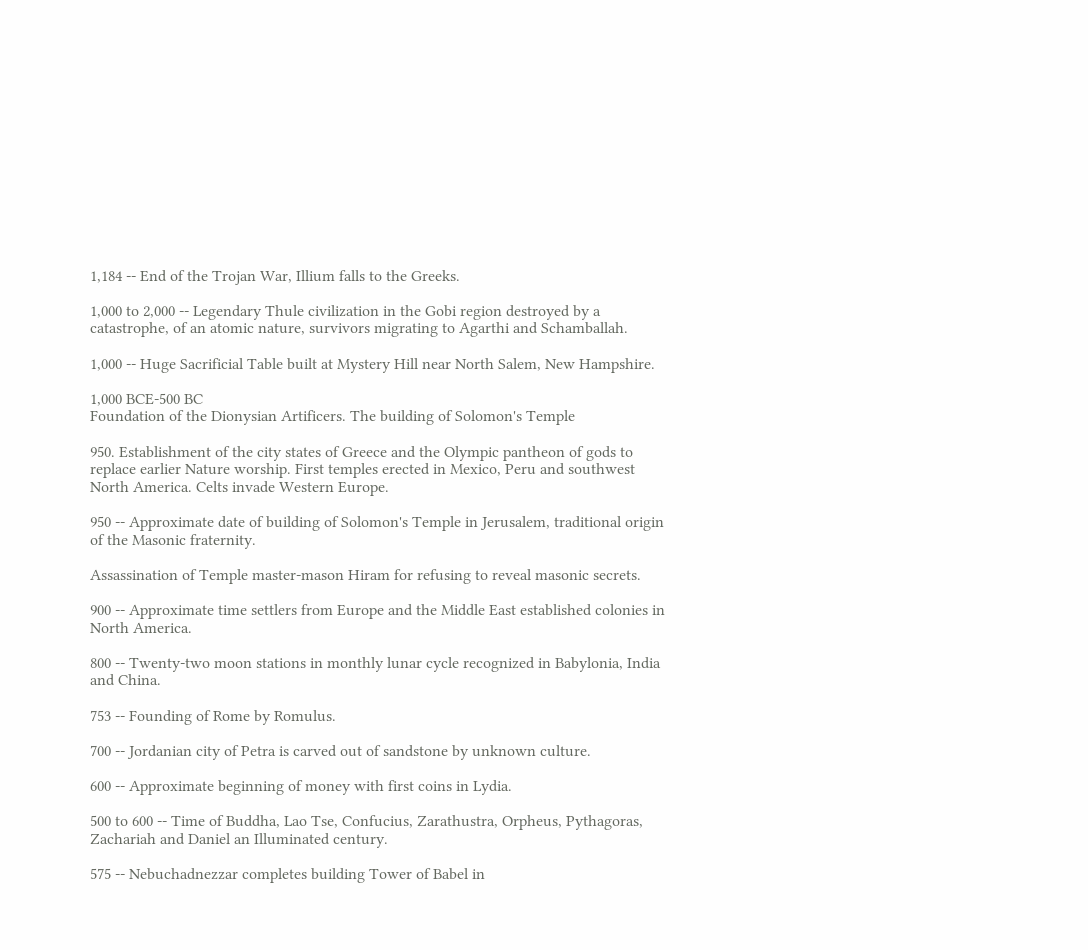1,184 -- End of the Trojan War, Illium falls to the Greeks.

1,000 to 2,000 -- Legendary Thule civilization in the Gobi region destroyed by a catastrophe, of an atomic nature, survivors migrating to Agarthi and Schamballah.

1,000 -- Huge Sacrificial Table built at Mystery Hill near North Salem, New Hampshire.

1,000 BCE-500 BC
Foundation of the Dionysian Artificers. The building of Solomon's Temple

950. Establishment of the city states of Greece and the Olympic pantheon of gods to replace earlier Nature worship. First temples erected in Mexico, Peru and southwest North America. Celts invade Western Europe.

950 -- Approximate date of building of Solomon's Temple in Jerusalem, traditional origin of the Masonic fraternity.

Assassination of Temple master-mason Hiram for refusing to reveal masonic secrets.

900 -- Approximate time settlers from Europe and the Middle East established colonies in North America.

800 -- Twenty-two moon stations in monthly lunar cycle recognized in Babylonia, India and China.

753 -- Founding of Rome by Romulus.

700 -- Jordanian city of Petra is carved out of sandstone by unknown culture.

600 -- Approximate beginning of money with first coins in Lydia.

500 to 600 -- Time of Buddha, Lao Tse, Confucius, Zarathustra, Orpheus, Pythagoras, Zachariah and Daniel an Illuminated century.

575 -- Nebuchadnezzar completes building Tower of Babel in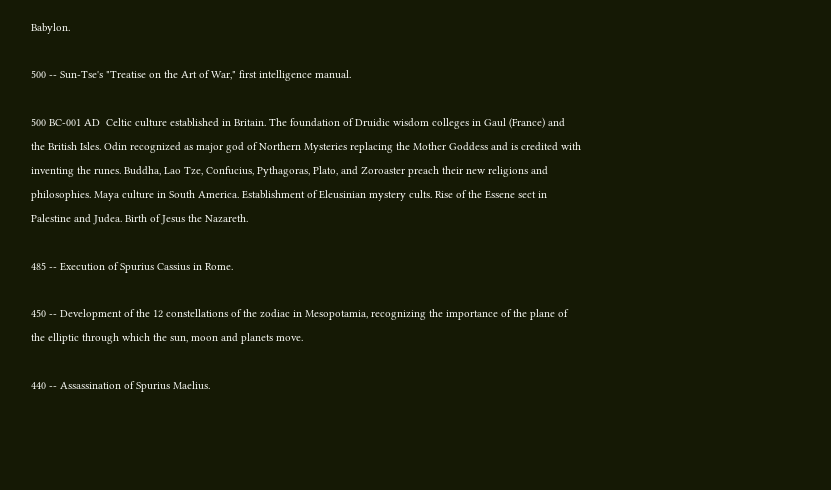Babylon.

500 -- Sun-Tse's "Treatise on the Art of War," first intelligence manual.

500 BC-001 AD  Celtic culture established in Britain. The foundation of Druidic wisdom colleges in Gaul (France) and the British Isles. Odin recognized as major god of Northern Mysteries replacing the Mother Goddess and is credited with inventing the runes. Buddha, Lao Tze, Confucius, Pythagoras, Plato, and Zoroaster preach their new religions and philosophies. Maya culture in South America. Establishment of Eleusinian mystery cults. Rise of the Essene sect in Palestine and Judea. Birth of Jesus the Nazareth.

485 -- Execution of Spurius Cassius in Rome.

450 -- Development of the 12 constellations of the zodiac in Mesopotamia, recognizing the importance of the plane of the elliptic through which the sun, moon and planets move.

440 -- Assassination of Spurius Maelius.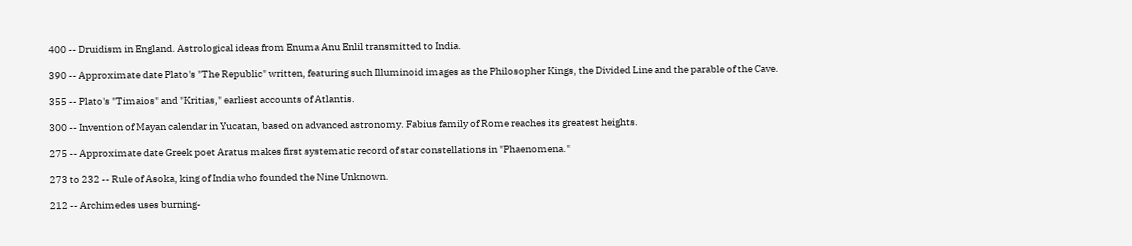400 -- Druidism in England. Astrological ideas from Enuma Anu Enlil transmitted to India.

390 -- Approximate date Plato's "The Republic" written, featuring such Illuminoid images as the Philosopher Kings, the Divided Line and the parable of the Cave.

355 -- Plato's "Timaios" and "Kritias," earliest accounts of Atlantis.

300 -- Invention of Mayan calendar in Yucatan, based on advanced astronomy. Fabius family of Rome reaches its greatest heights.

275 -- Approximate date Greek poet Aratus makes first systematic record of star constellations in "Phaenomena."

273 to 232 -- Rule of Asoka, king of India who founded the Nine Unknown.

212 -- Archimedes uses burning-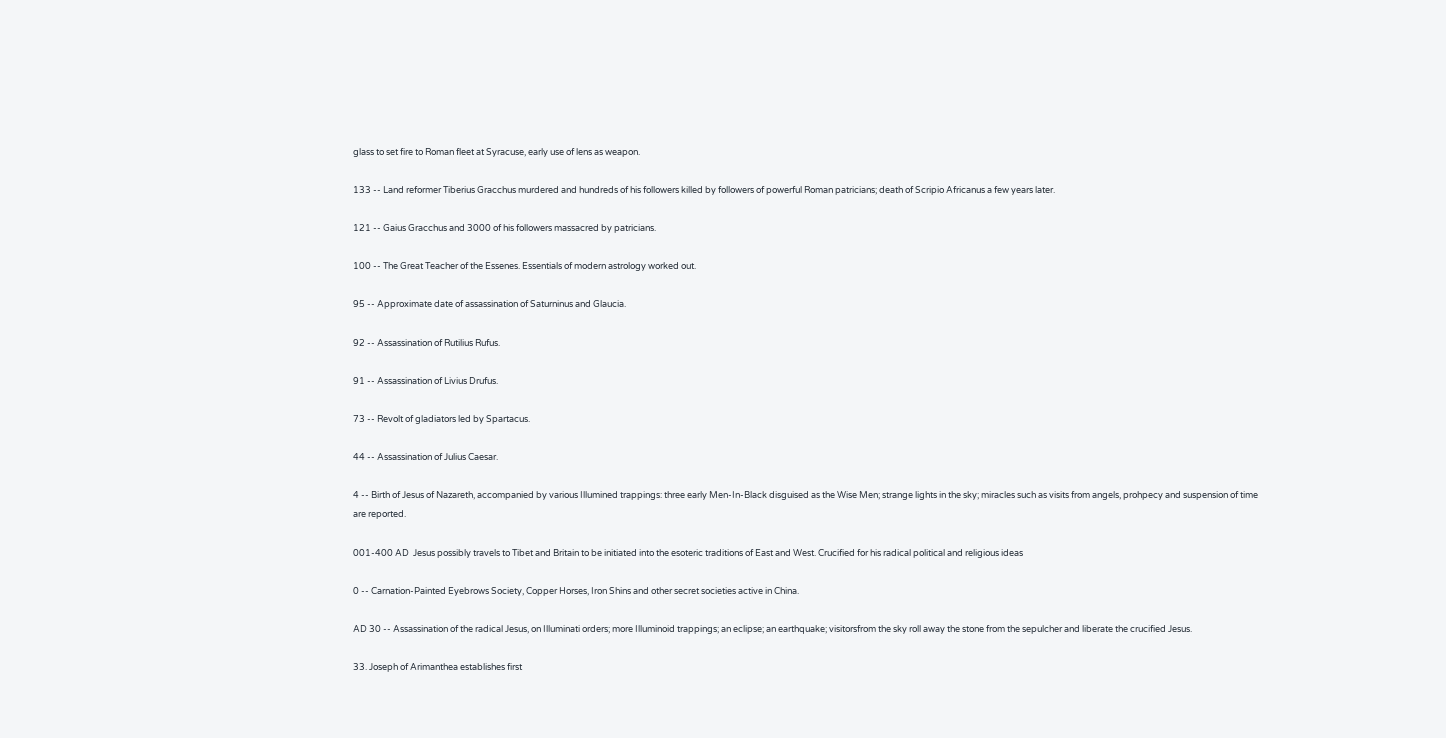glass to set fire to Roman fleet at Syracuse, early use of lens as weapon.

133 -- Land reformer Tiberius Gracchus murdered and hundreds of his followers killed by followers of powerful Roman patricians; death of Scripio Africanus a few years later.

121 -- Gaius Gracchus and 3000 of his followers massacred by patricians.

100 -- The Great Teacher of the Essenes. Essentials of modern astrology worked out.

95 -- Approximate date of assassination of Saturninus and Glaucia.

92 -- Assassination of Rutilius Rufus.

91 -- Assassination of Livius Drufus.

73 -- Revolt of gladiators led by Spartacus.

44 -- Assassination of Julius Caesar.

4 -- Birth of Jesus of Nazareth, accompanied by various Illumined trappings: three early Men-In-Black disguised as the Wise Men; strange lights in the sky; miracles such as visits from angels, prohpecy and suspension of time are reported.

001-400 AD  Jesus possibly travels to Tibet and Britain to be initiated into the esoteric traditions of East and West. Crucified for his radical political and religious ideas

0 -- Carnation-Painted Eyebrows Society, Copper Horses, Iron Shins and other secret societies active in China.

AD 30 -- Assassination of the radical Jesus, on Illuminati orders; more Illuminoid trappings; an eclipse; an earthquake; visitorsfrom the sky roll away the stone from the sepulcher and liberate the crucified Jesus.

33. Joseph of Arimanthea establishes first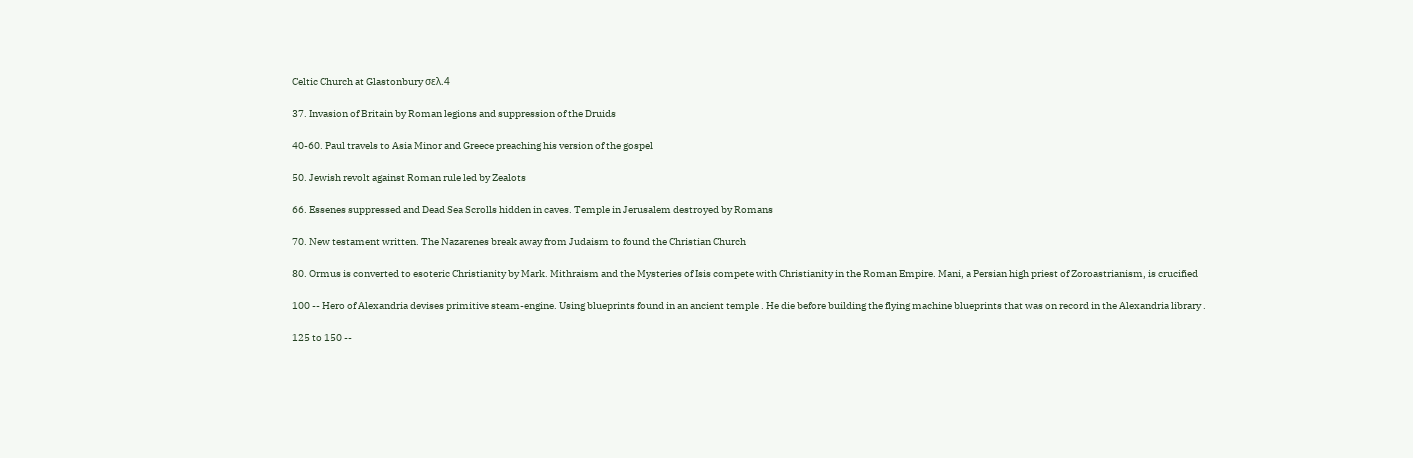Celtic Church at Glastonbury σελ.4

37. Invasion of Britain by Roman legions and suppression of the Druids

40-60. Paul travels to Asia Minor and Greece preaching his version of the gospel

50. Jewish revolt against Roman rule led by Zealots

66. Essenes suppressed and Dead Sea Scrolls hidden in caves. Temple in Jerusalem destroyed by Romans

70. New testament written. The Nazarenes break away from Judaism to found the Christian Church

80. Ormus is converted to esoteric Christianity by Mark. Mithraism and the Mysteries of Isis compete with Christianity in the Roman Empire. Mani, a Persian high priest of Zoroastrianism, is crucified

100 -- Hero of Alexandria devises primitive steam-engine. Using blueprints found in an ancient temple . He die before building the flying machine blueprints that was on record in the Alexandria library .

125 to 150 --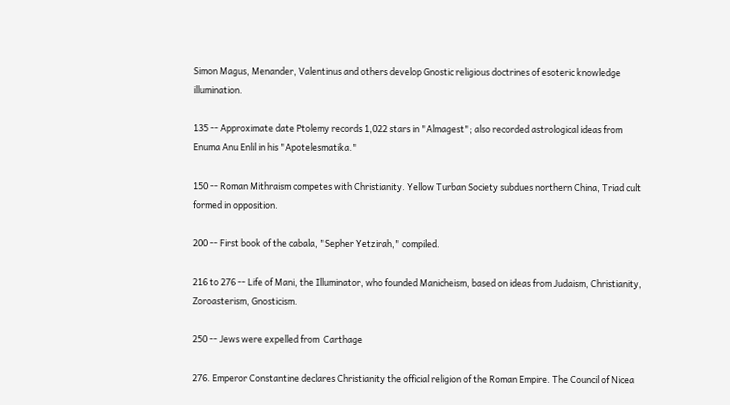Simon Magus, Menander, Valentinus and others develop Gnostic religious doctrines of esoteric knowledge illumination.

135 -- Approximate date Ptolemy records 1,022 stars in "Almagest"; also recorded astrological ideas from Enuma Anu Enlil in his "Apotelesmatika."

150 -- Roman Mithraism competes with Christianity. Yellow Turban Society subdues northern China, Triad cult formed in opposition.

200 -- First book of the cabala, "Sepher Yetzirah," compiled.

216 to 276 -- Life of Mani, the Illuminator, who founded Manicheism, based on ideas from Judaism, Christianity, Zoroasterism, Gnosticism.

250 -- Jews were expelled from  Carthage

276. Emperor Constantine declares Christianity the official religion of the Roman Empire. The Council of Nicea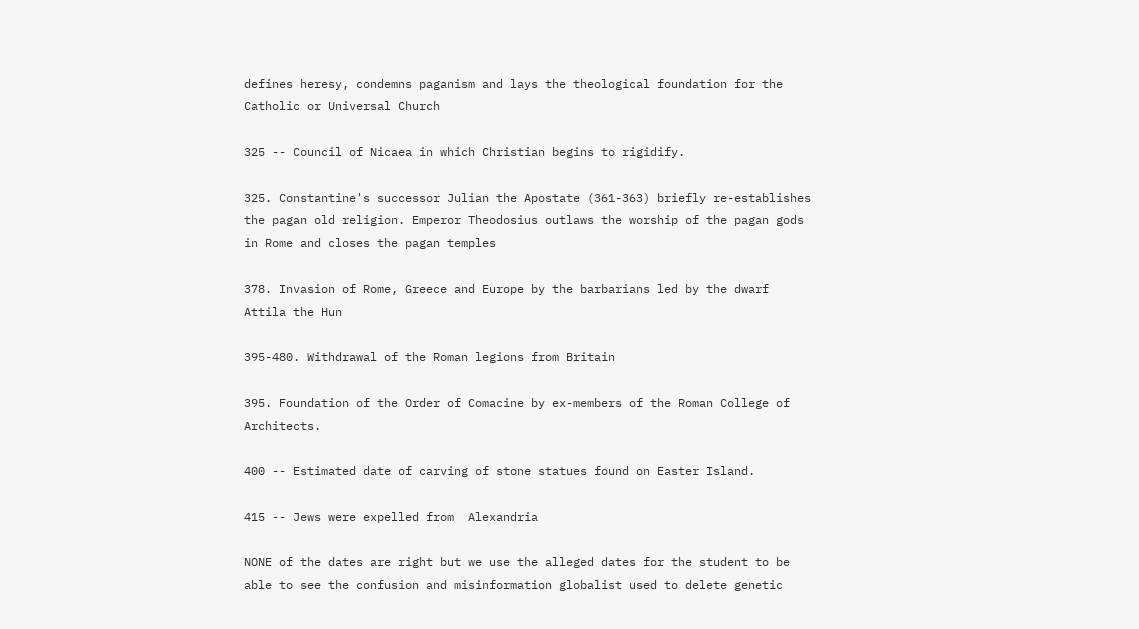defines heresy, condemns paganism and lays the theological foundation for the Catholic or Universal Church

325 -- Council of Nicaea in which Christian begins to rigidify.

325. Constantine's successor Julian the Apostate (361-363) briefly re-establishes the pagan old religion. Emperor Theodosius outlaws the worship of the pagan gods in Rome and closes the pagan temples

378. Invasion of Rome, Greece and Europe by the barbarians led by the dwarf Attila the Hun

395-480. Withdrawal of the Roman legions from Britain

395. Foundation of the Order of Comacine by ex-members of the Roman College of Architects.

400 -- Estimated date of carving of stone statues found on Easter Island.

415 -- Jews were expelled from  Alexandria

NONE of the dates are right but we use the alleged dates for the student to be able to see the confusion and misinformation globalist used to delete genetic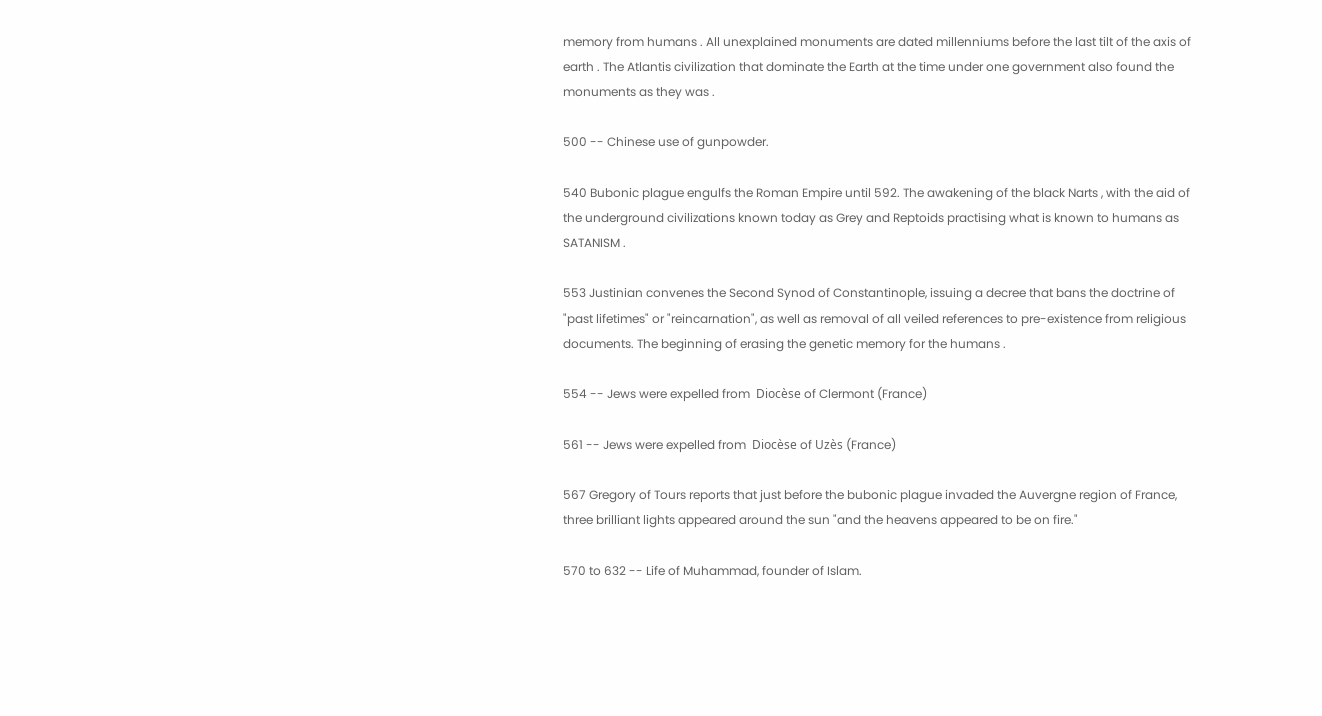memory from humans . All unexplained monuments are dated millenniums before the last tilt of the axis of earth . The Atlantis civilization that dominate the Earth at the time under one government also found the monuments as they was .

500 -- Chinese use of gunpowder.

540 Bubonic plague engulfs the Roman Empire until 592. The awakening of the black Narts , with the aid of the underground civilizations known today as Grey and Reptoids practising what is known to humans as SATANISM .

553 Justinian convenes the Second Synod of Constantinople, issuing a decree that bans the doctrine of "past lifetimes" or "reincarnation", as well as removal of all veiled references to pre-existence from religious documents. The beginning of erasing the genetic memory for the humans .

554 -- Jews were expelled from  Diocèse of Clermont (France)

561 -- Jews were expelled from  Diocèse of Uzès (France)

567 Gregory of Tours reports that just before the bubonic plague invaded the Auvergne region of France, three brilliant lights appeared around the sun "and the heavens appeared to be on fire."

570 to 632 -- Life of Muhammad, founder of Islam.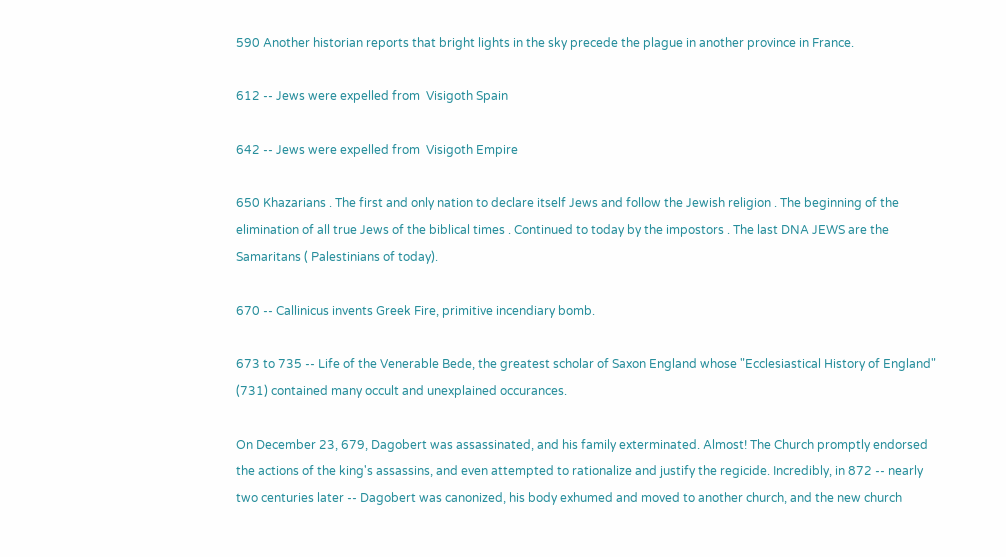590 Another historian reports that bright lights in the sky precede the plague in another province in France.

612 -- Jews were expelled from  Visigoth Spain

642 -- Jews were expelled from  Visigoth Empire

650 Khazarians . The first and only nation to declare itself Jews and follow the Jewish religion . The beginning of the elimination of all true Jews of the biblical times . Continued to today by the impostors . The last DNA JEWS are the Samaritans ( Palestinians of today).

670 -- Callinicus invents Greek Fire, primitive incendiary bomb.

673 to 735 -- Life of the Venerable Bede, the greatest scholar of Saxon England whose "Ecclesiastical History of England" (731) contained many occult and unexplained occurances.

On December 23, 679, Dagobert was assassinated, and his family exterminated. Almost! The Church promptly endorsed the actions of the king's assassins, and even attempted to rationalize and justify the regicide. Incredibly, in 872 -- nearly two centuries later -- Dagobert was canonized, his body exhumed and moved to another church, and the new church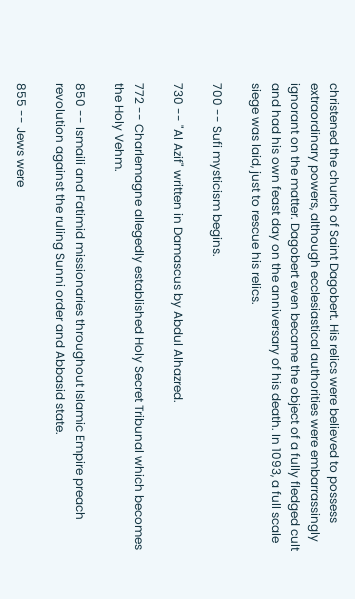christened the church of Saint Dagobert. His relics were believed to possess extraordinary powers, although ecclesiastical authorities were embarrassingly ignorant on the matter. Dagobert even became the object of a fully fledged cult and had his own feast day on the anniversary of his death. In 1093, a full scale siege was laid, just to rescue his relics.

700 -- Sufi mysticism begins.

730 -- "Al Azif" written in Damascus by Abdul Alhazred.

772 -- Charlemagne allegedly established Holy Secret Tribunal which becomes the Holy Vehm.

850 -- Ismaili and Fatimid missionaries throughout Islamic Empire preach revolution against the ruling Sunni order and Abbasid state.

855 -- Jews were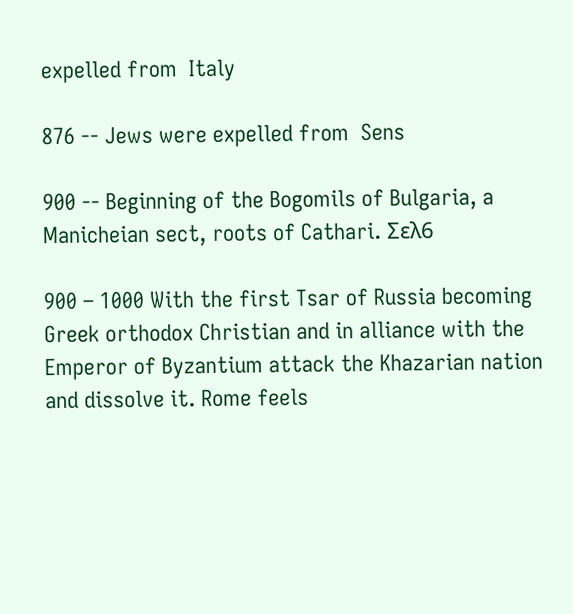expelled from  Italy

876 -- Jews were expelled from  Sens

900 -- Beginning of the Bogomils of Bulgaria, a Manicheian sect, roots of Cathari. Σελ6

900 – 1000 With the first Tsar of Russia becoming Greek orthodox Christian and in alliance with the Emperor of Byzantium attack the Khazarian nation and dissolve it. Rome feels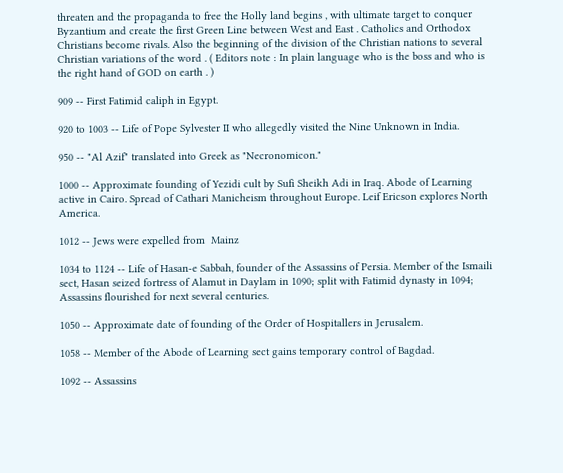threaten and the propaganda to free the Holly land begins , with ultimate target to conquer Byzantium and create the first Green Line between West and East . Catholics and Orthodox Christians become rivals. Also the beginning of the division of the Christian nations to several Christian variations of the word . ( Editors note : In plain language who is the boss and who is the right hand of GOD on earth . )

909 -- First Fatimid caliph in Egypt.

920 to 1003 -- Life of Pope Sylvester II who allegedly visited the Nine Unknown in India.

950 -- "Al Azif" translated into Greek as "Necronomicon."

1000 -- Approximate founding of Yezidi cult by Sufi Sheikh Adi in Iraq. Abode of Learning active in Cairo. Spread of Cathari Manicheism throughout Europe. Leif Ericson explores North America.

1012 -- Jews were expelled from  Mainz

1034 to 1124 -- Life of Hasan-e Sabbah, founder of the Assassins of Persia. Member of the Ismaili sect, Hasan seized fortress of Alamut in Daylam in 1090; split with Fatimid dynasty in 1094; Assassins flourished for next several centuries.

1050 -- Approximate date of founding of the Order of Hospitallers in Jerusalem.

1058 -- Member of the Abode of Learning sect gains temporary control of Bagdad.

1092 -- Assassins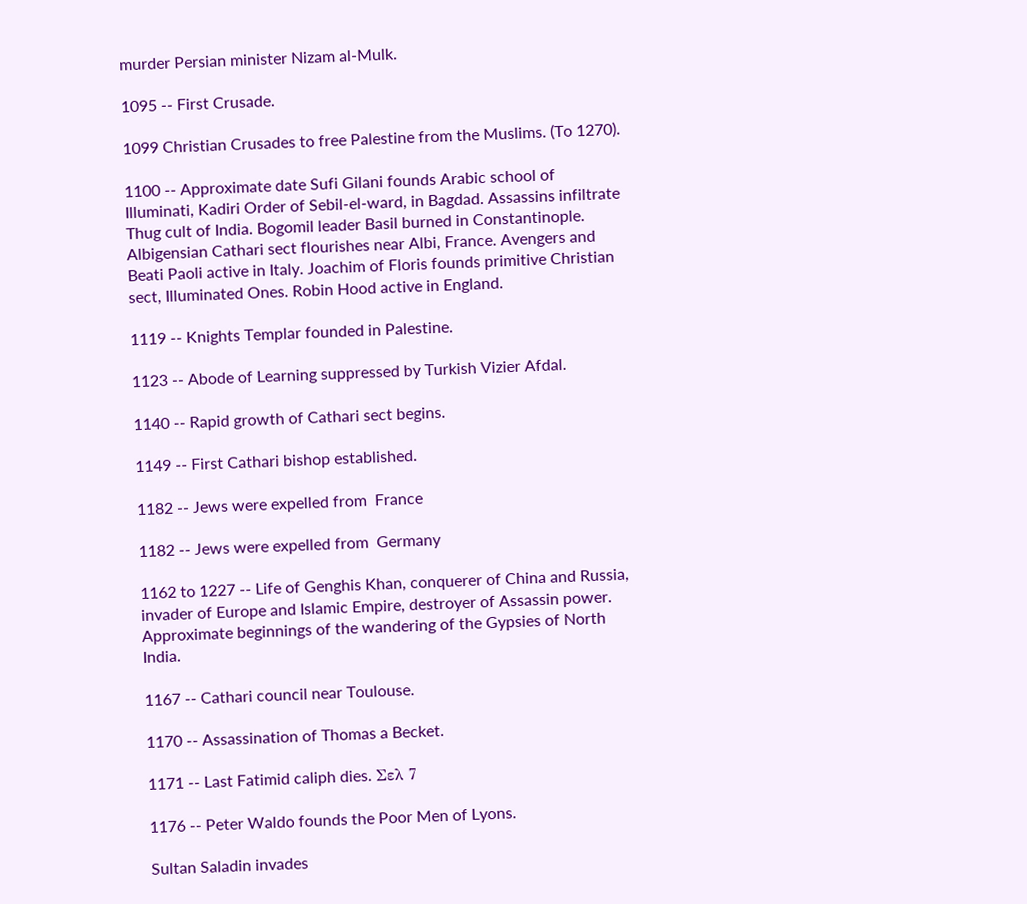murder Persian minister Nizam al-Mulk.

1095 -- First Crusade.

1099 Christian Crusades to free Palestine from the Muslims. (To 1270).

1100 -- Approximate date Sufi Gilani founds Arabic school of Illuminati, Kadiri Order of Sebil-el-ward, in Bagdad. Assassins infiltrate Thug cult of India. Bogomil leader Basil burned in Constantinople. Albigensian Cathari sect flourishes near Albi, France. Avengers and Beati Paoli active in Italy. Joachim of Floris founds primitive Christian sect, Illuminated Ones. Robin Hood active in England.

1119 -- Knights Templar founded in Palestine.

1123 -- Abode of Learning suppressed by Turkish Vizier Afdal.

1140 -- Rapid growth of Cathari sect begins.

1149 -- First Cathari bishop established.

1182 -- Jews were expelled from  France

1182 -- Jews were expelled from  Germany

1162 to 1227 -- Life of Genghis Khan, conquerer of China and Russia, invader of Europe and Islamic Empire, destroyer of Assassin power. Approximate beginnings of the wandering of the Gypsies of North India.

1167 -- Cathari council near Toulouse.

1170 -- Assassination of Thomas a Becket.

1171 -- Last Fatimid caliph dies. Σελ 7

1176 -- Peter Waldo founds the Poor Men of Lyons.

Sultan Saladin invades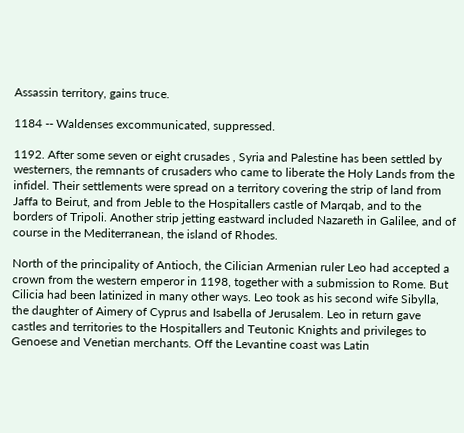Assassin territory, gains truce.

1184 -- Waldenses excommunicated, suppressed.

1192. After some seven or eight crusades , Syria and Palestine has been settled by westerners, the remnants of crusaders who came to liberate the Holy Lands from the infidel. Their settlements were spread on a territory covering the strip of land from Jaffa to Beirut, and from Jeble to the Hospitallers castle of Marqab, and to the borders of Tripoli. Another strip jetting eastward included Nazareth in Galilee, and of course in the Mediterranean, the island of Rhodes.

North of the principality of Antioch, the Cilician Armenian ruler Leo had accepted a crown from the western emperor in 1198, together with a submission to Rome. But Cilicia had been latinized in many other ways. Leo took as his second wife Sibylla, the daughter of Aimery of Cyprus and Isabella of Jerusalem. Leo in return gave castles and territories to the Hospitallers and Teutonic Knights and privileges to Genoese and Venetian merchants. Off the Levantine coast was Latin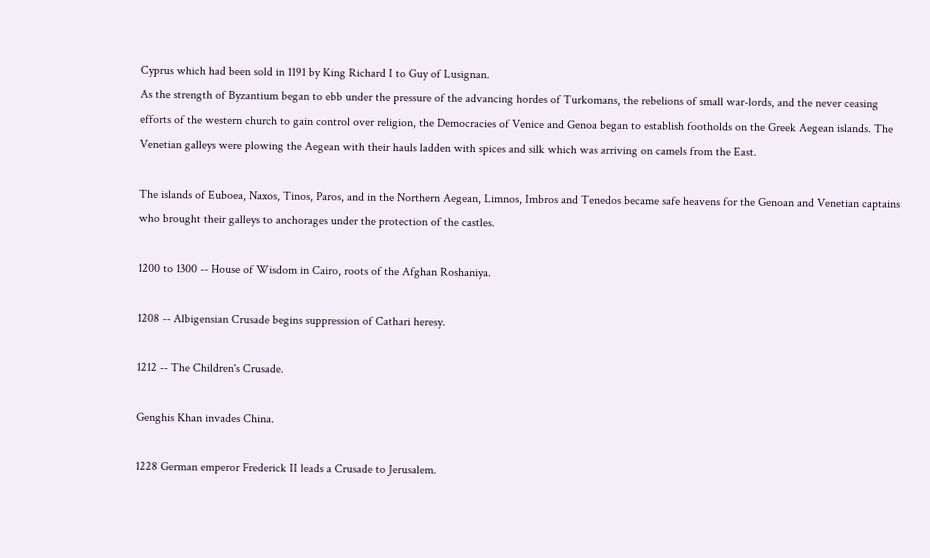Cyprus which had been sold in 1191 by King Richard I to Guy of Lusignan.
As the strength of Byzantium began to ebb under the pressure of the advancing hordes of Turkomans, the rebelions of small war-lords, and the never ceasing efforts of the western church to gain control over religion, the Democracies of Venice and Genoa began to establish footholds on the Greek Aegean islands. The Venetian galleys were plowing the Aegean with their hauls ladden with spices and silk which was arriving on camels from the East.

The islands of Euboea, Naxos, Tinos, Paros, and in the Northern Aegean, Limnos, Imbros and Tenedos became safe heavens for the Genoan and Venetian captains who brought their galleys to anchorages under the protection of the castles.

1200 to 1300 -- House of Wisdom in Cairo, roots of the Afghan Roshaniya.

1208 -- Albigensian Crusade begins suppression of Cathari heresy.

1212 -- The Children's Crusade.

Genghis Khan invades China.

1228 German emperor Frederick II leads a Crusade to Jerusalem.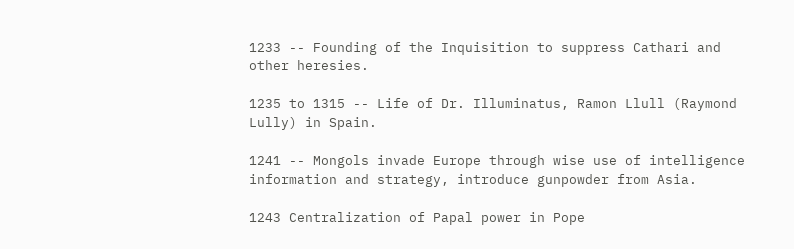1233 -- Founding of the Inquisition to suppress Cathari and other heresies.

1235 to 1315 -- Life of Dr. Illuminatus, Ramon Llull (Raymond Lully) in Spain.

1241 -- Mongols invade Europe through wise use of intelligence information and strategy, introduce gunpowder from Asia.

1243 Centralization of Papal power in Pope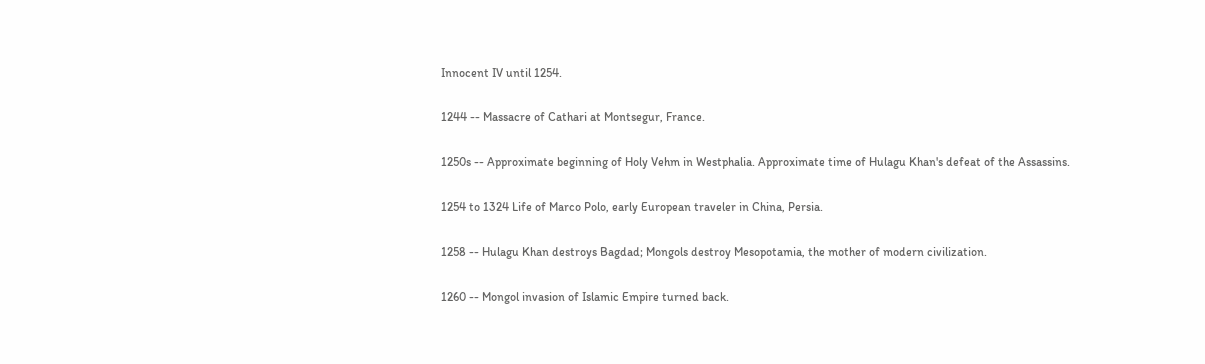Innocent IV until 1254.

1244 -- Massacre of Cathari at Montsegur, France.

1250s -- Approximate beginning of Holy Vehm in Westphalia. Approximate time of Hulagu Khan's defeat of the Assassins.

1254 to 1324 Life of Marco Polo, early European traveler in China, Persia.

1258 -- Hulagu Khan destroys Bagdad; Mongols destroy Mesopotamia, the mother of modern civilization.

1260 -- Mongol invasion of Islamic Empire turned back.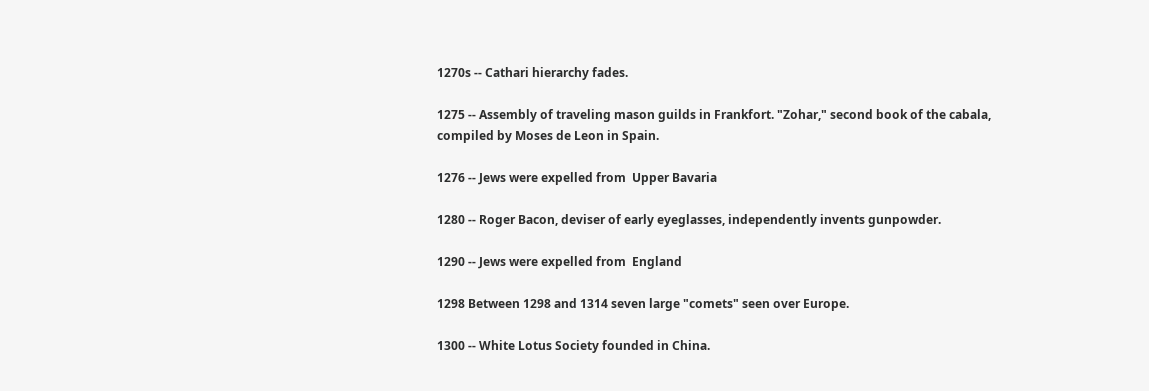1270s -- Cathari hierarchy fades.

1275 -- Assembly of traveling mason guilds in Frankfort. "Zohar," second book of the cabala, compiled by Moses de Leon in Spain.

1276 -- Jews were expelled from  Upper Bavaria

1280 -- Roger Bacon, deviser of early eyeglasses, independently invents gunpowder.

1290 -- Jews were expelled from  England

1298 Between 1298 and 1314 seven large "comets" seen over Europe.

1300 -- White Lotus Society founded in China.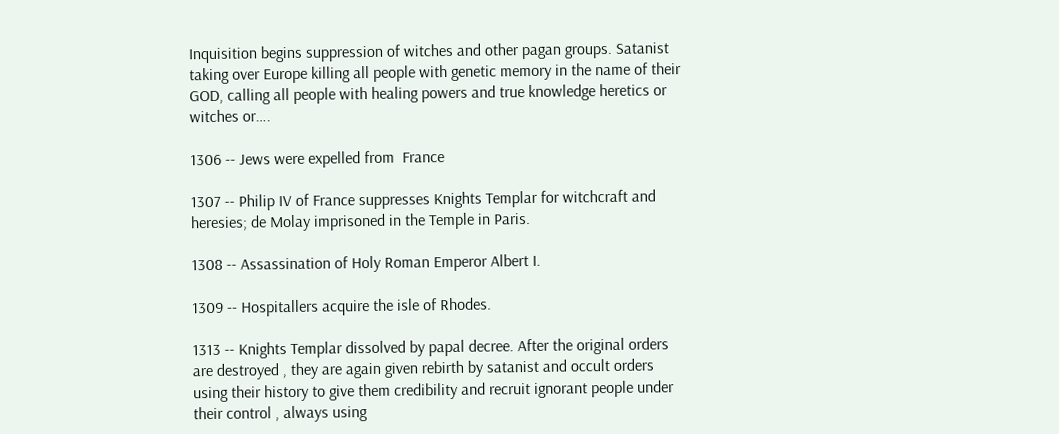Inquisition begins suppression of witches and other pagan groups. Satanist taking over Europe killing all people with genetic memory in the name of their GOD, calling all people with healing powers and true knowledge heretics or witches or….

1306 -- Jews were expelled from  France

1307 -- Philip IV of France suppresses Knights Templar for witchcraft and heresies; de Molay imprisoned in the Temple in Paris.

1308 -- Assassination of Holy Roman Emperor Albert I.

1309 -- Hospitallers acquire the isle of Rhodes.

1313 -- Knights Templar dissolved by papal decree. After the original orders are destroyed , they are again given rebirth by satanist and occult orders using their history to give them credibility and recruit ignorant people under their control , always using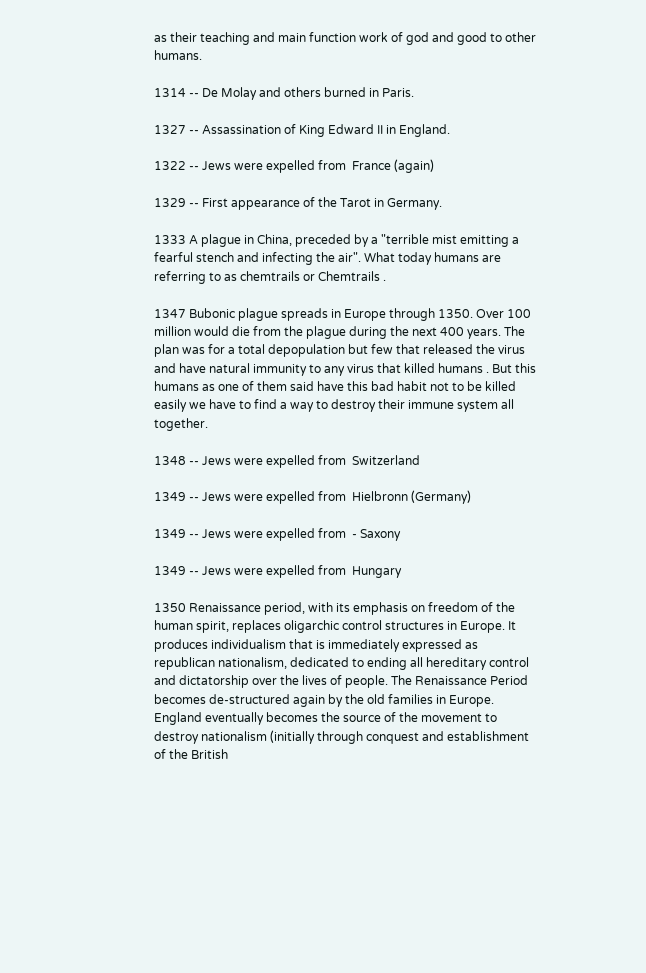as their teaching and main function work of god and good to other humans.

1314 -- De Molay and others burned in Paris.

1327 -- Assassination of King Edward II in England.

1322 -- Jews were expelled from  France (again)

1329 -- First appearance of the Tarot in Germany.

1333 A plague in China, preceded by a "terrible mist emitting a fearful stench and infecting the air". What today humans are referring to as chemtrails or Chemtrails .

1347 Bubonic plague spreads in Europe through 1350. Over 100 million would die from the plague during the next 400 years. The plan was for a total depopulation but few that released the virus and have natural immunity to any virus that killed humans . But this humans as one of them said have this bad habit not to be killed easily we have to find a way to destroy their immune system all together.

1348 -- Jews were expelled from  Switzerland

1349 -- Jews were expelled from  Hielbronn (Germany)

1349 -- Jews were expelled from  - Saxony

1349 -- Jews were expelled from  Hungary

1350 Renaissance period, with its emphasis on freedom of the human spirit, replaces oligarchic control structures in Europe. It produces individualism that is immediately expressed as republican nationalism, dedicated to ending all hereditary control and dictatorship over the lives of people. The Renaissance Period becomes de-structured again by the old families in Europe. England eventually becomes the source of the movement to destroy nationalism (initially through conquest and establishment of the British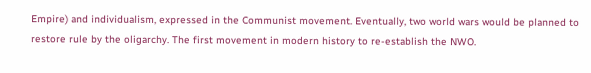Empire) and individualism, expressed in the Communist movement. Eventually, two world wars would be planned to restore rule by the oligarchy. The first movement in modern history to re-establish the NWO.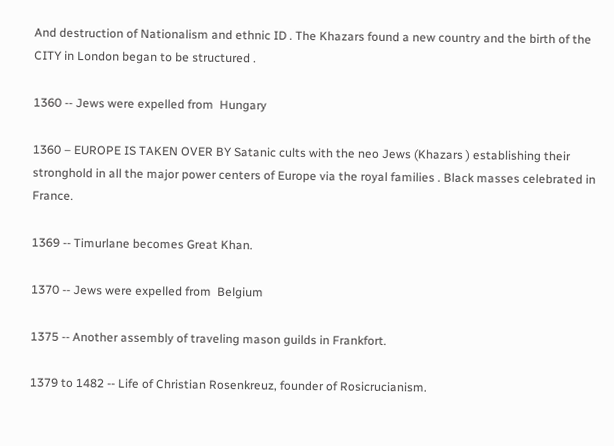And destruction of Nationalism and ethnic ID . The Khazars found a new country and the birth of the CITY in London began to be structured .

1360 -- Jews were expelled from  Hungary

1360 – EUROPE IS TAKEN OVER BY Satanic cults with the neo Jews (Khazars ) establishing their stronghold in all the major power centers of Europe via the royal families . Black masses celebrated in France.

1369 -- Timurlane becomes Great Khan.

1370 -- Jews were expelled from  Belgium

1375 -- Another assembly of traveling mason guilds in Frankfort.

1379 to 1482 -- Life of Christian Rosenkreuz, founder of Rosicrucianism.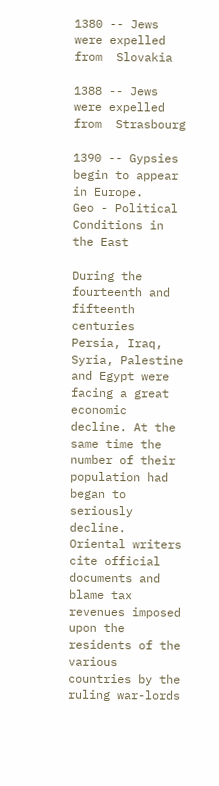1380 -- Jews were expelled from  Slovakia

1388 -- Jews were expelled from  Strasbourg

1390 -- Gypsies begin to appear in Europe.
Geo - Political Conditions in the East

During the fourteenth and fifteenth centuries Persia, Iraq, Syria, Palestine and Egypt were facing a great economic decline. At the same time the number of their population had began to seriously decline. Oriental writers cite official documents and blame tax revenues imposed upon the residents of the various countries by the ruling war-lords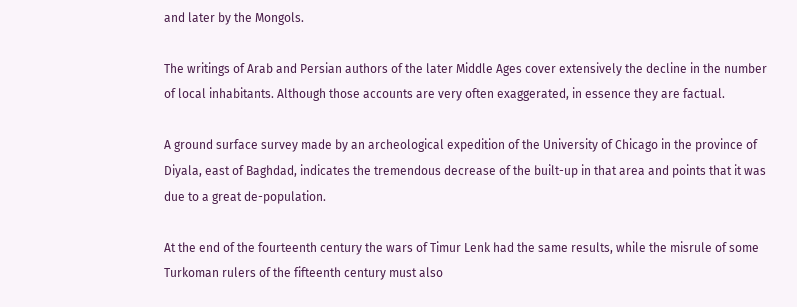and later by the Mongols.

The writings of Arab and Persian authors of the later Middle Ages cover extensively the decline in the number of local inhabitants. Although those accounts are very often exaggerated, in essence they are factual.

A ground surface survey made by an archeological expedition of the University of Chicago in the province of Diyala, east of Baghdad, indicates the tremendous decrease of the built-up in that area and points that it was due to a great de-population.

At the end of the fourteenth century the wars of Timur Lenk had the same results, while the misrule of some Turkoman rulers of the fifteenth century must also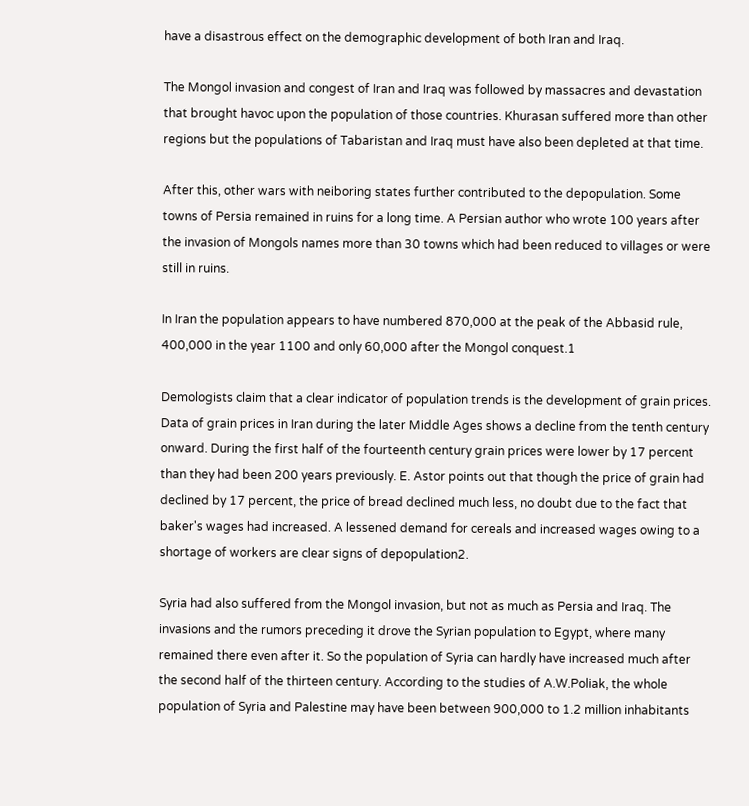have a disastrous effect on the demographic development of both Iran and Iraq.

The Mongol invasion and congest of Iran and Iraq was followed by massacres and devastation that brought havoc upon the population of those countries. Khurasan suffered more than other regions but the populations of Tabaristan and Iraq must have also been depleted at that time.

After this, other wars with neiboring states further contributed to the depopulation. Some towns of Persia remained in ruins for a long time. A Persian author who wrote 100 years after the invasion of Mongols names more than 30 towns which had been reduced to villages or were still in ruins.

In Iran the population appears to have numbered 870,000 at the peak of the Abbasid rule, 400,000 in the year 1100 and only 60,000 after the Mongol conquest.1

Demologists claim that a clear indicator of population trends is the development of grain prices. Data of grain prices in Iran during the later Middle Ages shows a decline from the tenth century onward. During the first half of the fourteenth century grain prices were lower by 17 percent than they had been 200 years previously. E. Astor points out that though the price of grain had declined by 17 percent, the price of bread declined much less, no doubt due to the fact that baker's wages had increased. A lessened demand for cereals and increased wages owing to a shortage of workers are clear signs of depopulation2.

Syria had also suffered from the Mongol invasion, but not as much as Persia and Iraq. The invasions and the rumors preceding it drove the Syrian population to Egypt, where many remained there even after it. So the population of Syria can hardly have increased much after the second half of the thirteen century. According to the studies of A.W.Poliak, the whole population of Syria and Palestine may have been between 900,000 to 1.2 million inhabitants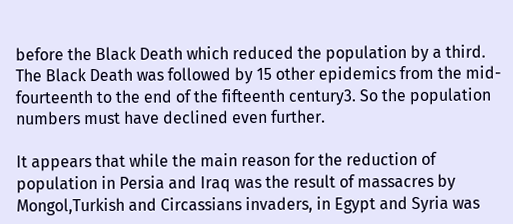before the Black Death which reduced the population by a third. The Black Death was followed by 15 other epidemics from the mid-fourteenth to the end of the fifteenth century3. So the population numbers must have declined even further.

It appears that while the main reason for the reduction of population in Persia and Iraq was the result of massacres by Mongol,Turkish and Circassians invaders, in Egypt and Syria was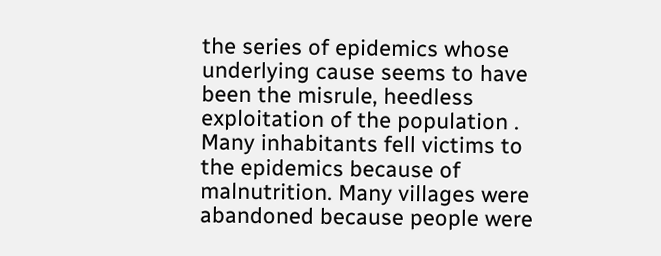the series of epidemics whose underlying cause seems to have been the misrule, heedless exploitation of the population . Many inhabitants fell victims to the epidemics because of malnutrition. Many villages were abandoned because people were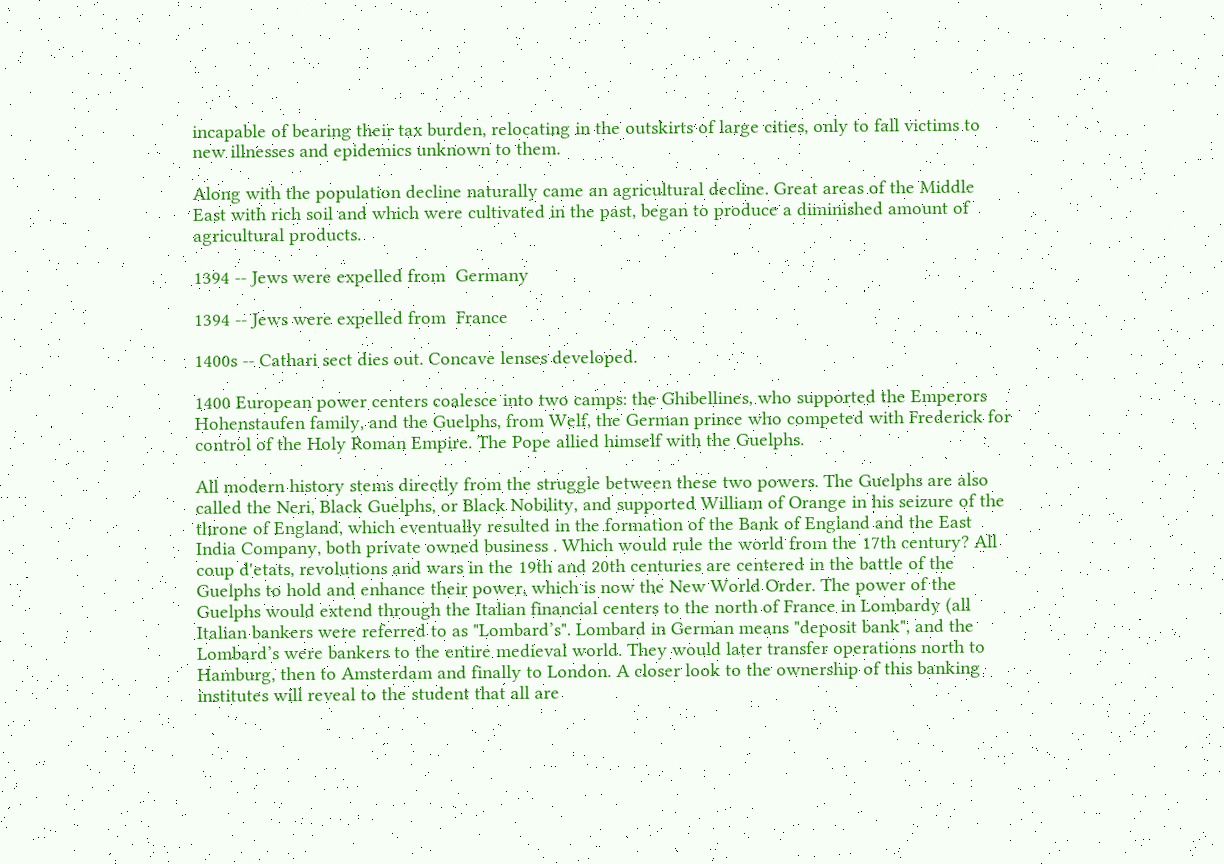incapable of bearing their tax burden, relocating in the outskirts of large cities, only to fall victims to new illnesses and epidemics unknown to them.

Along with the population decline naturally came an agricultural decline. Great areas of the Middle East with rich soil and which were cultivated in the past, began to produce a diminished amount of agricultural products.

1394 -- Jews were expelled from  Germany

1394 -- Jews were expelled from  France

1400s -- Cathari sect dies out. Concave lenses developed.

1400 European power centers coalesce into two camps: the Ghibellines, who supported the Emperors Hohenstaufen family, and the Guelphs, from Welf, the German prince who competed with Frederick for control of the Holy Roman Empire. The Pope allied himself with the Guelphs.

All modern history stems directly from the struggle between these two powers. The Guelphs are also called the Neri, Black Guelphs, or Black Nobility, and supported William of Orange in his seizure of the throne of England, which eventually resulted in the formation of the Bank of England and the East India Company, both private owned business . Which would rule the world from the 17th century? All coup d'etats, revolutions and wars in the 19th and 20th centuries are centered in the battle of the Guelphs to hold and enhance their power, which is now the New World Order. The power of the Guelphs would extend through the Italian financial centers to the north of France in Lombardy (all Italian bankers were referred to as "Lombard’s". Lombard in German means "deposit bank", and the Lombard’s were bankers to the entire medieval world. They would later transfer operations north to Hamburg, then to Amsterdam and finally to London. A closer look to the ownership of this banking institutes will reveal to the student that all are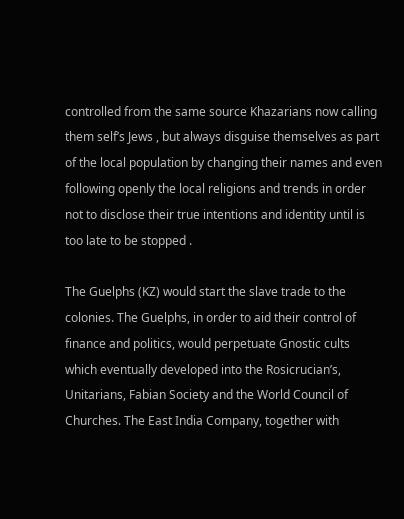controlled from the same source Khazarians now calling them self’s Jews , but always disguise themselves as part of the local population by changing their names and even following openly the local religions and trends in order not to disclose their true intentions and identity until is too late to be stopped .

The Guelphs (KZ) would start the slave trade to the colonies. The Guelphs, in order to aid their control of finance and politics, would perpetuate Gnostic cults which eventually developed into the Rosicrucian’s, Unitarians, Fabian Society and the World Council of Churches. The East India Company, together with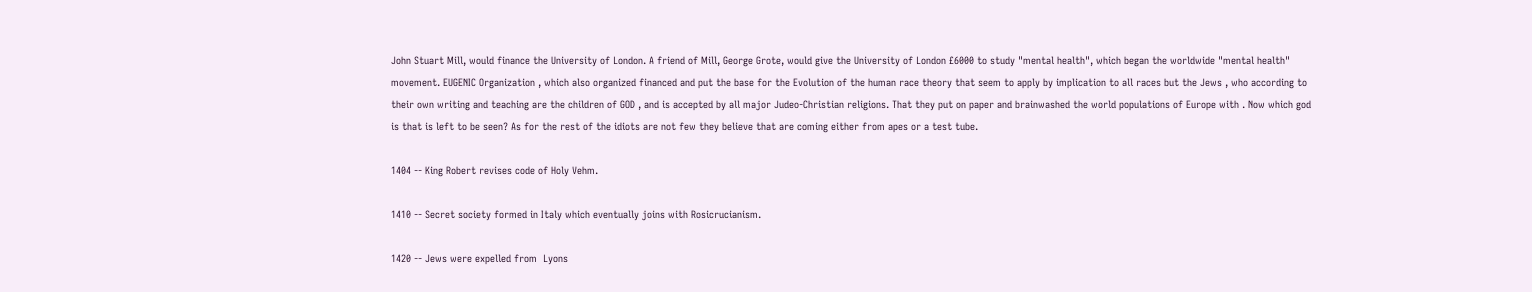John Stuart Mill, would finance the University of London. A friend of Mill, George Grote, would give the University of London £6000 to study "mental health", which began the worldwide "mental health" movement. EUGENIC Organization , which also organized financed and put the base for the Evolution of the human race theory that seem to apply by implication to all races but the Jews , who according to their own writing and teaching are the children of GOD , and is accepted by all major Judeo-Christian religions. That they put on paper and brainwashed the world populations of Europe with . Now which god is that is left to be seen? As for the rest of the idiots are not few they believe that are coming either from apes or a test tube.

1404 -- King Robert revises code of Holy Vehm.

1410 -- Secret society formed in Italy which eventually joins with Rosicrucianism.

1420 -- Jews were expelled from  Lyons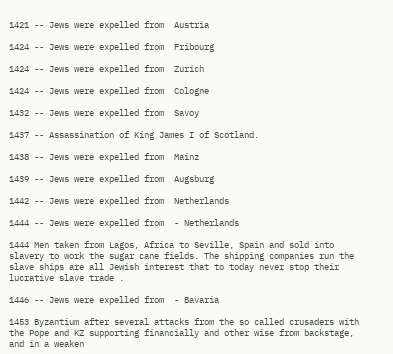1421 -- Jews were expelled from  Austria

1424 -- Jews were expelled from  Fribourg

1424 -- Jews were expelled from  Zurich

1424 -- Jews were expelled from  Cologne

1432 -- Jews were expelled from  Savoy

1437 -- Assassination of King James I of Scotland.

1438 -- Jews were expelled from  Mainz

1439 -- Jews were expelled from  Augsburg

1442 -- Jews were expelled from  Netherlands

1444 -- Jews were expelled from  - Netherlands

1444 Men taken from Lagos, Africa to Seville, Spain and sold into slavery to work the sugar cane fields. The shipping companies run the slave ships are all Jewish interest that to today never stop their lucrative slave trade .

1446 -- Jews were expelled from  - Bavaria

1453 Byzantium after several attacks from the so called crusaders with the Pope and KZ supporting financially and other wise from backstage, and in a weaken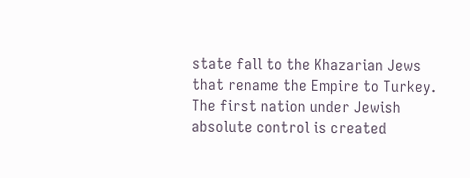state fall to the Khazarian Jews that rename the Empire to Turkey. The first nation under Jewish absolute control is created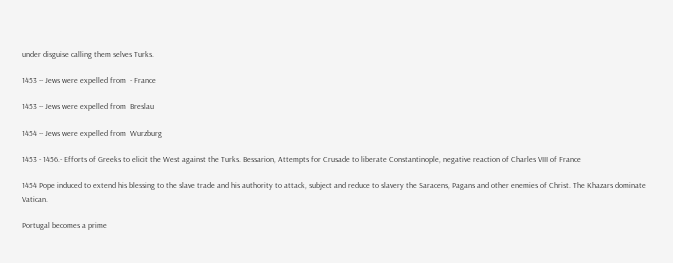under disguise calling them selves Turks.

1453 -- Jews were expelled from  - France

1453 -- Jews were expelled from  Breslau

1454 -- Jews were expelled from  Wurzburg

1453 - 1456.- Efforts of Greeks to elicit the West against the Turks. Bessarion, Attempts for Crusade to liberate Constantinople, negative reaction of Charles VIII of France

1454 Pope induced to extend his blessing to the slave trade and his authority to attack, subject and reduce to slavery the Saracens, Pagans and other enemies of Christ. The Khazars dominate Vatican.

Portugal becomes a prime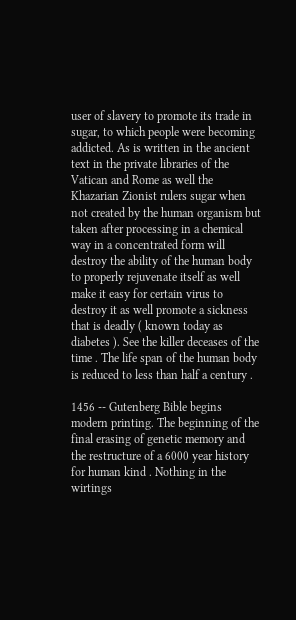user of slavery to promote its trade in sugar, to which people were becoming addicted. As is written in the ancient text in the private libraries of the Vatican and Rome as well the Khazarian Zionist rulers sugar when not created by the human organism but taken after processing in a chemical way in a concentrated form will destroy the ability of the human body to properly rejuvenate itself as well make it easy for certain virus to destroy it as well promote a sickness that is deadly ( known today as diabetes ). See the killer deceases of the time . The life span of the human body is reduced to less than half a century .

1456 -- Gutenberg Bible begins modern printing. The beginning of the final erasing of genetic memory and the restructure of a 6000 year history for human kind . Nothing in the wirtings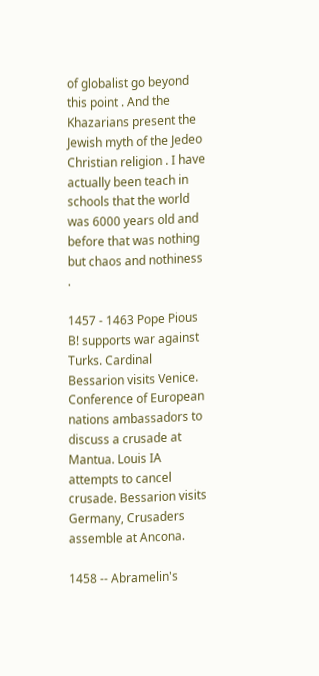of globalist go beyond this point . And the Khazarians present the Jewish myth of the Jedeo Christian religion . I have actually been teach in schools that the world was 6000 years old and before that was nothing but chaos and nothiness .

1457 - 1463 Pope Pious B! supports war against Turks. Cardinal Bessarion visits Venice. Conference of European nations ambassadors to discuss a crusade at Mantua. Louis IA attempts to cancel crusade. Bessarion visits Germany, Crusaders assemble at Ancona.

1458 -- Abramelin's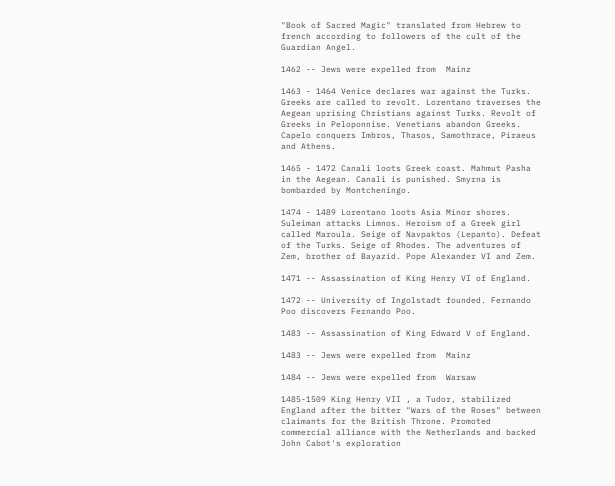"Book of Sacred Magic" translated from Hebrew to french according to followers of the cult of the Guardian Angel.

1462 -- Jews were expelled from  Mainz

1463 - 1464 Venice declares war against the Turks. Greeks are called to revolt. Lorentano traverses the Aegean uprising Christians against Turks. Revolt of Greeks in Peloponnise. Venetians abandon Greeks. Capelo conquers Imbros, Thasos, Samothrace, Piraeus and Athens.

1465 - 1472 Canali loots Greek coast. Mahmut Pasha in the Aegean. Canali is punished. Smyrna is bombarded by Montcheningo.

1474 - 1489 Lorentano loots Asia Minor shores. Suleiman attacks Limnos. Heroism of a Greek girl called Maroula. Seige of Navpaktos (Lepanto). Defeat of the Turks. Seige of Rhodes. The adventures of Zem, brother of Bayazid. Pope Alexander VI and Zem.

1471 -- Assassination of King Henry VI of England.

1472 -- University of Ingolstadt founded. Fernando Poo discovers Fernando Poo.

1483 -- Assassination of King Edward V of England.

1483 -- Jews were expelled from  Mainz

1484 -- Jews were expelled from  Warsaw

1485-1509 King Henry VII , a Tudor, stabilized England after the bitter "Wars of the Roses" between claimants for the British Throne. Promoted commercial alliance with the Netherlands and backed John Cabot's exploration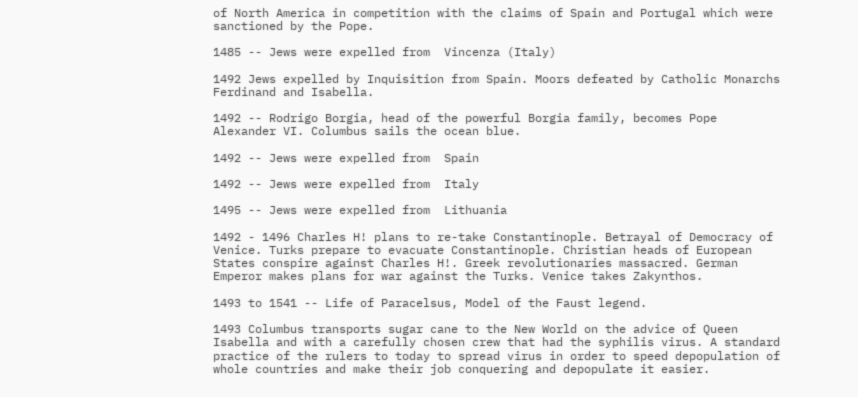of North America in competition with the claims of Spain and Portugal which were sanctioned by the Pope.

1485 -- Jews were expelled from  Vincenza (Italy)

1492 Jews expelled by Inquisition from Spain. Moors defeated by Catholic Monarchs Ferdinand and Isabella.

1492 -- Rodrigo Borgia, head of the powerful Borgia family, becomes Pope Alexander VI. Columbus sails the ocean blue.

1492 -- Jews were expelled from  Spain

1492 -- Jews were expelled from  Italy

1495 -- Jews were expelled from  Lithuania

1492 - 1496 Charles H! plans to re-take Constantinople. Betrayal of Democracy of Venice. Turks prepare to evacuate Constantinople. Christian heads of European States conspire against Charles H!. Greek revolutionaries massacred. German Emperor makes plans for war against the Turks. Venice takes Zakynthos.

1493 to 1541 -- Life of Paracelsus, Model of the Faust legend.

1493 Columbus transports sugar cane to the New World on the advice of Queen Isabella and with a carefully chosen crew that had the syphilis virus. A standard practice of the rulers to today to spread virus in order to speed depopulation of whole countries and make their job conquering and depopulate it easier.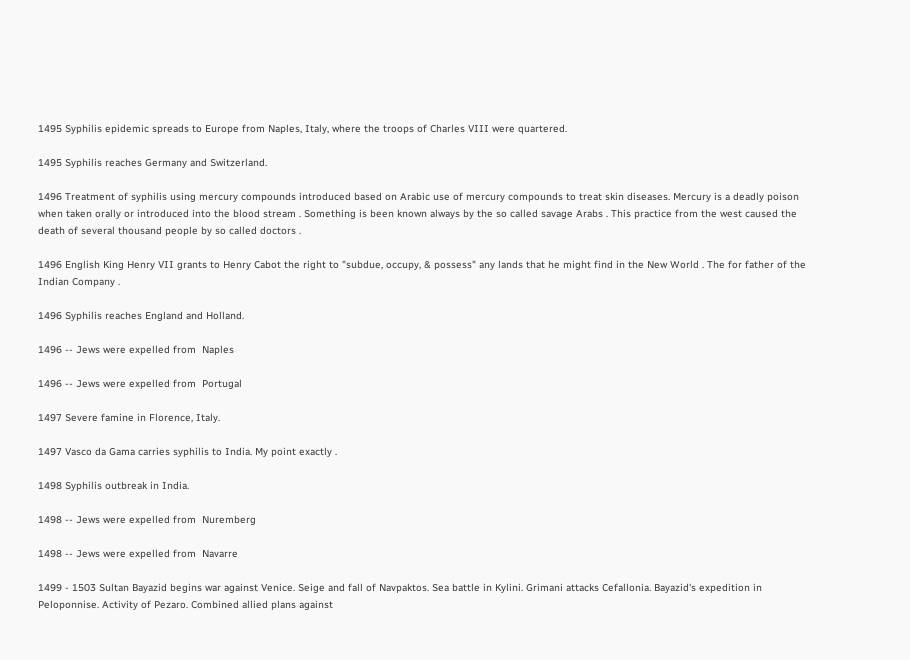1495 Syphilis epidemic spreads to Europe from Naples, Italy, where the troops of Charles VIII were quartered.

1495 Syphilis reaches Germany and Switzerland.

1496 Treatment of syphilis using mercury compounds introduced based on Arabic use of mercury compounds to treat skin diseases. Mercury is a deadly poison when taken orally or introduced into the blood stream . Something is been known always by the so called savage Arabs . This practice from the west caused the death of several thousand people by so called doctors .

1496 English King Henry VII grants to Henry Cabot the right to "subdue, occupy, & possess" any lands that he might find in the New World . The for father of the Indian Company .

1496 Syphilis reaches England and Holland.

1496 -- Jews were expelled from  Naples

1496 -- Jews were expelled from  Portugal

1497 Severe famine in Florence, Italy.

1497 Vasco da Gama carries syphilis to India. My point exactly .

1498 Syphilis outbreak in India.

1498 -- Jews were expelled from  Nuremberg

1498 -- Jews were expelled from  Navarre

1499 - 1503 Sultan Bayazid begins war against Venice. Seige and fall of Navpaktos. Sea battle in Kylini. Grimani attacks Cefallonia. Bayazid's expedition in Peloponnise. Activity of Pezaro. Combined allied plans against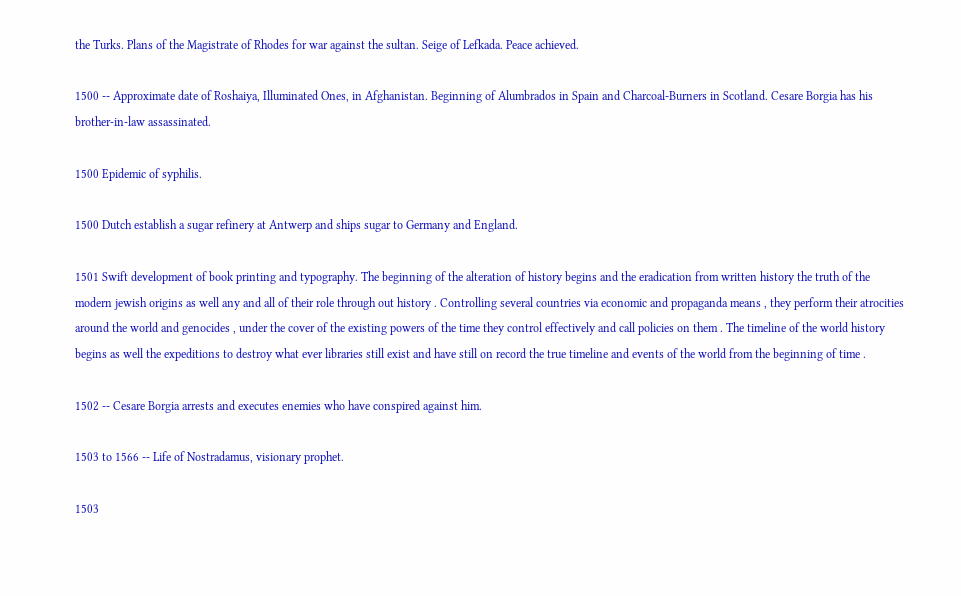the Turks. Plans of the Magistrate of Rhodes for war against the sultan. Seige of Lefkada. Peace achieved.

1500 -- Approximate date of Roshaiya, Illuminated Ones, in Afghanistan. Beginning of Alumbrados in Spain and Charcoal-Burners in Scotland. Cesare Borgia has his brother-in-law assassinated.

1500 Epidemic of syphilis.

1500 Dutch establish a sugar refinery at Antwerp and ships sugar to Germany and England.

1501 Swift development of book printing and typography. The beginning of the alteration of history begins and the eradication from written history the truth of the modern jewish origins as well any and all of their role through out history . Controlling several countries via economic and propaganda means , they perform their atrocities around the world and genocides , under the cover of the existing powers of the time they control effectively and call policies on them . The timeline of the world history begins as well the expeditions to destroy what ever libraries still exist and have still on record the true timeline and events of the world from the beginning of time .

1502 -- Cesare Borgia arrests and executes enemies who have conspired against him.

1503 to 1566 -- Life of Nostradamus, visionary prophet.

1503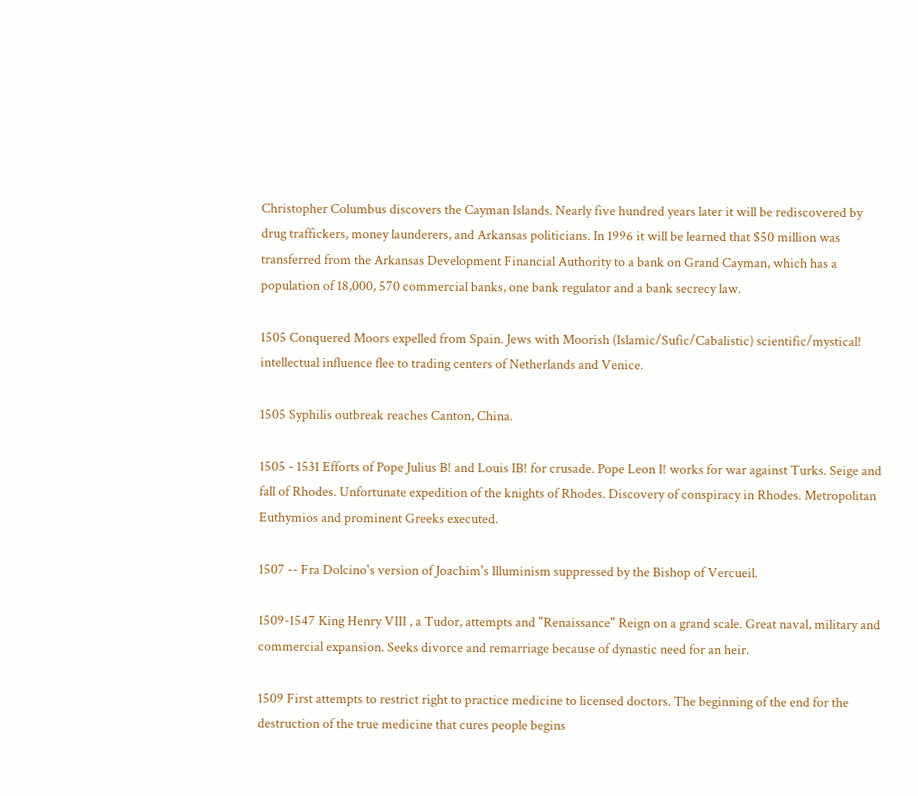Christopher Columbus discovers the Cayman Islands. Nearly five hundred years later it will be rediscovered by drug traffickers, money launderers, and Arkansas politicians. In 1996 it will be learned that $50 million was transferred from the Arkansas Development Financial Authority to a bank on Grand Cayman, which has a population of 18,000, 570 commercial banks, one bank regulator and a bank secrecy law.

1505 Conquered Moors expelled from Spain. Jews with Moorish (Islamic/Sufic/Cabalistic) scientific/mystical! intellectual influence flee to trading centers of Netherlands and Venice.

1505 Syphilis outbreak reaches Canton, China.

1505 - 1531 Efforts of Pope Julius B! and Louis IB! for crusade. Pope Leon I! works for war against Turks. Seige and fall of Rhodes. Unfortunate expedition of the knights of Rhodes. Discovery of conspiracy in Rhodes. Metropolitan Euthymios and prominent Greeks executed.

1507 -- Fra Dolcino's version of Joachim's Illuminism suppressed by the Bishop of Vercueil.

1509-1547 King Henry VIII , a Tudor, attempts and "Renaissance" Reign on a grand scale. Great naval, military and commercial expansion. Seeks divorce and remarriage because of dynastic need for an heir.

1509 First attempts to restrict right to practice medicine to licensed doctors. The beginning of the end for the destruction of the true medicine that cures people begins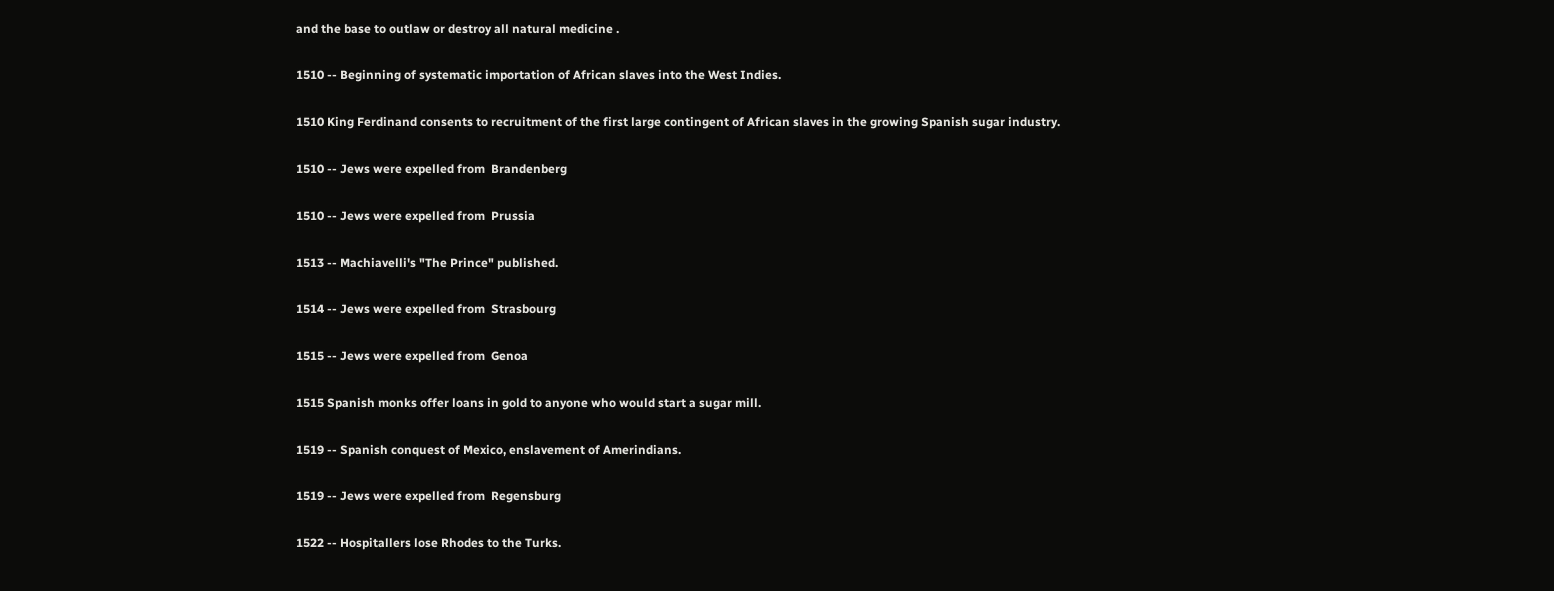and the base to outlaw or destroy all natural medicine .

1510 -- Beginning of systematic importation of African slaves into the West Indies.

1510 King Ferdinand consents to recruitment of the first large contingent of African slaves in the growing Spanish sugar industry.

1510 -- Jews were expelled from  Brandenberg

1510 -- Jews were expelled from  Prussia

1513 -- Machiavelli's "The Prince" published.

1514 -- Jews were expelled from  Strasbourg

1515 -- Jews were expelled from  Genoa

1515 Spanish monks offer loans in gold to anyone who would start a sugar mill.

1519 -- Spanish conquest of Mexico, enslavement of Amerindians.

1519 -- Jews were expelled from  Regensburg

1522 -- Hospitallers lose Rhodes to the Turks.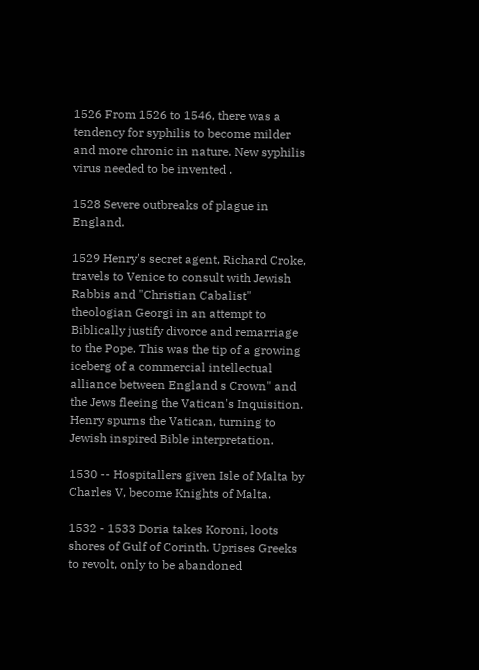1526 From 1526 to 1546, there was a tendency for syphilis to become milder and more chronic in nature. New syphilis virus needed to be invented .

1528 Severe outbreaks of plague in England.

1529 Henry's secret agent, Richard Croke, travels to Venice to consult with Jewish Rabbis and "Christian Cabalist" theologian Georgi in an attempt to Biblically justify divorce and remarriage to the Pope. This was the tip of a growing iceberg of a commercial intellectual alliance between England s Crown" and the Jews fleeing the Vatican's Inquisition. Henry spurns the Vatican, turning to Jewish inspired Bible interpretation.

1530 -- Hospitallers given Isle of Malta by Charles V, become Knights of Malta.

1532 - 1533 Doria takes Koroni, loots shores of Gulf of Corinth. Uprises Greeks to revolt, only to be abandoned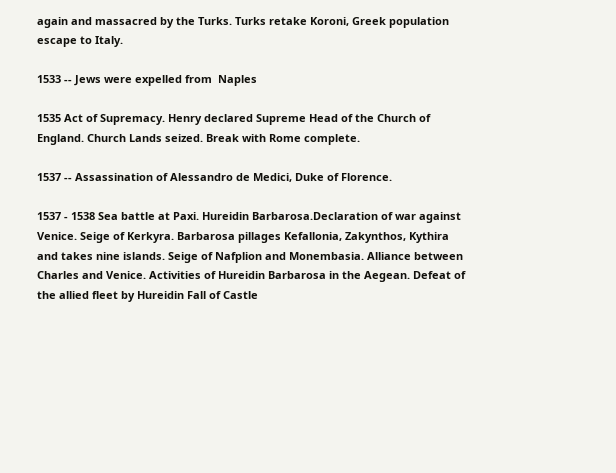again and massacred by the Turks. Turks retake Koroni, Greek population escape to Italy.

1533 -- Jews were expelled from  Naples

1535 Act of Supremacy. Henry declared Supreme Head of the Church of England. Church Lands seized. Break with Rome complete.

1537 -- Assassination of Alessandro de Medici, Duke of Florence.

1537 - 1538 Sea battle at Paxi. Hureidin Barbarosa.Declaration of war against Venice. Seige of Kerkyra. Barbarosa pillages Kefallonia, Zakynthos, Kythira and takes nine islands. Seige of Nafplion and Monembasia. Alliance between Charles and Venice. Activities of Hureidin Barbarosa in the Aegean. Defeat of the allied fleet by Hureidin Fall of Castle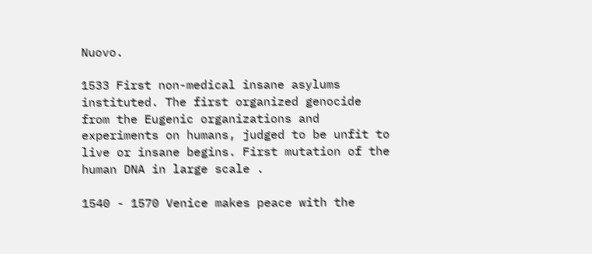Nuovo.

1533 First non-medical insane asylums instituted. The first organized genocide from the Eugenic organizations and experiments on humans, judged to be unfit to live or insane begins. First mutation of the human DNA in large scale .

1540 - 1570 Venice makes peace with the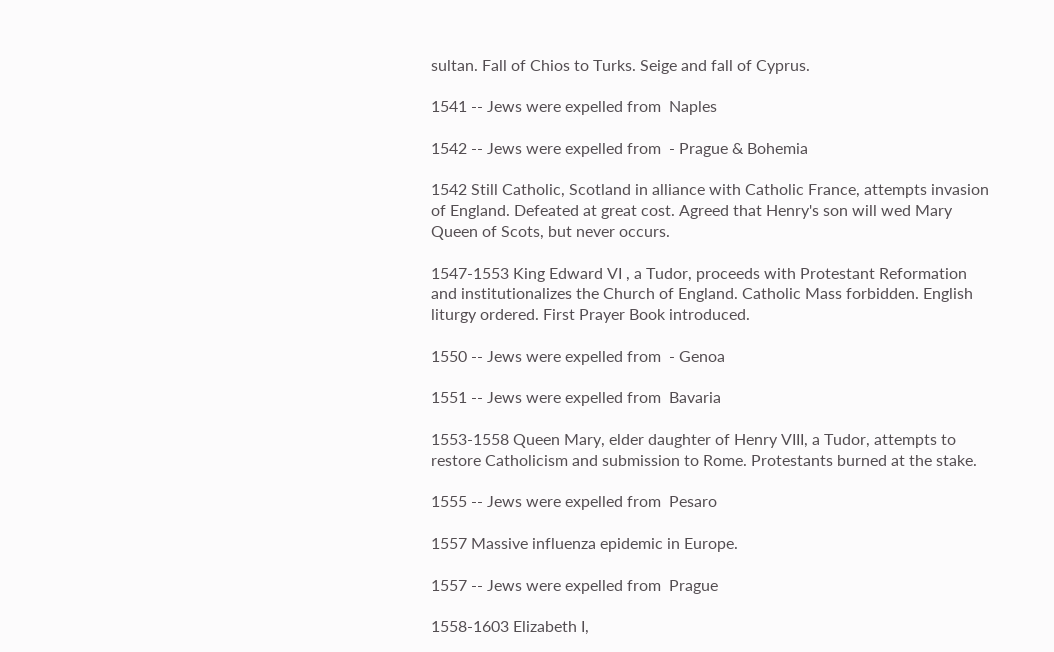sultan. Fall of Chios to Turks. Seige and fall of Cyprus.

1541 -- Jews were expelled from  Naples

1542 -- Jews were expelled from  - Prague & Bohemia

1542 Still Catholic, Scotland in alliance with Catholic France, attempts invasion of England. Defeated at great cost. Agreed that Henry's son will wed Mary Queen of Scots, but never occurs.

1547-1553 King Edward VI , a Tudor, proceeds with Protestant Reformation and institutionalizes the Church of England. Catholic Mass forbidden. English liturgy ordered. First Prayer Book introduced.

1550 -- Jews were expelled from  - Genoa

1551 -- Jews were expelled from  Bavaria

1553-1558 Queen Mary, elder daughter of Henry VIII, a Tudor, attempts to restore Catholicism and submission to Rome. Protestants burned at the stake.

1555 -- Jews were expelled from  Pesaro

1557 Massive influenza epidemic in Europe.

1557 -- Jews were expelled from  Prague

1558-1603 Elizabeth I,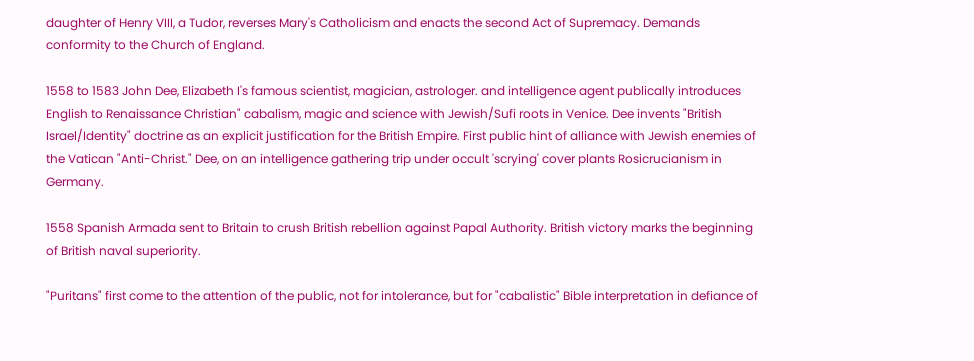daughter of Henry VIII, a Tudor, reverses Mary's Catholicism and enacts the second Act of Supremacy. Demands conformity to the Church of England.

1558 to 1583 John Dee, Elizabeth I's famous scientist, magician, astrologer. and intelligence agent publically introduces English to Renaissance Christian" cabalism, magic and science with Jewish/Sufi roots in Venice. Dee invents "British Israel/Identity" doctrine as an explicit justification for the British Empire. First public hint of alliance with Jewish enemies of the Vatican "Anti-Christ." Dee, on an intelligence gathering trip under occult 'scrying' cover plants Rosicrucianism in Germany.

1558 Spanish Armada sent to Britain to crush British rebellion against Papal Authority. British victory marks the beginning of British naval superiority.

"Puritans" first come to the attention of the public, not for intolerance, but for "cabalistic" Bible interpretation in defiance of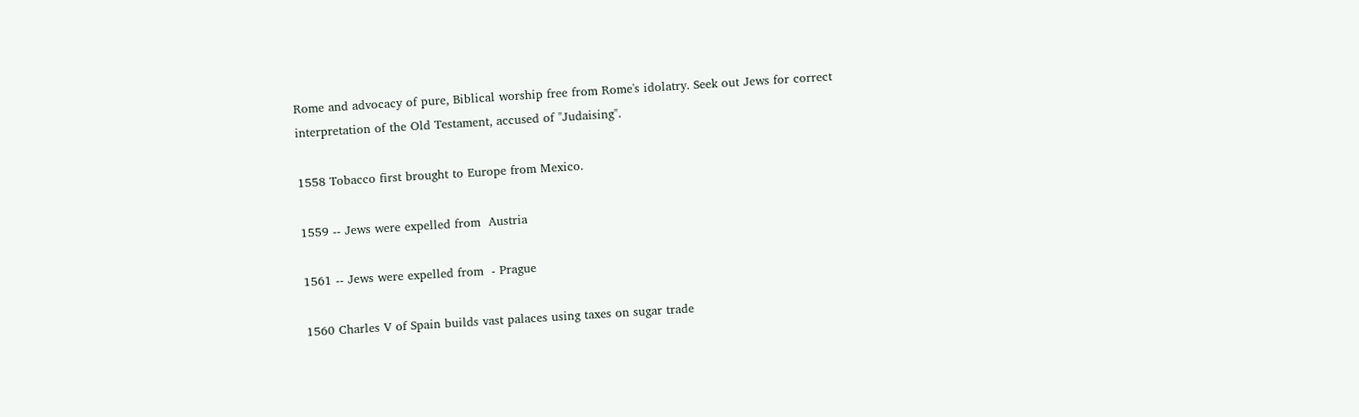Rome and advocacy of pure, Biblical worship free from Rome's idolatry. Seek out Jews for correct interpretation of the Old Testament, accused of "Judaising".

1558 Tobacco first brought to Europe from Mexico.

1559 -- Jews were expelled from  Austria

1561 -- Jews were expelled from  - Prague

1560 Charles V of Spain builds vast palaces using taxes on sugar trade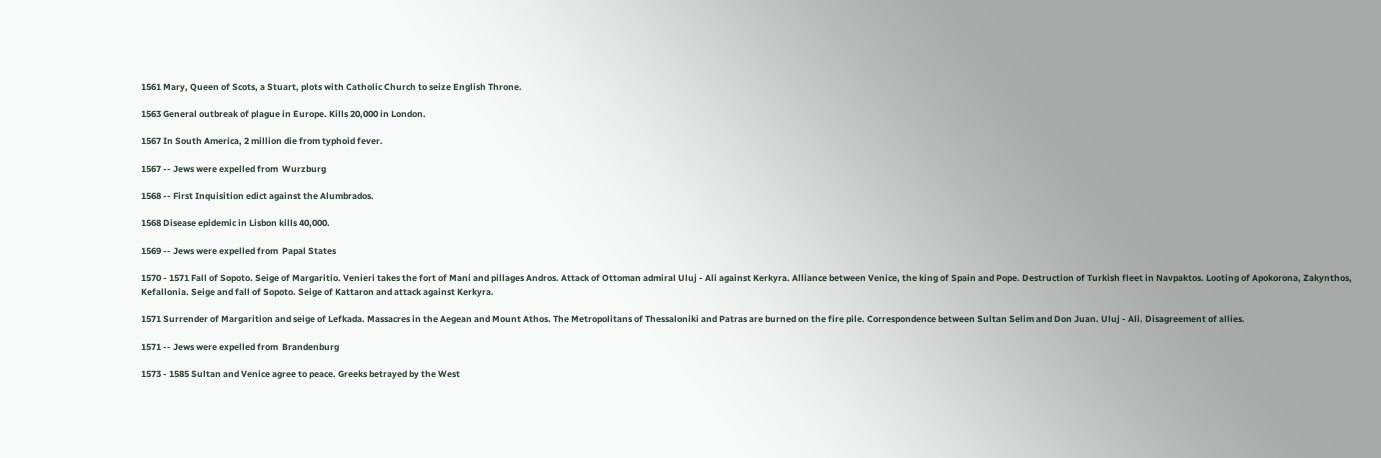1561 Mary, Queen of Scots, a Stuart, plots with Catholic Church to seize English Throne.

1563 General outbreak of plague in Europe. Kills 20,000 in London.

1567 In South America, 2 million die from typhoid fever.

1567 -- Jews were expelled from  Wurzburg

1568 -- First Inquisition edict against the Alumbrados.

1568 Disease epidemic in Lisbon kills 40,000.

1569 -- Jews were expelled from  Papal States

1570 - 1571 Fall of Sopoto. Seige of Margaritio. Venieri takes the fort of Mani and pillages Andros. Attack of Ottoman admiral Uluj - Ali against Kerkyra. Alliance between Venice, the king of Spain and Pope. Destruction of Turkish fleet in Navpaktos. Looting of Apokorona, Zakynthos, Kefallonia. Seige and fall of Sopoto. Seige of Kattaron and attack against Kerkyra.

1571 Surrender of Margarition and seige of Lefkada. Massacres in the Aegean and Mount Athos. The Metropolitans of Thessaloniki and Patras are burned on the fire pile. Correspondence between Sultan Selim and Don Juan. Uluj - Ali. Disagreement of allies.

1571 -- Jews were expelled from  Brandenburg

1573 - 1585 Sultan and Venice agree to peace. Greeks betrayed by the West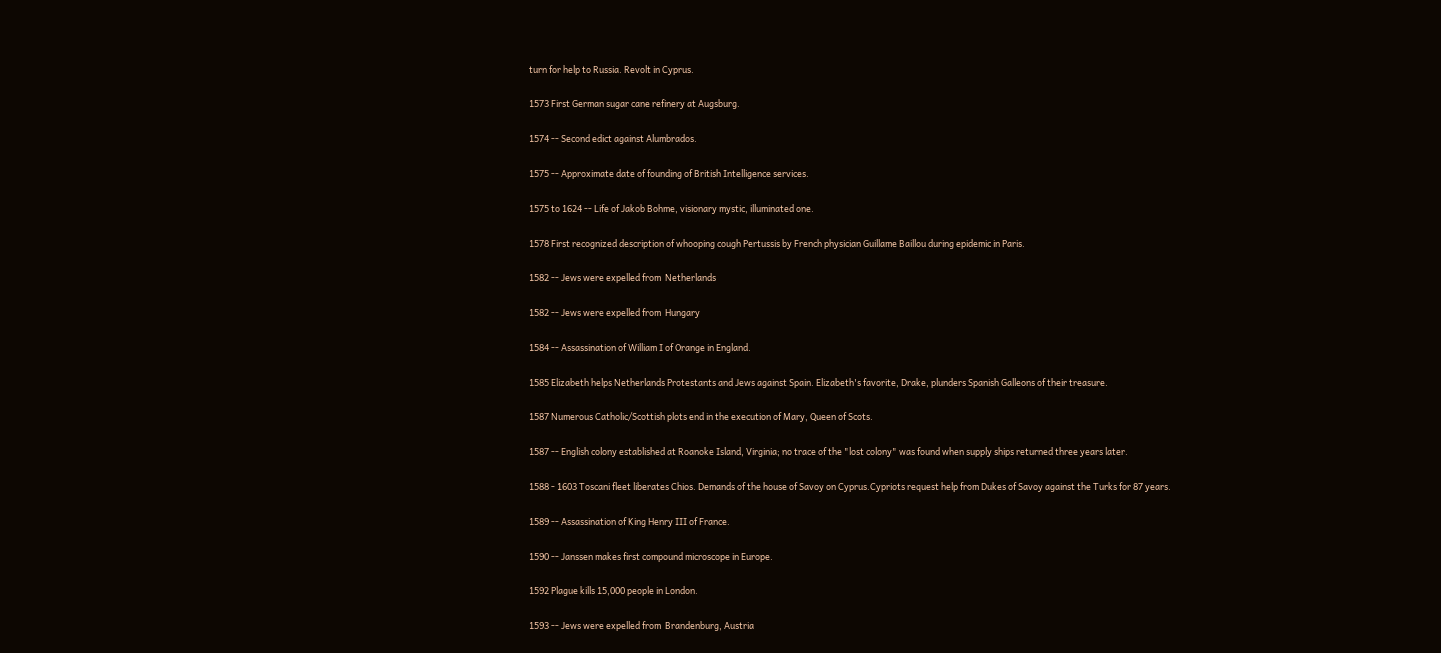turn for help to Russia. Revolt in Cyprus.

1573 First German sugar cane refinery at Augsburg.

1574 -- Second edict against Alumbrados.

1575 -- Approximate date of founding of British Intelligence services.

1575 to 1624 -- Life of Jakob Bohme, visionary mystic, illuminated one.

1578 First recognized description of whooping cough Pertussis by French physician Guillame Baillou during epidemic in Paris.

1582 -- Jews were expelled from  Netherlands

1582 -- Jews were expelled from  Hungary

1584 -- Assassination of William I of Orange in England.

1585 Elizabeth helps Netherlands Protestants and Jews against Spain. Elizabeth's favorite, Drake, plunders Spanish Galleons of their treasure.

1587 Numerous Catholic/Scottish plots end in the execution of Mary, Queen of Scots.

1587 -- English colony established at Roanoke Island, Virginia; no trace of the "lost colony" was found when supply ships returned three years later.

1588 - 1603 Toscani fleet liberates Chios. Demands of the house of Savoy on Cyprus.Cypriots request help from Dukes of Savoy against the Turks for 87 years.

1589 -- Assassination of King Henry III of France.

1590 -- Janssen makes first compound microscope in Europe.

1592 Plague kills 15,000 people in London.

1593 -- Jews were expelled from  Brandenburg, Austria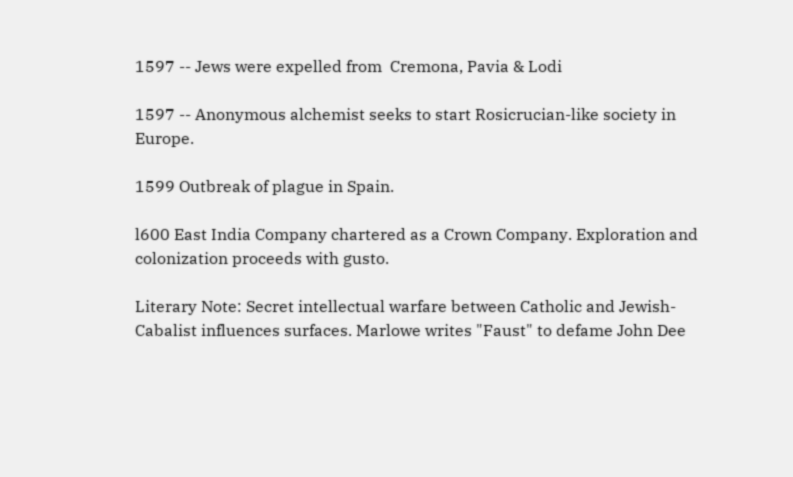1597 -- Jews were expelled from  Cremona, Pavia & Lodi

1597 -- Anonymous alchemist seeks to start Rosicrucian-like society in Europe.

1599 Outbreak of plague in Spain.

l600 East India Company chartered as a Crown Company. Exploration and colonization proceeds with gusto.

Literary Note: Secret intellectual warfare between Catholic and Jewish-Cabalist influences surfaces. Marlowe writes "Faust" to defame John Dee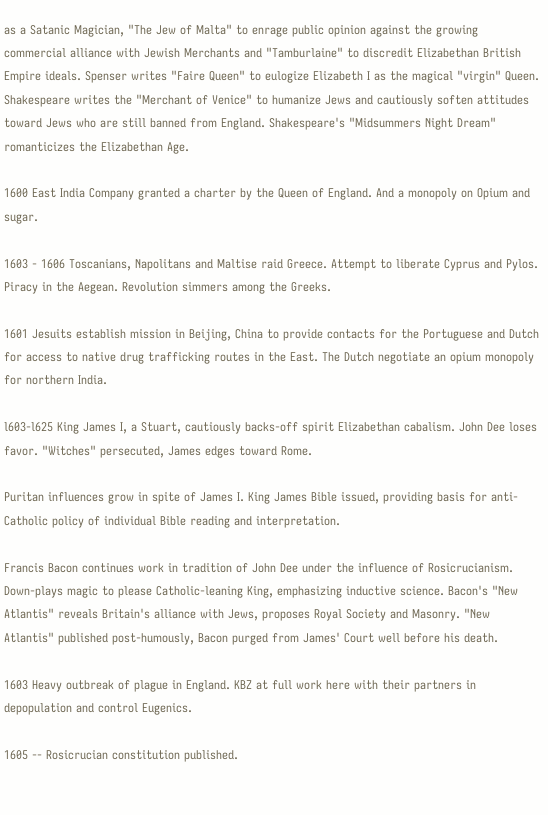as a Satanic Magician, "The Jew of Malta" to enrage public opinion against the growing commercial alliance with Jewish Merchants and "Tamburlaine" to discredit Elizabethan British Empire ideals. Spenser writes "Faire Queen" to eulogize Elizabeth I as the magical "virgin" Queen. Shakespeare writes the "Merchant of Venice" to humanize Jews and cautiously soften attitudes toward Jews who are still banned from England. Shakespeare's "Midsummers Night Dream" romanticizes the Elizabethan Age.

1600 East India Company granted a charter by the Queen of England. And a monopoly on Opium and sugar.

1603 - 1606 Toscanians, Napolitans and Maltise raid Greece. Attempt to liberate Cyprus and Pylos. Piracy in the Aegean. Revolution simmers among the Greeks.

1601 Jesuits establish mission in Beijing, China to provide contacts for the Portuguese and Dutch for access to native drug trafficking routes in the East. The Dutch negotiate an opium monopoly for northern India.

l603-l625 King James I, a Stuart, cautiously backs-off spirit Elizabethan cabalism. John Dee loses favor. "Witches" persecuted, James edges toward Rome.

Puritan influences grow in spite of James I. King James Bible issued, providing basis for anti-Catholic policy of individual Bible reading and interpretation.

Francis Bacon continues work in tradition of John Dee under the influence of Rosicrucianism. Down-plays magic to please Catholic-leaning King, emphasizing inductive science. Bacon's "New Atlantis" reveals Britain's alliance with Jews, proposes Royal Society and Masonry. "New Atlantis" published post-humously, Bacon purged from James' Court well before his death.

1603 Heavy outbreak of plague in England. KBZ at full work here with their partners in depopulation and control Eugenics.

1605 -- Rosicrucian constitution published.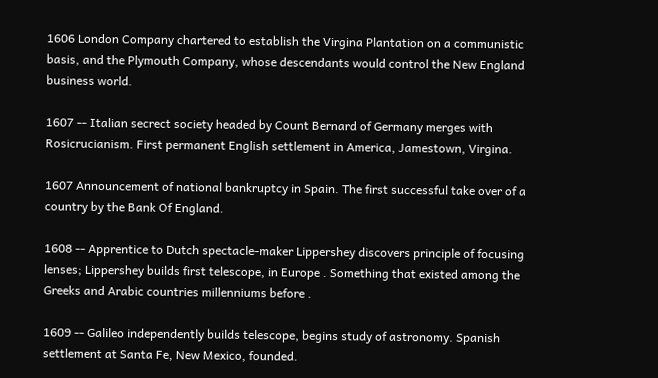1606 London Company chartered to establish the Virgina Plantation on a communistic basis, and the Plymouth Company, whose descendants would control the New England business world.

1607 -- Italian secrect society headed by Count Bernard of Germany merges with Rosicrucianism. First permanent English settlement in America, Jamestown, Virgina.

1607 Announcement of national bankruptcy in Spain. The first successful take over of a country by the Bank Of England.

1608 -- Apprentice to Dutch spectacle-maker Lippershey discovers principle of focusing lenses; Lippershey builds first telescope, in Europe . Something that existed among the Greeks and Arabic countries millenniums before .

1609 -- Galileo independently builds telescope, begins study of astronomy. Spanish settlement at Santa Fe, New Mexico, founded.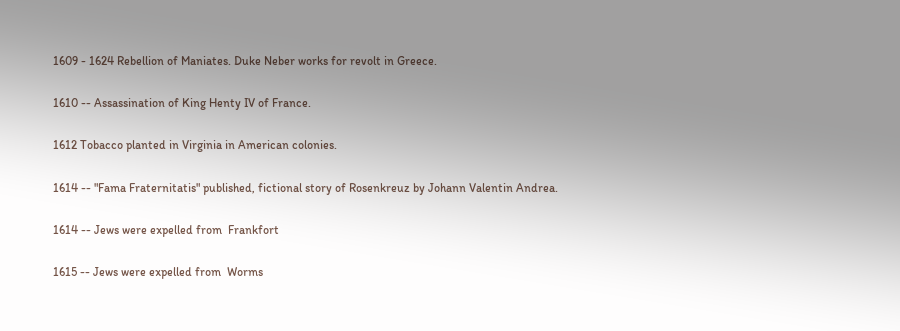1609 - 1624 Rebellion of Maniates. Duke Neber works for revolt in Greece.

1610 -- Assassination of King Henty IV of France.

1612 Tobacco planted in Virginia in American colonies.

1614 -- "Fama Fraternitatis" published, fictional story of Rosenkreuz by Johann Valentin Andrea.

1614 -- Jews were expelled from  Frankfort

1615 -- Jews were expelled from  Worms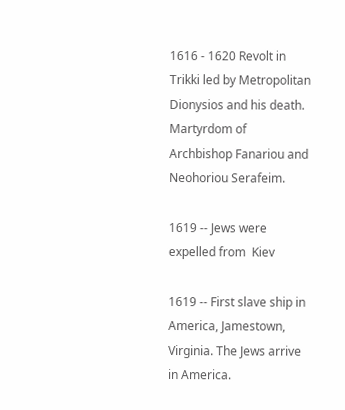1616 - 1620 Revolt in Trikki led by Metropolitan Dionysios and his death. Martyrdom of Archbishop Fanariou and Neohoriou Serafeim.

1619 -- Jews were expelled from  Kiev

1619 -- First slave ship in America, Jamestown, Virginia. The Jews arrive in America.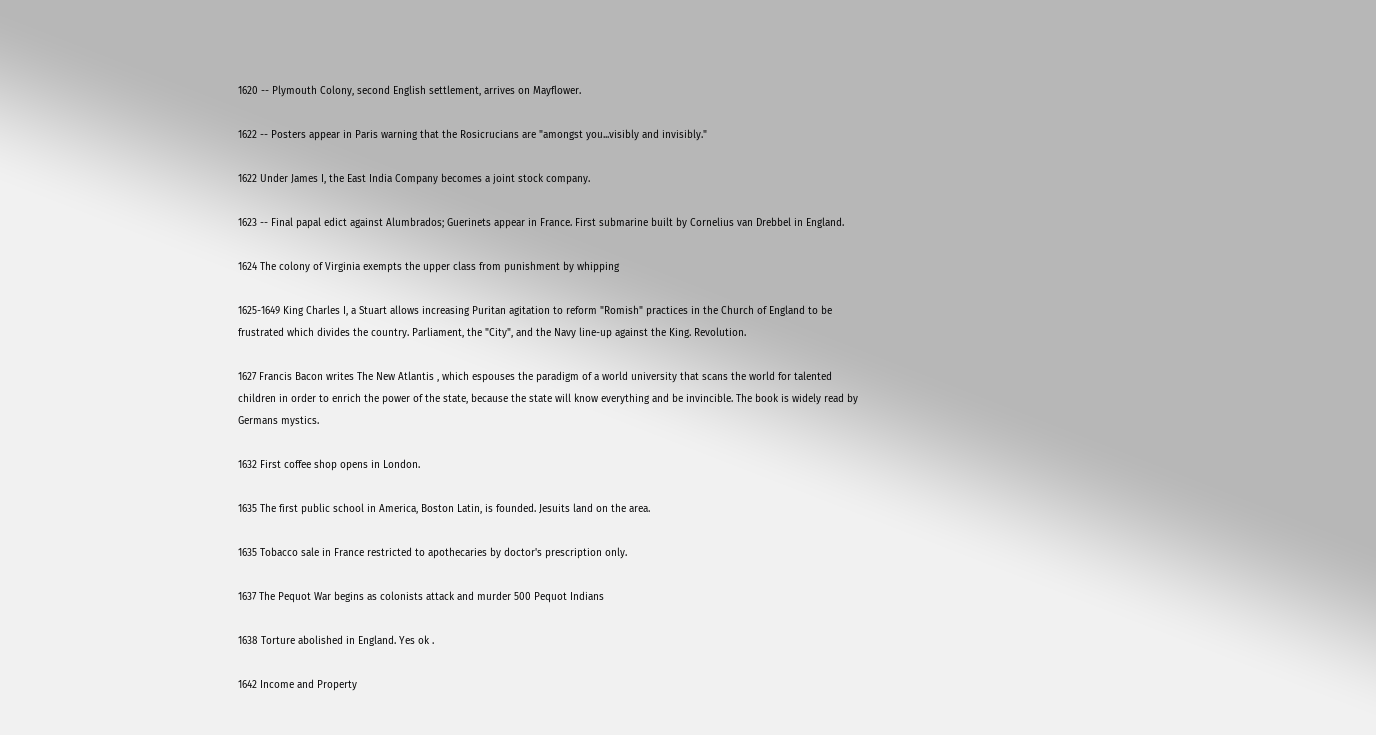1620 -- Plymouth Colony, second English settlement, arrives on Mayflower.

1622 -- Posters appear in Paris warning that the Rosicrucians are "amongst you...visibly and invisibly."

1622 Under James I, the East India Company becomes a joint stock company.

1623 -- Final papal edict against Alumbrados; Guerinets appear in France. First submarine built by Cornelius van Drebbel in England.

1624 The colony of Virginia exempts the upper class from punishment by whipping

1625-1649 King Charles I, a Stuart allows increasing Puritan agitation to reform "Romish" practices in the Church of England to be frustrated which divides the country. Parliament, the "City", and the Navy line-up against the King. Revolution.

1627 Francis Bacon writes The New Atlantis , which espouses the paradigm of a world university that scans the world for talented children in order to enrich the power of the state, because the state will know everything and be invincible. The book is widely read by Germans mystics.

1632 First coffee shop opens in London.

1635 The first public school in America, Boston Latin, is founded. Jesuits land on the area.

1635 Tobacco sale in France restricted to apothecaries by doctor's prescription only.

1637 The Pequot War begins as colonists attack and murder 500 Pequot Indians

1638 Torture abolished in England. Yes ok .

1642 Income and Property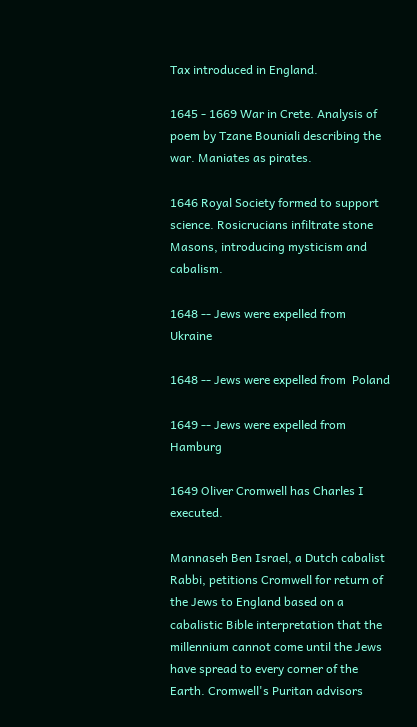Tax introduced in England.

1645 - 1669 War in Crete. Analysis of poem by Tzane Bouniali describing the war. Maniates as pirates.

1646 Royal Society formed to support science. Rosicrucians infiltrate stone Masons, introducing mysticism and cabalism.

1648 -- Jews were expelled from  Ukraine

1648 -- Jews were expelled from  Poland

1649 -- Jews were expelled from  Hamburg

1649 Oliver Cromwell has Charles I executed.

Mannaseh Ben Israel, a Dutch cabalist Rabbi, petitions Cromwell for return of the Jews to England based on a cabalistic Bible interpretation that the millennium cannot come until the Jews have spread to every corner of the Earth. Cromwell's Puritan advisors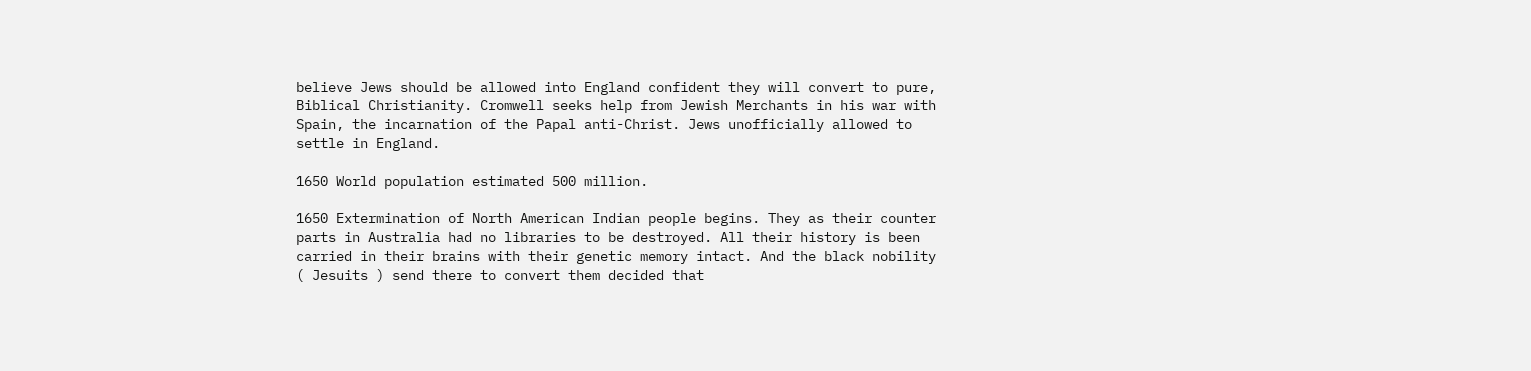believe Jews should be allowed into England confident they will convert to pure, Biblical Christianity. Cromwell seeks help from Jewish Merchants in his war with Spain, the incarnation of the Papal anti-Christ. Jews unofficially allowed to settle in England.

1650 World population estimated 500 million.

1650 Extermination of North American Indian people begins. They as their counter parts in Australia had no libraries to be destroyed. All their history is been carried in their brains with their genetic memory intact. And the black nobility ( Jesuits ) send there to convert them decided that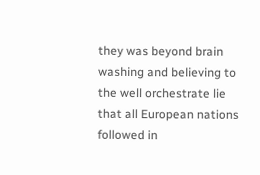they was beyond brain washing and believing to the well orchestrate lie that all European nations followed in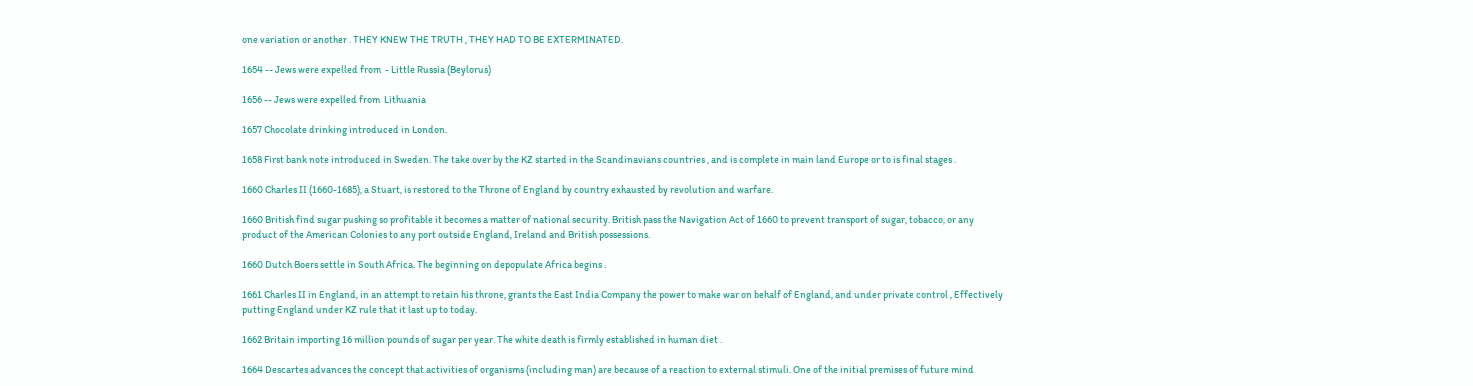one variation or another . THEY KNEW THE TRUTH , THEY HAD TO BE EXTERMINATED.

1654 -- Jews were expelled from  - Little Russia (Beylorus)

1656 -- Jews were expelled from  Lithuania

1657 Chocolate drinking introduced in London.

1658 First bank note introduced in Sweden. The take over by the KZ started in the Scandinavians countries , and is complete in main land Europe or to is final stages .

1660 Charles II (1660-1685), a Stuart, is restored to the Throne of England by country exhausted by revolution and warfare.

1660 British find sugar pushing so profitable it becomes a matter of national security. British pass the Navigation Act of 1660 to prevent transport of sugar, tobacco, or any product of the American Colonies to any port outside England, Ireland and British possessions.

1660 Dutch Boers settle in South Africa. The beginning on depopulate Africa begins .

1661 Charles II in England, in an attempt to retain his throne, grants the East India Company the power to make war on behalf of England, and under private control , Effectively putting England under KZ rule that it last up to today.

1662 Britain importing 16 million pounds of sugar per year. The white death is firmly established in human diet .

1664 Descartes advances the concept that activities of organisms (including man) are because of a reaction to external stimuli. One of the initial premises of future mind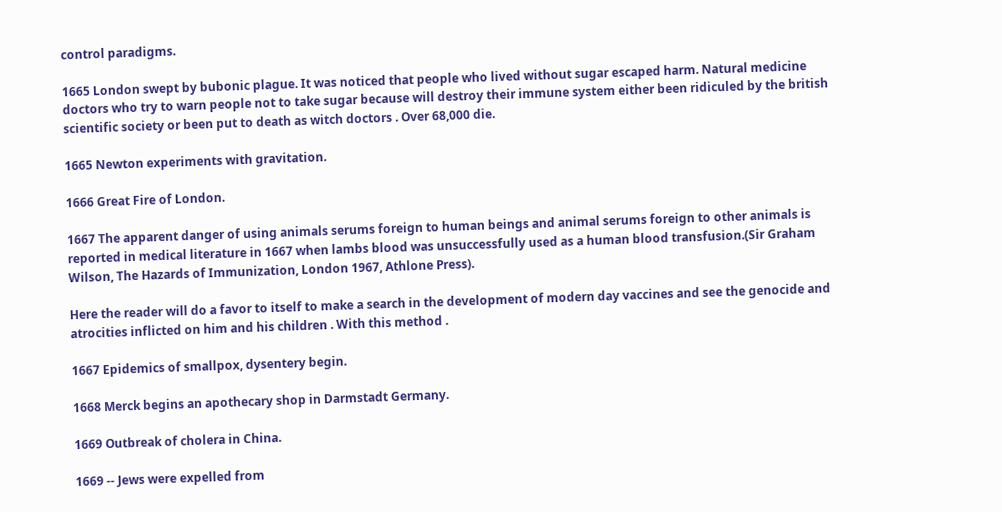control paradigms.

1665 London swept by bubonic plague. It was noticed that people who lived without sugar escaped harm. Natural medicine doctors who try to warn people not to take sugar because will destroy their immune system either been ridiculed by the british scientific society or been put to death as witch doctors . Over 68,000 die.

1665 Newton experiments with gravitation.

1666 Great Fire of London.

1667 The apparent danger of using animals serums foreign to human beings and animal serums foreign to other animals is reported in medical literature in 1667 when lambs blood was unsuccessfully used as a human blood transfusion.(Sir Graham Wilson, The Hazards of Immunization, London 1967, Athlone Press).

Here the reader will do a favor to itself to make a search in the development of modern day vaccines and see the genocide and atrocities inflicted on him and his children . With this method .

1667 Epidemics of smallpox, dysentery begin.

1668 Merck begins an apothecary shop in Darmstadt Germany.

1669 Outbreak of cholera in China.

1669 -- Jews were expelled from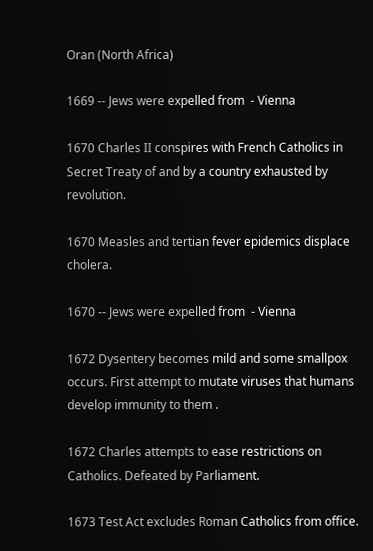Oran (North Africa)

1669 -- Jews were expelled from  - Vienna

1670 Charles II conspires with French Catholics in Secret Treaty of and by a country exhausted by revolution.

1670 Measles and tertian fever epidemics displace cholera.

1670 -- Jews were expelled from  - Vienna

1672 Dysentery becomes mild and some smallpox occurs. First attempt to mutate viruses that humans develop immunity to them .

1672 Charles attempts to ease restrictions on Catholics. Defeated by Parliament.

1673 Test Act excludes Roman Catholics from office.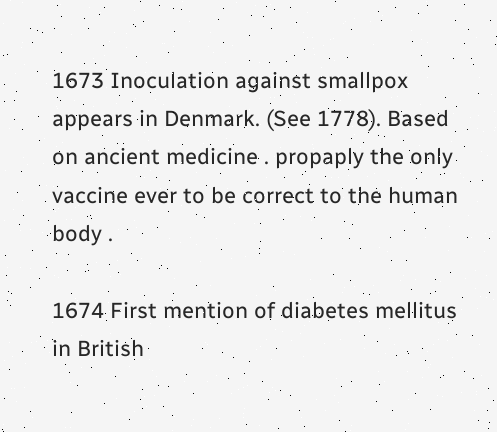1673 Inoculation against smallpox appears in Denmark. (See 1778). Based on ancient medicine . propaply the only vaccine ever to be correct to the human body .

1674 First mention of diabetes mellitus in British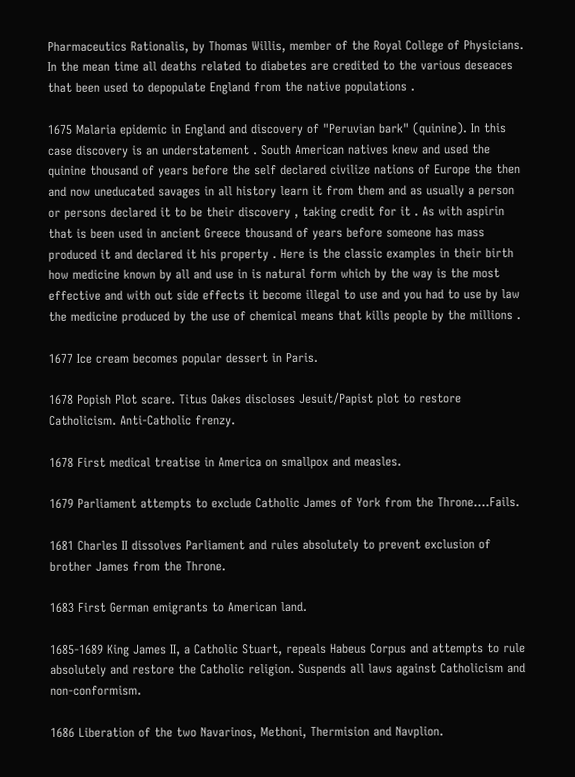Pharmaceutics Rationalis, by Thomas Willis, member of the Royal College of Physicians. In the mean time all deaths related to diabetes are credited to the various deseaces that been used to depopulate England from the native populations .

1675 Malaria epidemic in England and discovery of "Peruvian bark" (quinine). In this case discovery is an understatement . South American natives knew and used the quinine thousand of years before the self declared civilize nations of Europe the then and now uneducated savages in all history learn it from them and as usually a person or persons declared it to be their discovery , taking credit for it . As with aspirin that is been used in ancient Greece thousand of years before someone has mass produced it and declared it his property . Here is the classic examples in their birth how medicine known by all and use in is natural form which by the way is the most effective and with out side effects it become illegal to use and you had to use by law the medicine produced by the use of chemical means that kills people by the millions .

1677 Ice cream becomes popular dessert in Paris.

1678 Popish Plot scare. Titus Oakes discloses Jesuit/Papist plot to restore Catholicism. Anti-Catholic frenzy.

1678 First medical treatise in America on smallpox and measles.

1679 Parliament attempts to exclude Catholic James of York from the Throne....Fails.

1681 Charles II dissolves Parliament and rules absolutely to prevent exclusion of brother James from the Throne.

1683 First German emigrants to American land.

1685-1689 King James II, a Catholic Stuart, repeals Habeus Corpus and attempts to rule absolutely and restore the Catholic religion. Suspends all laws against Catholicism and non-conformism.

1686 Liberation of the two Navarinos, Methoni, Thermision and Navplion.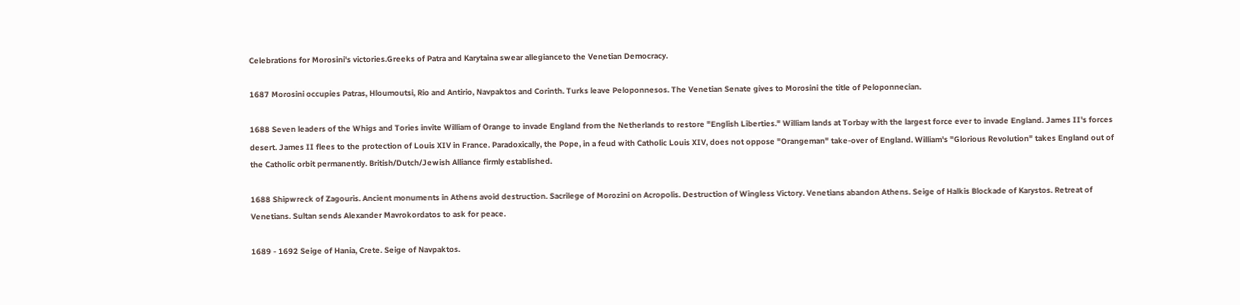Celebrations for Morosini's victories.Greeks of Patra and Karytaina swear allegianceto the Venetian Democracy.

1687 Morosini occupies Patras, Hloumoutsi, Rio and Antirio, Navpaktos and Corinth. Turks leave Peloponnesos. The Venetian Senate gives to Morosini the title of Peloponnecian.

1688 Seven leaders of the Whigs and Tories invite William of Orange to invade England from the Netherlands to restore "English Liberties." William lands at Torbay with the largest force ever to invade England. James II's forces desert. James II flees to the protection of Louis XIV in France. Paradoxically, the Pope, in a feud with Catholic Louis XIV, does not oppose "Orangeman" take-over of England. William's "Glorious Revolution" takes England out of the Catholic orbit permanently. British/Dutch/Jewish Alliance firmly established.

1688 Shipwreck of Zagouris. Ancient monuments in Athens avoid destruction. Sacrilege of Morozini on Acropolis. Destruction of Wingless Victory. Venetians abandon Athens. Seige of Halkis Blockade of Karystos. Retreat of Venetians. Sultan sends Alexander Mavrokordatos to ask for peace.

1689 - 1692 Seige of Hania, Crete. Seige of Navpaktos.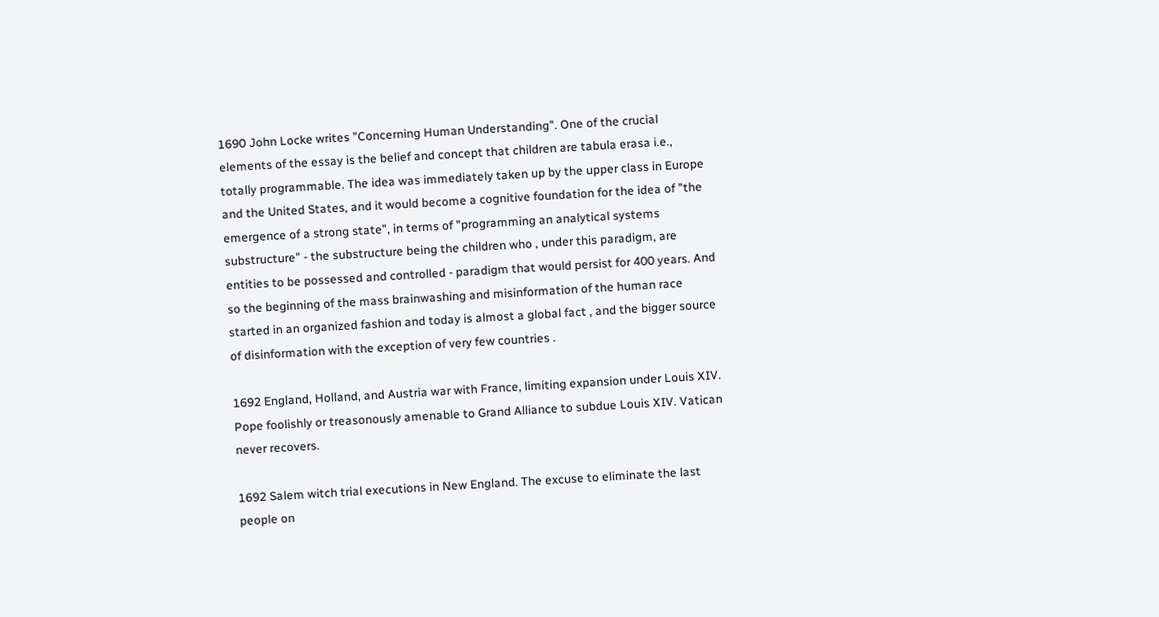1690 John Locke writes "Concerning Human Understanding". One of the crucial elements of the essay is the belief and concept that children are tabula erasa i.e., totally programmable. The idea was immediately taken up by the upper class in Europe and the United States, and it would become a cognitive foundation for the idea of "the emergence of a strong state", in terms of "programming an analytical systems substructure" - the substructure being the children who , under this paradigm, are entities to be possessed and controlled - paradigm that would persist for 400 years. And so the beginning of the mass brainwashing and misinformation of the human race started in an organized fashion and today is almost a global fact , and the bigger source of disinformation with the exception of very few countries .

1692 England, Holland, and Austria war with France, limiting expansion under Louis XIV. Pope foolishly or treasonously amenable to Grand Alliance to subdue Louis XIV. Vatican never recovers.

1692 Salem witch trial executions in New England. The excuse to eliminate the last people on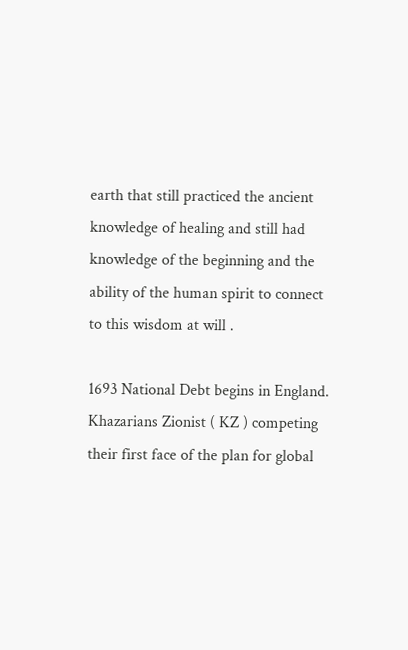earth that still practiced the ancient knowledge of healing and still had knowledge of the beginning and the ability of the human spirit to connect to this wisdom at will .

1693 National Debt begins in England. Khazarians Zionist ( KZ ) competing their first face of the plan for global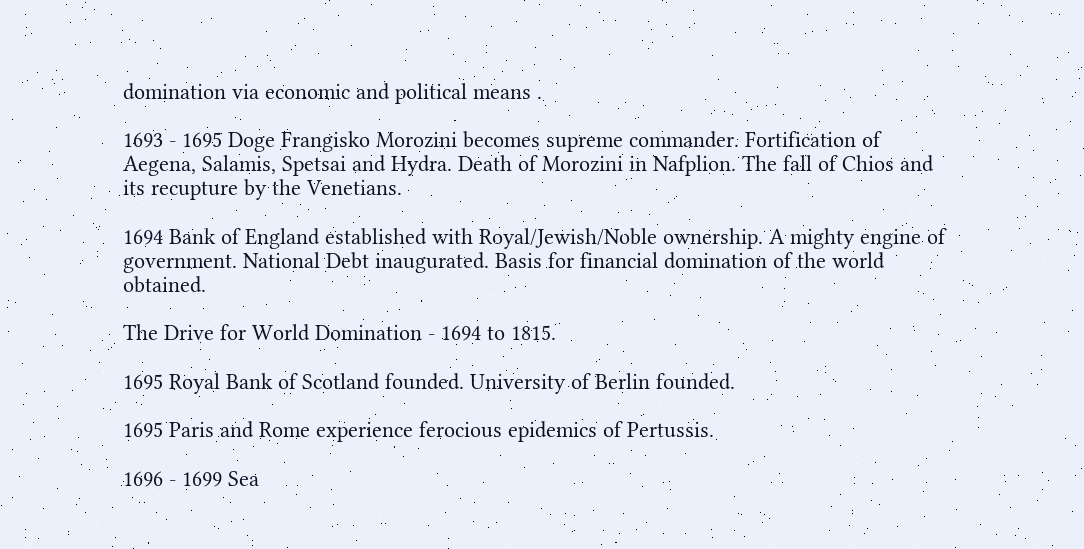domination via economic and political means .

1693 - 1695 Doge Frangisko Morozini becomes supreme commander. Fortification of Aegena, Salamis, Spetsai and Hydra. Death of Morozini in Nafplion. The fall of Chios and its recupture by the Venetians.

1694 Bank of England established with Royal/Jewish/Noble ownership. A mighty engine of government. National Debt inaugurated. Basis for financial domination of the world obtained.

The Drive for World Domination - 1694 to 1815.

1695 Royal Bank of Scotland founded. University of Berlin founded.

1695 Paris and Rome experience ferocious epidemics of Pertussis.

1696 - 1699 Sea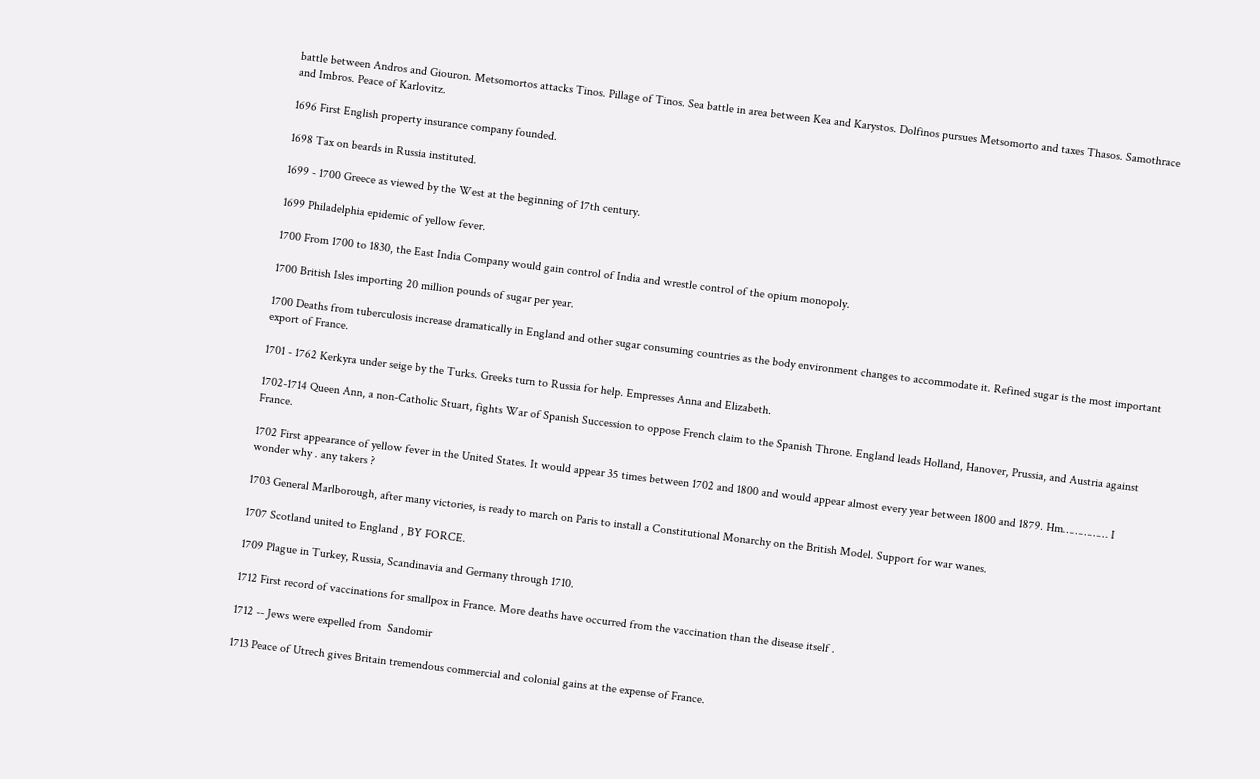battle between Andros and Giouron. Metsomortos attacks Tinos. Pillage of Tinos. Sea battle in area between Kea and Karystos. Dolfinos pursues Metsomorto and taxes Thasos. Samothrace and Imbros. Peace of Karlovitz.

1696 First English property insurance company founded.

1698 Tax on beards in Russia instituted.

1699 - 1700 Greece as viewed by the West at the beginning of 17th century.

1699 Philadelphia epidemic of yellow fever.

1700 From 1700 to 1830, the East India Company would gain control of India and wrestle control of the opium monopoly.

1700 British Isles importing 20 million pounds of sugar per year.

1700 Deaths from tuberculosis increase dramatically in England and other sugar consuming countries as the body environment changes to accommodate it. Refined sugar is the most important export of France.

1701 - 1762 Kerkyra under seige by the Turks. Greeks turn to Russia for help. Empresses Anna and Elizabeth.

1702-1714 Queen Ann, a non-Catholic Stuart, fights War of Spanish Succession to oppose French claim to the Spanish Throne. England leads Holland, Hanover, Prussia, and Austria against France.

1702 First appearance of yellow fever in the United States. It would appear 35 times between 1702 and 1800 and would appear almost every year between 1800 and 1879. Hm…………… I wonder why . any takers ?

1703 General Marlborough, after many victories, is ready to march on Paris to install a Constitutional Monarchy on the British Model. Support for war wanes.

1707 Scotland united to England , BY FORCE.

1709 Plague in Turkey, Russia, Scandinavia and Germany through 1710.

1712 First record of vaccinations for smallpox in France. More deaths have occurred from the vaccination than the disease itself .

1712 -- Jews were expelled from  Sandomir

1713 Peace of Utrech gives Britain tremendous commercial and colonial gains at the expense of France.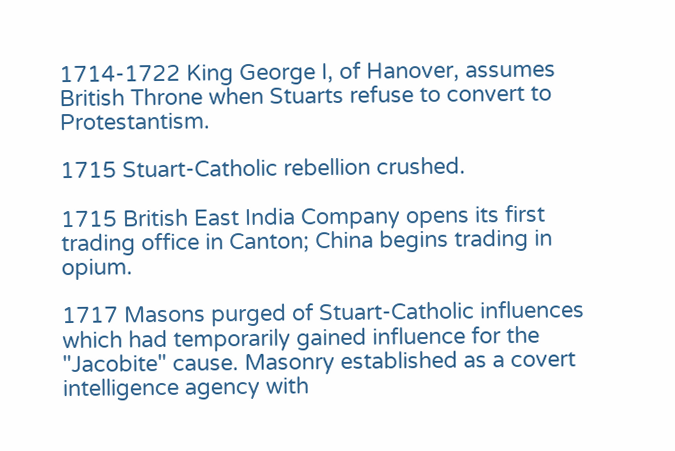1714-1722 King George I, of Hanover, assumes British Throne when Stuarts refuse to convert to Protestantism.

1715 Stuart-Catholic rebellion crushed.

1715 British East India Company opens its first trading office in Canton; China begins trading in opium.

1717 Masons purged of Stuart-Catholic influences which had temporarily gained influence for the "Jacobite" cause. Masonry established as a covert intelligence agency with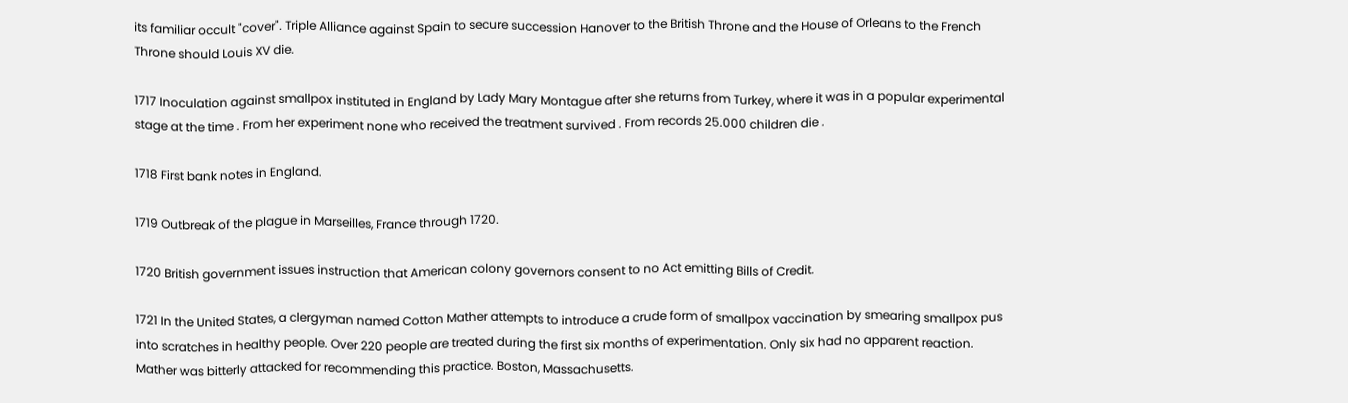its familiar occult "cover". Triple Alliance against Spain to secure succession Hanover to the British Throne and the House of Orleans to the French Throne should Louis XV die.

1717 Inoculation against smallpox instituted in England by Lady Mary Montague after she returns from Turkey, where it was in a popular experimental stage at the time . From her experiment none who received the treatment survived . From records 25.000 children die .

1718 First bank notes in England.

1719 Outbreak of the plague in Marseilles, France through 1720.

1720 British government issues instruction that American colony governors consent to no Act emitting Bills of Credit.

1721 In the United States, a clergyman named Cotton Mather attempts to introduce a crude form of smallpox vaccination by smearing smallpox pus into scratches in healthy people. Over 220 people are treated during the first six months of experimentation. Only six had no apparent reaction. Mather was bitterly attacked for recommending this practice. Boston, Massachusetts.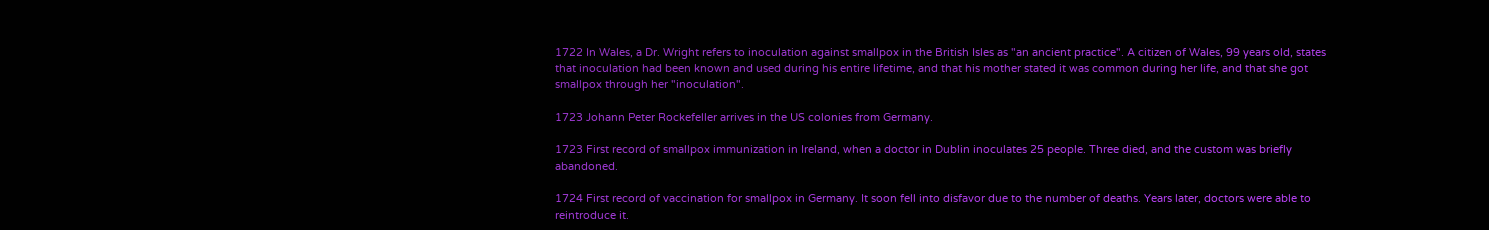1722 In Wales, a Dr. Wright refers to inoculation against smallpox in the British Isles as "an ancient practice". A citizen of Wales, 99 years old, states that inoculation had been known and used during his entire lifetime, and that his mother stated it was common during her life, and that she got smallpox through her "inoculation".

1723 Johann Peter Rockefeller arrives in the US colonies from Germany.

1723 First record of smallpox immunization in Ireland, when a doctor in Dublin inoculates 25 people. Three died, and the custom was briefly abandoned.

1724 First record of vaccination for smallpox in Germany. It soon fell into disfavor due to the number of deaths. Years later, doctors were able to reintroduce it.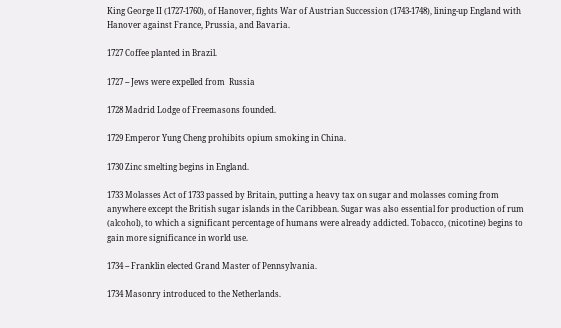King George II (1727-1760), of Hanover, fights War of Austrian Succession (1743-1748), lining-up England with Hanover against France, Prussia, and Bavaria.

1727 Coffee planted in Brazil.

1727 -- Jews were expelled from  Russia

1728 Madrid Lodge of Freemasons founded.

1729 Emperor Yung Cheng prohibits opium smoking in China.

1730 Zinc smelting begins in England.

1733 Molasses Act of 1733 passed by Britain, putting a heavy tax on sugar and molasses coming from anywhere except the British sugar islands in the Caribbean. Sugar was also essential for production of rum (alcohol), to which a significant percentage of humans were already addicted. Tobacco, (nicotine) begins to gain more significance in world use.

1734 -- Franklin elected Grand Master of Pennsylvania.

1734 Masonry introduced to the Netherlands.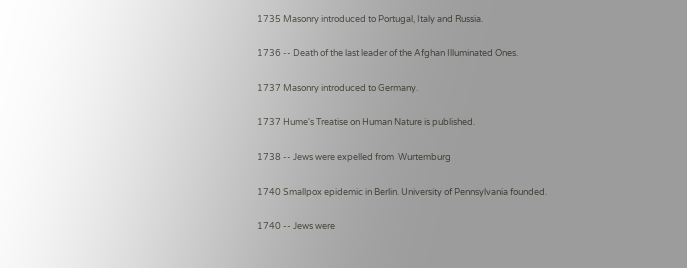1735 Masonry introduced to Portugal, Italy and Russia.

1736 -- Death of the last leader of the Afghan Illuminated Ones.

1737 Masonry introduced to Germany.

1737 Hume's Treatise on Human Nature is published.

1738 -- Jews were expelled from  Wurtemburg

1740 Smallpox epidemic in Berlin. University of Pennsylvania founded.

1740 -- Jews were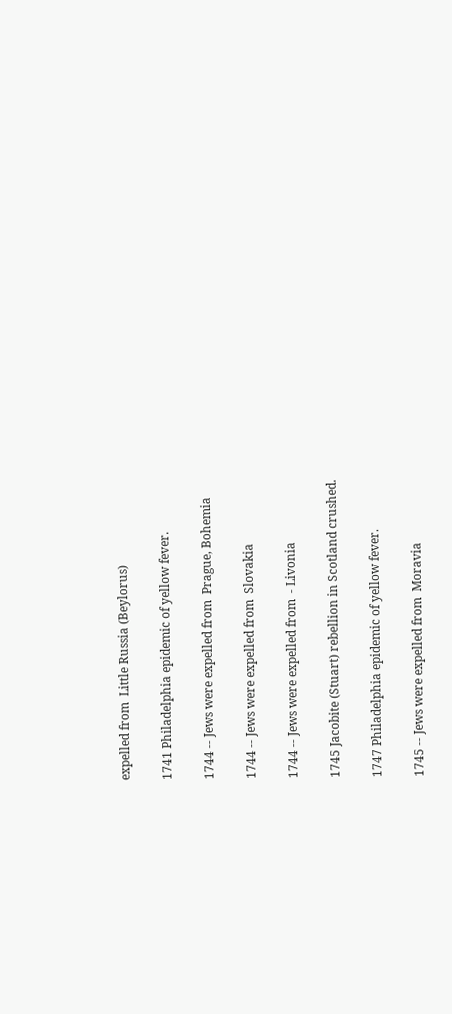expelled from  Little Russia (Beylorus)

1741 Philadelphia epidemic of yellow fever.

1744 -- Jews were expelled from  Prague, Bohemia

1744 -- Jews were expelled from  Slovakia

1744 -- Jews were expelled from  - Livonia

1745 Jacobite (Stuart) rebellion in Scotland crushed.

1747 Philadelphia epidemic of yellow fever.

1745 -- Jews were expelled from  Moravia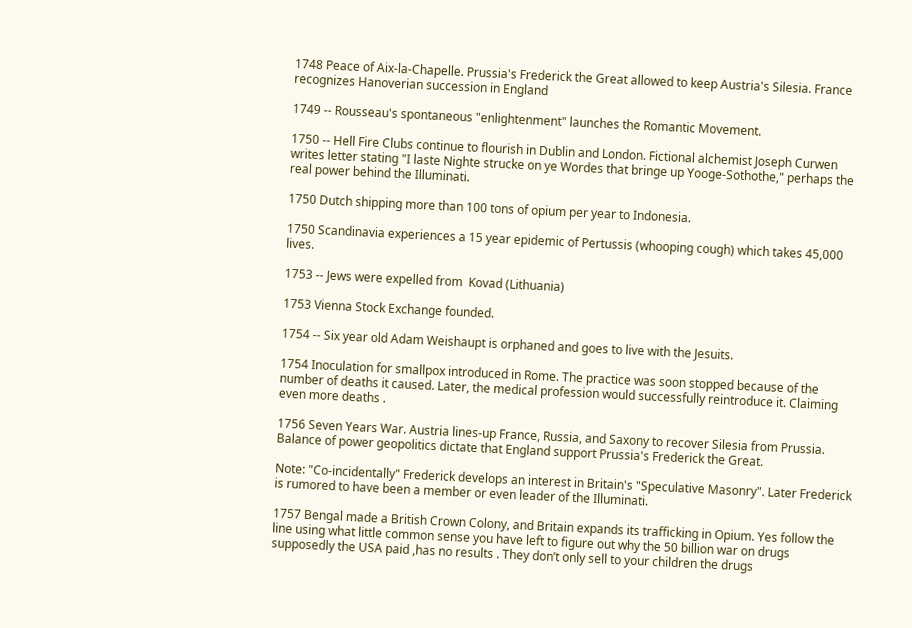1748 Peace of Aix-la-Chapelle. Prussia's Frederick the Great allowed to keep Austria's Silesia. France recognizes Hanoverian succession in England

1749 -- Rousseau's spontaneous "enlightenment" launches the Romantic Movement.

1750 -- Hell Fire Clubs continue to flourish in Dublin and London. Fictional alchemist Joseph Curwen writes letter stating "I laste Nighte strucke on ye Wordes that bringe up Yooge-Sothothe," perhaps the real power behind the Illuminati.

1750 Dutch shipping more than 100 tons of opium per year to Indonesia.

1750 Scandinavia experiences a 15 year epidemic of Pertussis (whooping cough) which takes 45,000 lives.

1753 -- Jews were expelled from  Kovad (Lithuania)

1753 Vienna Stock Exchange founded.

1754 -- Six year old Adam Weishaupt is orphaned and goes to live with the Jesuits.

1754 Inoculation for smallpox introduced in Rome. The practice was soon stopped because of the number of deaths it caused. Later, the medical profession would successfully reintroduce it. Claiming even more deaths .

1756 Seven Years War. Austria lines-up France, Russia, and Saxony to recover Silesia from Prussia. Balance of power geopolitics dictate that England support Prussia's Frederick the Great.

Note: "Co-incidentally" Frederick develops an interest in Britain's "Speculative Masonry". Later Frederick is rumored to have been a member or even leader of the Illuminati.

1757 Bengal made a British Crown Colony, and Britain expands its trafficking in Opium. Yes follow the line using what little common sense you have left to figure out why the 50 billion war on drugs supposedly the USA paid ,has no results . They don’t only sell to your children the drugs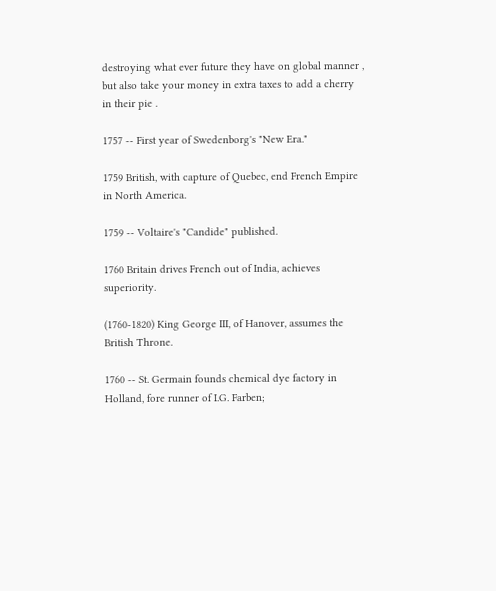destroying what ever future they have on global manner , but also take your money in extra taxes to add a cherry in their pie .

1757 -- First year of Swedenborg's "New Era."

1759 British, with capture of Quebec, end French Empire in North America.

1759 -- Voltaire's "Candide" published.

1760 Britain drives French out of India, achieves superiority.

(1760-1820) King George III, of Hanover, assumes the British Throne.

1760 -- St. Germain founds chemical dye factory in Holland, fore runner of I.G. Farben;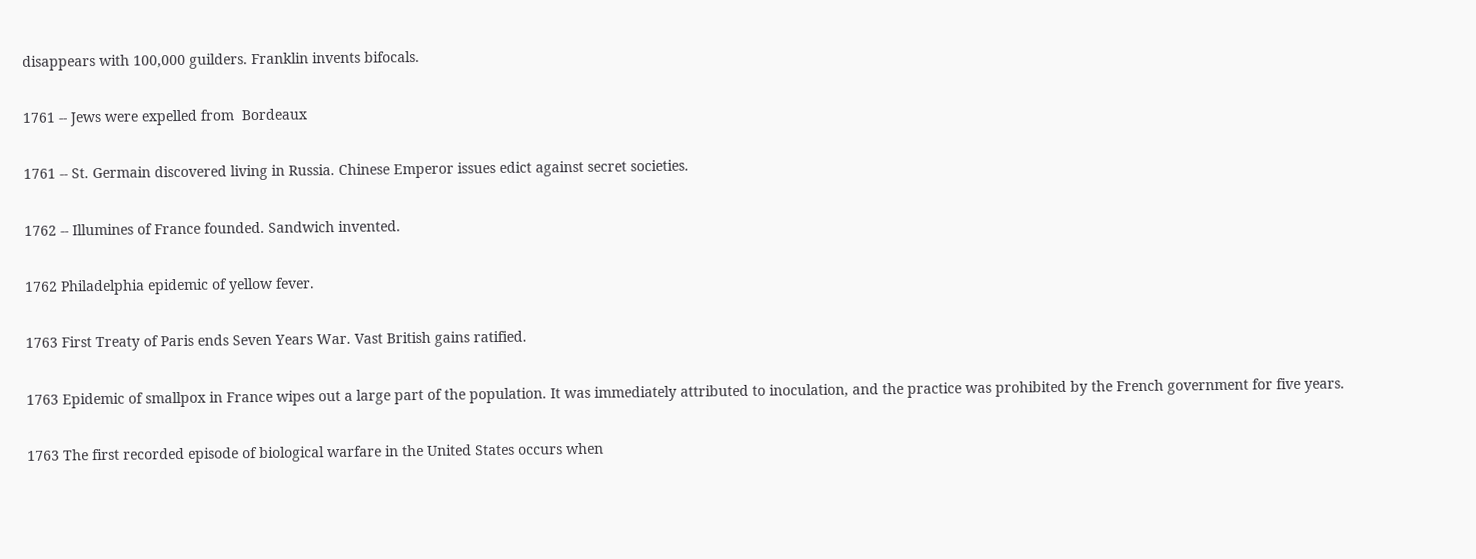disappears with 100,000 guilders. Franklin invents bifocals.

1761 -- Jews were expelled from  Bordeaux

1761 -- St. Germain discovered living in Russia. Chinese Emperor issues edict against secret societies.

1762 -- Illumines of France founded. Sandwich invented.

1762 Philadelphia epidemic of yellow fever.

1763 First Treaty of Paris ends Seven Years War. Vast British gains ratified.

1763 Epidemic of smallpox in France wipes out a large part of the population. It was immediately attributed to inoculation, and the practice was prohibited by the French government for five years.

1763 The first recorded episode of biological warfare in the United States occurs when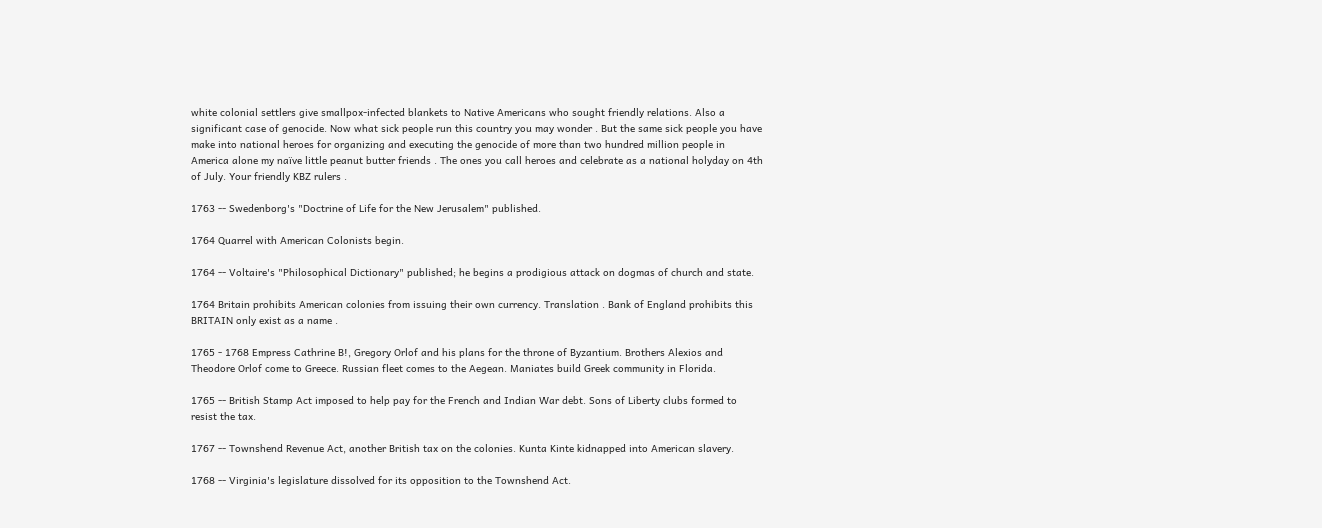white colonial settlers give smallpox-infected blankets to Native Americans who sought friendly relations. Also a significant case of genocide. Now what sick people run this country you may wonder . But the same sick people you have make into national heroes for organizing and executing the genocide of more than two hundred million people in America alone my naïve little peanut butter friends . The ones you call heroes and celebrate as a national holyday on 4th of July. Your friendly KBZ rulers .

1763 -- Swedenborg's "Doctrine of Life for the New Jerusalem" published.

1764 Quarrel with American Colonists begin.

1764 -- Voltaire's "Philosophical Dictionary" published; he begins a prodigious attack on dogmas of church and state.

1764 Britain prohibits American colonies from issuing their own currency. Translation . Bank of England prohibits this BRITAIN only exist as a name .

1765 - 1768 Empress Cathrine B!, Gregory Orlof and his plans for the throne of Byzantium. Brothers Alexios and Theodore Orlof come to Greece. Russian fleet comes to the Aegean. Maniates build Greek community in Florida.

1765 -- British Stamp Act imposed to help pay for the French and Indian War debt. Sons of Liberty clubs formed to resist the tax.

1767 -- Townshend Revenue Act, another British tax on the colonies. Kunta Kinte kidnapped into American slavery.

1768 -- Virginia's legislature dissolved for its opposition to the Townshend Act.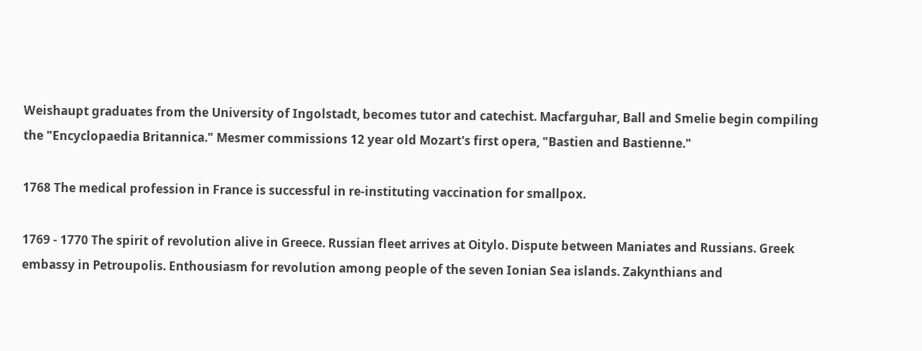Weishaupt graduates from the University of Ingolstadt, becomes tutor and catechist. Macfarguhar, Ball and Smelie begin compiling the "Encyclopaedia Britannica." Mesmer commissions 12 year old Mozart's first opera, "Bastien and Bastienne."

1768 The medical profession in France is successful in re-instituting vaccination for smallpox.

1769 - 1770 The spirit of revolution alive in Greece. Russian fleet arrives at Oitylo. Dispute between Maniates and Russians. Greek embassy in Petroupolis. Enthousiasm for revolution among people of the seven Ionian Sea islands. Zakynthians and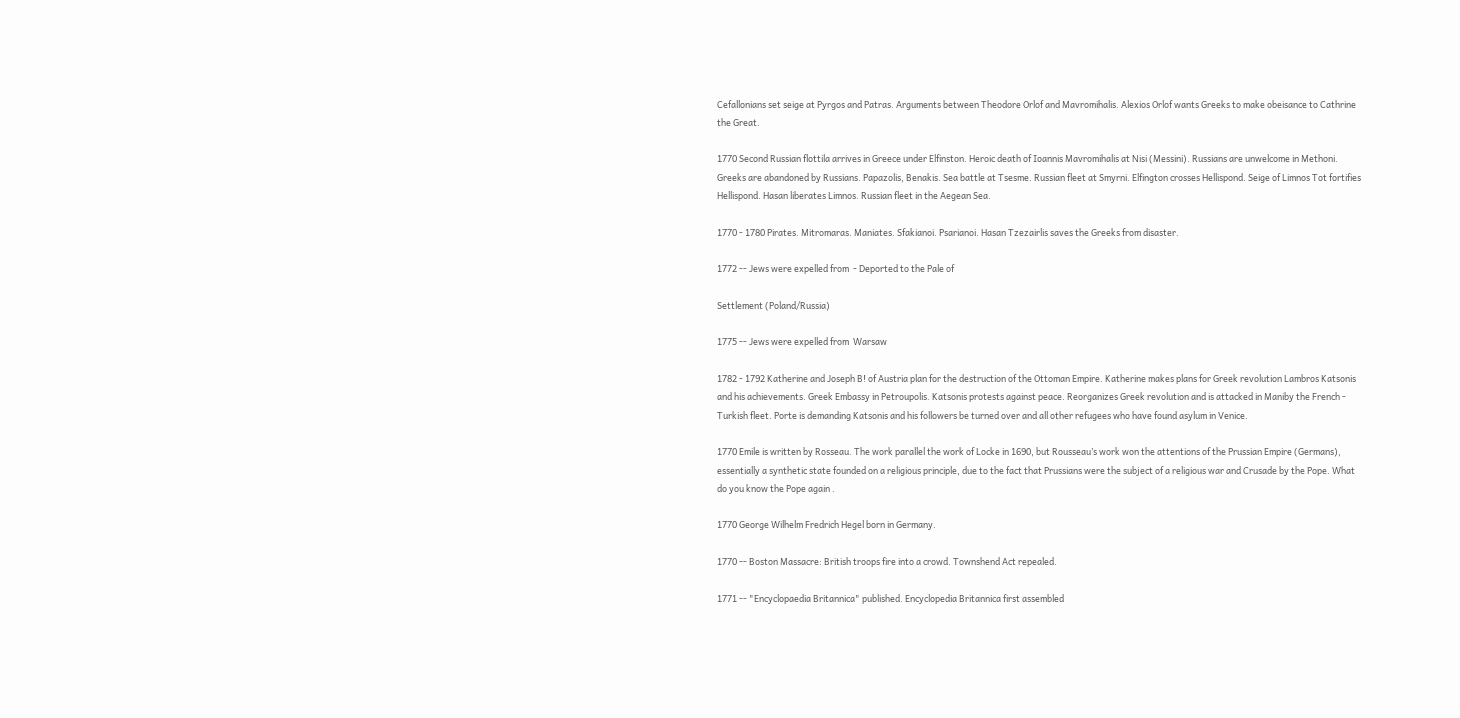Cefallonians set seige at Pyrgos and Patras. Arguments between Theodore Orlof and Mavromihalis. Alexios Orlof wants Greeks to make obeisance to Cathrine the Great.

1770 Second Russian flottila arrives in Greece under Elfinston. Heroic death of Ioannis Mavromihalis at Nisi (Messini). Russians are unwelcome in Methoni. Greeks are abandoned by Russians. Papazolis, Benakis. Sea battle at Tsesme. Russian fleet at Smyrni. Elfington crosses Hellispond. Seige of Limnos Tot fortifies Hellispond. Hasan liberates Limnos. Russian fleet in the Aegean Sea.

1770 - 1780 Pirates. Mitromaras. Maniates. Sfakianoi. Psarianoi. Hasan Tzezairlis saves the Greeks from disaster.

1772 -- Jews were expelled from  - Deported to the Pale of

Settlement (Poland/Russia)

1775 -- Jews were expelled from  Warsaw

1782 - 1792 Katherine and Joseph B! of Austria plan for the destruction of the Ottoman Empire. Katherine makes plans for Greek revolution Lambros Katsonis and his achievements. Greek Embassy in Petroupolis. Katsonis protests against peace. Reorganizes Greek revolution and is attacked in Maniby the French - Turkish fleet. Porte is demanding Katsonis and his followers be turned over and all other refugees who have found asylum in Venice.

1770 Emile is written by Rosseau. The work parallel the work of Locke in 1690, but Rousseau’s work won the attentions of the Prussian Empire (Germans), essentially a synthetic state founded on a religious principle, due to the fact that Prussians were the subject of a religious war and Crusade by the Pope. What do you know the Pope again .

1770 George Wilhelm Fredrich Hegel born in Germany.

1770 -- Boston Massacre: British troops fire into a crowd. Townshend Act repealed.

1771 -- "Encyclopaedia Britannica" published. Encyclopedia Britannica first assembled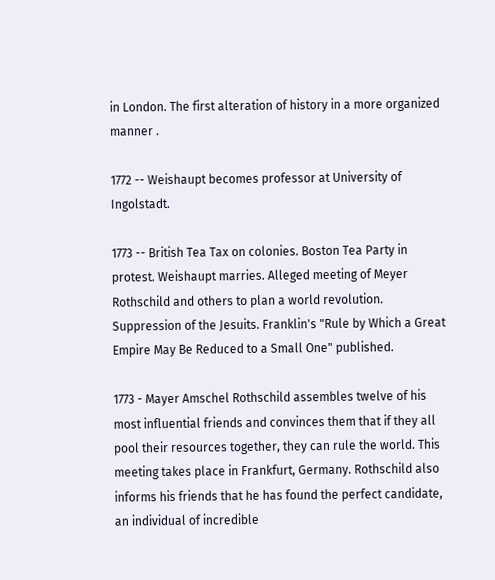in London. The first alteration of history in a more organized manner .

1772 -- Weishaupt becomes professor at University of Ingolstadt.

1773 -- British Tea Tax on colonies. Boston Tea Party in protest. Weishaupt marries. Alleged meeting of Meyer Rothschild and others to plan a world revolution. Suppression of the Jesuits. Franklin's "Rule by Which a Great Empire May Be Reduced to a Small One" published.

1773 - Mayer Amschel Rothschild assembles twelve of his most influential friends and convinces them that if they all pool their resources together, they can rule the world. This meeting takes place in Frankfurt, Germany. Rothschild also informs his friends that he has found the perfect candidate, an individual of incredible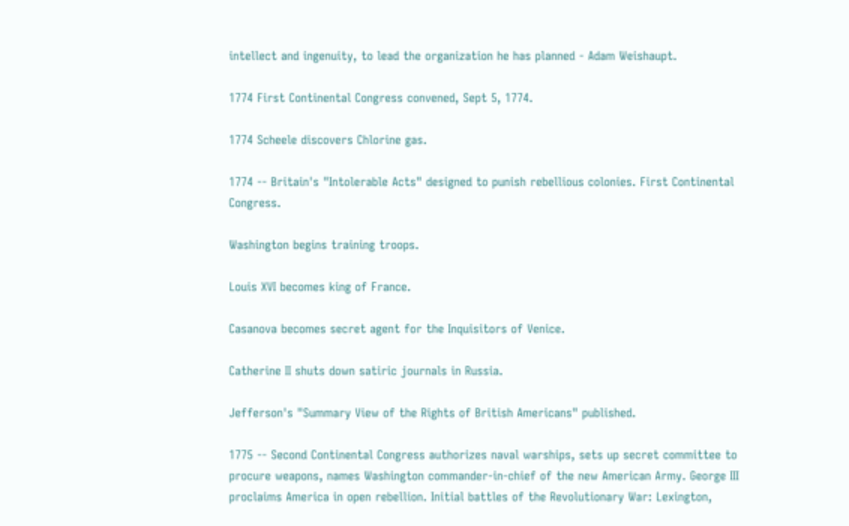intellect and ingenuity, to lead the organization he has planned - Adam Weishaupt.

1774 First Continental Congress convened, Sept 5, 1774.

1774 Scheele discovers Chlorine gas.

1774 -- Britain's "Intolerable Acts" designed to punish rebellious colonies. First Continental Congress.

Washington begins training troops.

Louis XVI becomes king of France.

Casanova becomes secret agent for the Inquisitors of Venice.

Catherine II shuts down satiric journals in Russia.

Jefferson's "Summary View of the Rights of British Americans" published.

1775 -- Second Continental Congress authorizes naval warships, sets up secret committee to procure weapons, names Washington commander-in-chief of the new American Army. George III proclaims America in open rebellion. Initial battles of the Revolutionary War: Lexington,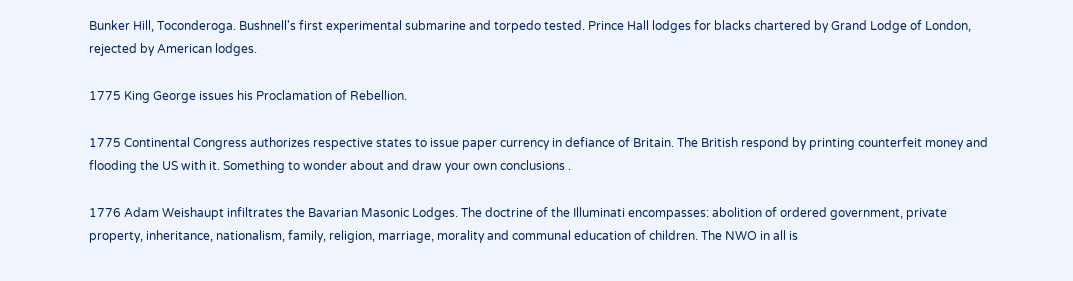Bunker Hill, Toconderoga. Bushnell's first experimental submarine and torpedo tested. Prince Hall lodges for blacks chartered by Grand Lodge of London, rejected by American lodges.

1775 King George issues his Proclamation of Rebellion.

1775 Continental Congress authorizes respective states to issue paper currency in defiance of Britain. The British respond by printing counterfeit money and flooding the US with it. Something to wonder about and draw your own conclusions .

1776 Adam Weishaupt infiltrates the Bavarian Masonic Lodges. The doctrine of the Illuminati encompasses: abolition of ordered government, private property, inheritance, nationalism, family, religion, marriage, morality and communal education of children. The NWO in all is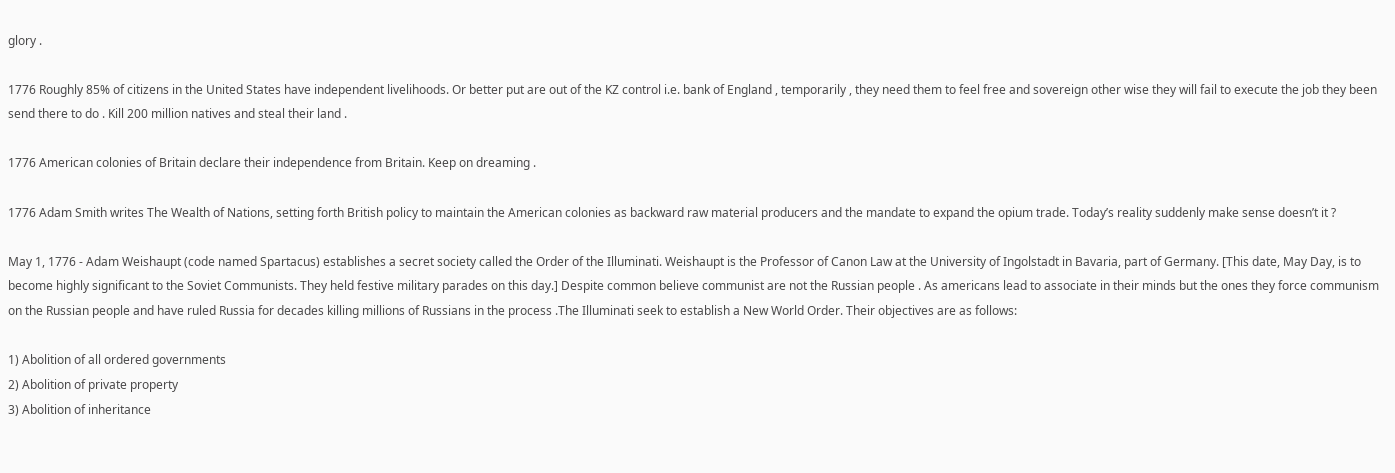glory .

1776 Roughly 85% of citizens in the United States have independent livelihoods. Or better put are out of the KZ control i.e. bank of England , temporarily , they need them to feel free and sovereign other wise they will fail to execute the job they been send there to do . Kill 200 million natives and steal their land .

1776 American colonies of Britain declare their independence from Britain. Keep on dreaming .

1776 Adam Smith writes The Wealth of Nations, setting forth British policy to maintain the American colonies as backward raw material producers and the mandate to expand the opium trade. Today’s reality suddenly make sense doesn’t it ?

May 1, 1776 - Adam Weishaupt (code named Spartacus) establishes a secret society called the Order of the Illuminati. Weishaupt is the Professor of Canon Law at the University of Ingolstadt in Bavaria, part of Germany. [This date, May Day, is to become highly significant to the Soviet Communists. They held festive military parades on this day.] Despite common believe communist are not the Russian people . As americans lead to associate in their minds but the ones they force communism on the Russian people and have ruled Russia for decades killing millions of Russians in the process .The Illuminati seek to establish a New World Order. Their objectives are as follows:

1) Abolition of all ordered governments
2) Abolition of private property
3) Abolition of inheritance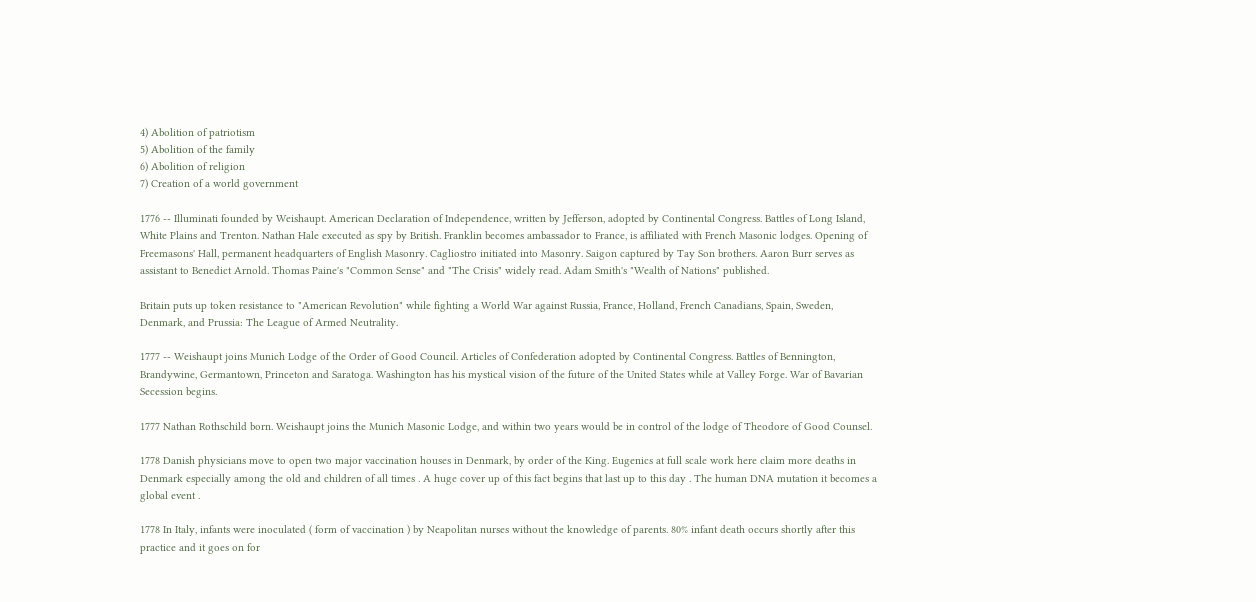4) Abolition of patriotism
5) Abolition of the family
6) Abolition of religion
7) Creation of a world government

1776 -- Illuminati founded by Weishaupt. American Declaration of Independence, written by Jefferson, adopted by Continental Congress. Battles of Long Island, White Plains and Trenton. Nathan Hale executed as spy by British. Franklin becomes ambassador to France, is affiliated with French Masonic lodges. Opening of Freemasons' Hall, permanent headquarters of English Masonry. Cagliostro initiated into Masonry. Saigon captured by Tay Son brothers. Aaron Burr serves as assistant to Benedict Arnold. Thomas Paine's "Common Sense" and "The Crisis" widely read. Adam Smith's "Wealth of Nations" published.

Britain puts up token resistance to "American Revolution" while fighting a World War against Russia, France, Holland, French Canadians, Spain, Sweden, Denmark, and Prussia: The League of Armed Neutrality.

1777 -- Weishaupt joins Munich Lodge of the Order of Good Council. Articles of Confederation adopted by Continental Congress. Battles of Bennington, Brandywine, Germantown, Princeton and Saratoga. Washington has his mystical vision of the future of the United States while at Valley Forge. War of Bavarian Secession begins.

1777 Nathan Rothschild born. Weishaupt joins the Munich Masonic Lodge, and within two years would be in control of the lodge of Theodore of Good Counsel.

1778 Danish physicians move to open two major vaccination houses in Denmark, by order of the King. Eugenics at full scale work here claim more deaths in Denmark especially among the old and children of all times . A huge cover up of this fact begins that last up to this day . The human DNA mutation it becomes a global event .

1778 In Italy, infants were inoculated ( form of vaccination ) by Neapolitan nurses without the knowledge of parents. 80% infant death occurs shortly after this practice and it goes on for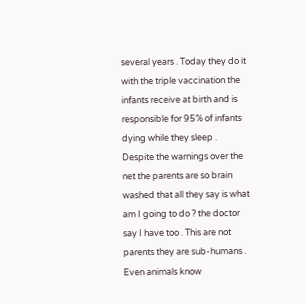several years . Today they do it with the triple vaccination the infants receive at birth and is responsible for 95% of infants dying while they sleep . Despite the warnings over the net the parents are so brain washed that all they say is what am I going to do ? the doctor say I have too . This are not parents they are sub-humans . Even animals know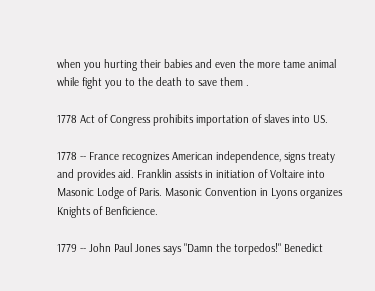when you hurting their babies and even the more tame animal while fight you to the death to save them .

1778 Act of Congress prohibits importation of slaves into US.

1778 -- France recognizes American independence, signs treaty and provides aid. Franklin assists in initiation of Voltaire into Masonic Lodge of Paris. Masonic Convention in Lyons organizes Knights of Benficience.

1779 -- John Paul Jones says "Damn the torpedos!" Benedict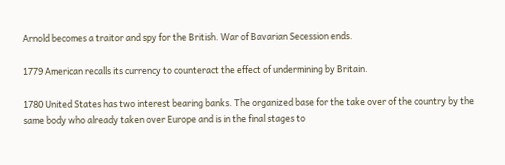Arnold becomes a traitor and spy for the British. War of Bavarian Secession ends.

1779 American recalls its currency to counteract the effect of undermining by Britain.

1780 United States has two interest bearing banks. The organized base for the take over of the country by the same body who already taken over Europe and is in the final stages to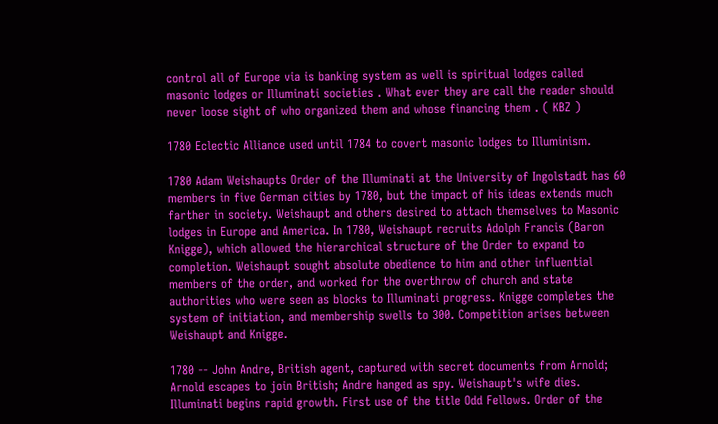control all of Europe via is banking system as well is spiritual lodges called masonic lodges or Illuminati societies . What ever they are call the reader should never loose sight of who organized them and whose financing them . ( KBZ )

1780 Eclectic Alliance used until 1784 to covert masonic lodges to Illuminism.

1780 Adam Weishaupts Order of the Illuminati at the University of Ingolstadt has 60 members in five German cities by 1780, but the impact of his ideas extends much farther in society. Weishaupt and others desired to attach themselves to Masonic lodges in Europe and America. In 1780, Weishaupt recruits Adolph Francis (Baron Knigge), which allowed the hierarchical structure of the Order to expand to completion. Weishaupt sought absolute obedience to him and other influential members of the order, and worked for the overthrow of church and state authorities who were seen as blocks to Illuminati progress. Knigge completes the system of initiation, and membership swells to 300. Competition arises between Weishaupt and Knigge.

1780 -- John Andre, British agent, captured with secret documents from Arnold; Arnold escapes to join British; Andre hanged as spy. Weishaupt's wife dies. Illuminati begins rapid growth. First use of the title Odd Fellows. Order of the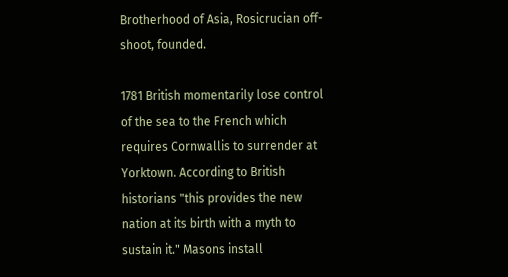Brotherhood of Asia, Rosicrucian off-shoot, founded.

1781 British momentarily lose control of the sea to the French which requires Cornwallis to surrender at Yorktown. According to British historians "this provides the new nation at its birth with a myth to sustain it." Masons install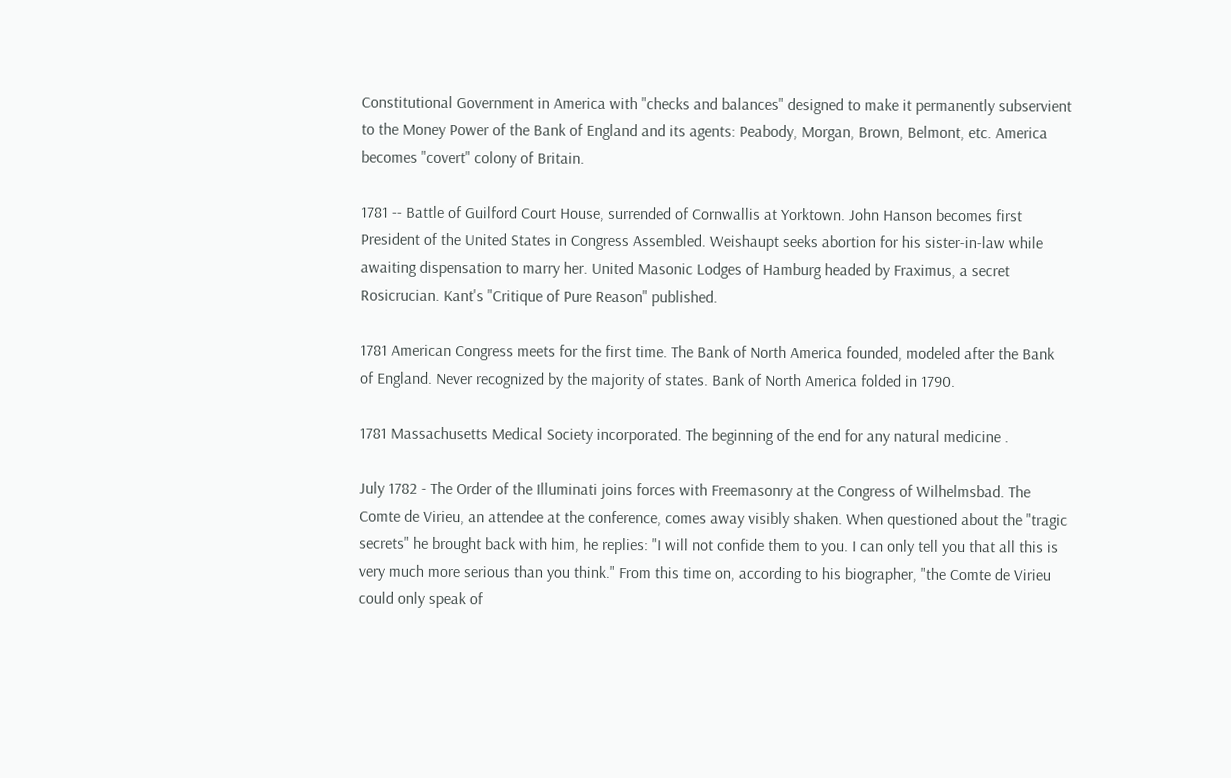Constitutional Government in America with "checks and balances" designed to make it permanently subservient to the Money Power of the Bank of England and its agents: Peabody, Morgan, Brown, Belmont, etc. America becomes "covert" colony of Britain.

1781 -- Battle of Guilford Court House, surrended of Cornwallis at Yorktown. John Hanson becomes first President of the United States in Congress Assembled. Weishaupt seeks abortion for his sister-in-law while awaiting dispensation to marry her. United Masonic Lodges of Hamburg headed by Fraximus, a secret Rosicrucian. Kant's "Critique of Pure Reason" published.

1781 American Congress meets for the first time. The Bank of North America founded, modeled after the Bank of England. Never recognized by the majority of states. Bank of North America folded in 1790.

1781 Massachusetts Medical Society incorporated. The beginning of the end for any natural medicine .

July 1782 - The Order of the Illuminati joins forces with Freemasonry at the Congress of Wilhelmsbad. The Comte de Virieu, an attendee at the conference, comes away visibly shaken. When questioned about the "tragic secrets" he brought back with him, he replies: "I will not confide them to you. I can only tell you that all this is very much more serious than you think." From this time on, according to his biographer, "the Comte de Virieu could only speak of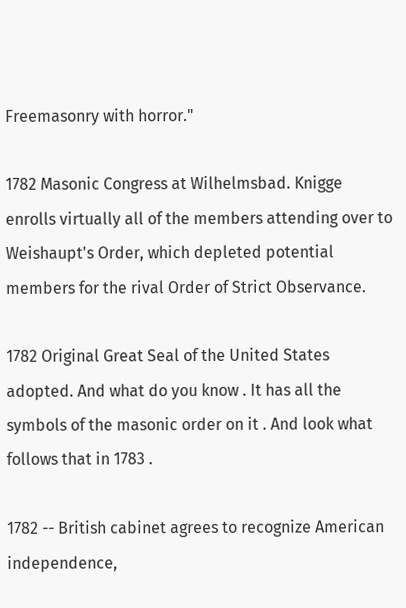Freemasonry with horror."

1782 Masonic Congress at Wilhelmsbad. Knigge enrolls virtually all of the members attending over to Weishaupt's Order, which depleted potential members for the rival Order of Strict Observance.

1782 Original Great Seal of the United States adopted. And what do you know . It has all the symbols of the masonic order on it . And look what follows that in 1783 .

1782 -- British cabinet agrees to recognize American independence,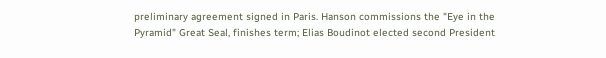preliminary agreement signed in Paris. Hanson commissions the "Eye in the Pyramid" Great Seal, finishes term; Elias Boudinot elected second President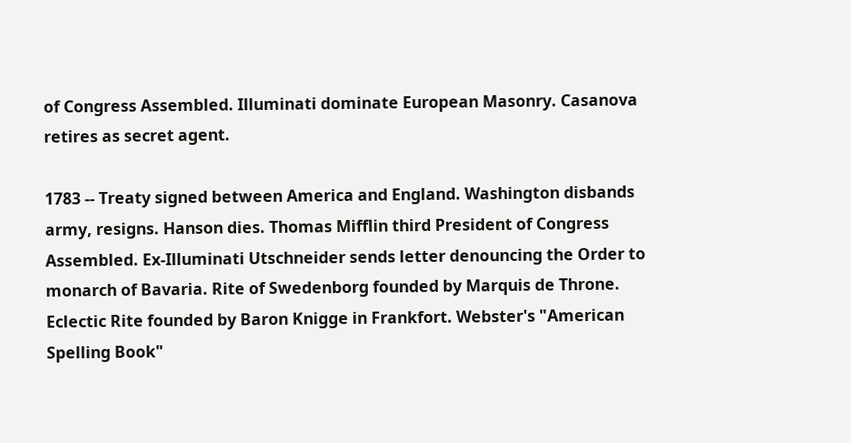of Congress Assembled. Illuminati dominate European Masonry. Casanova retires as secret agent.

1783 -- Treaty signed between America and England. Washington disbands army, resigns. Hanson dies. Thomas Mifflin third President of Congress Assembled. Ex-Illuminati Utschneider sends letter denouncing the Order to monarch of Bavaria. Rite of Swedenborg founded by Marquis de Throne. Eclectic Rite founded by Baron Knigge in Frankfort. Webster's "American Spelling Book"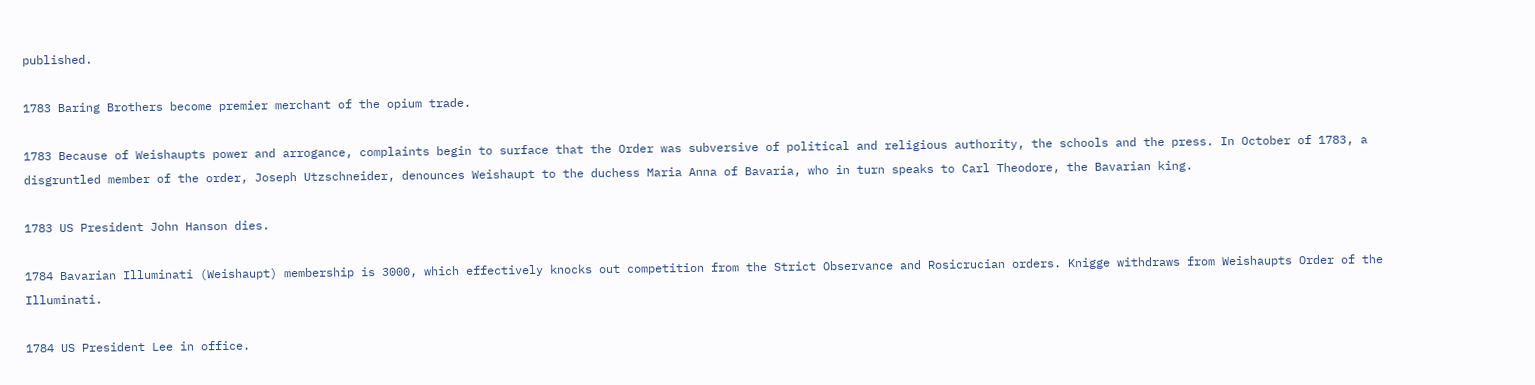published.

1783 Baring Brothers become premier merchant of the opium trade.

1783 Because of Weishaupts power and arrogance, complaints begin to surface that the Order was subversive of political and religious authority, the schools and the press. In October of 1783, a disgruntled member of the order, Joseph Utzschneider, denounces Weishaupt to the duchess Maria Anna of Bavaria, who in turn speaks to Carl Theodore, the Bavarian king.

1783 US President John Hanson dies.

1784 Bavarian Illuminati (Weishaupt) membership is 3000, which effectively knocks out competition from the Strict Observance and Rosicrucian orders. Knigge withdraws from Weishaupts Order of the Illuminati.

1784 US President Lee in office.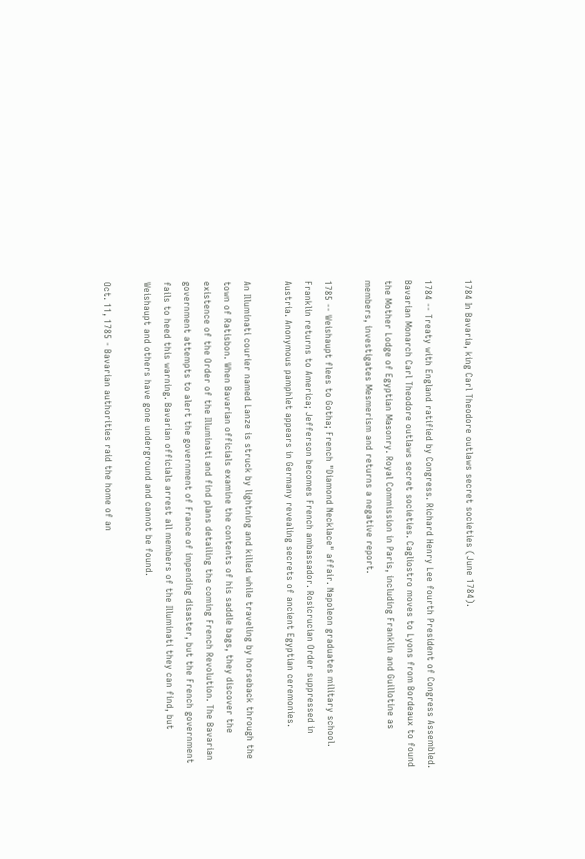1784 In Bavaria, king Carl Theodore outlaws secret societies (June 1784).

1784 -- Treaty with England ratified by Congress. Richard Henry Lee fourth President of Congress Assembled. Bavarian Monarch Carl Theodore outlaws secret societies. Cagliostro moves to Lyons from Bordeaux to found the Mother Lodge of Egyptian Masonry. Royal Commission in Paris, including Franklin and Guillotine as members, investigates Mesmerism and returns a negative report.

1785 -- Weishaupt flees to Gotha; French "Diamond Necklace" affair. Napoleon graduates military school. Franklin returns to America; Jefferson becomes French ambassador. Rosicrucian Order suppressed in Austria. Anonymous pamphlet appears in Germany revealing secrets of ancient Egyptian ceremonies.

An Illuminati courier named Lanze is struck by lightning and killed while traveling by horseback through the town of Ratisbon. When Bavarian officials examine the contents of his saddle bags, they discover the existence of the Order of the Illuminati and find plans detailing the coming French Revolution. The Bavarian government attempts to alert the government of France of impending disaster, but the French government fails to heed this warning. Bavarian officials arrest all members of the Illuminati they can find, but Weishaupt and others have gone underground and cannot be found.

Oct. 11, 1785 - Bavarian authorities raid the home of an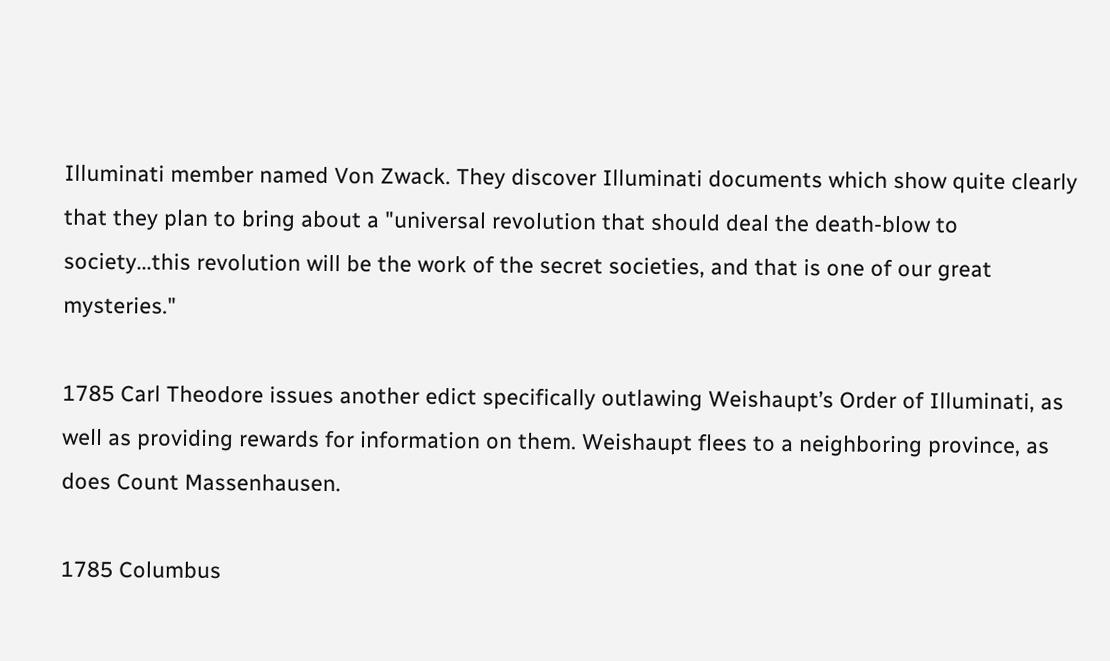Illuminati member named Von Zwack. They discover Illuminati documents which show quite clearly that they plan to bring about a "universal revolution that should deal the death-blow to society...this revolution will be the work of the secret societies, and that is one of our great mysteries."

1785 Carl Theodore issues another edict specifically outlawing Weishaupt’s Order of Illuminati, as well as providing rewards for information on them. Weishaupt flees to a neighboring province, as does Count Massenhausen.

1785 Columbus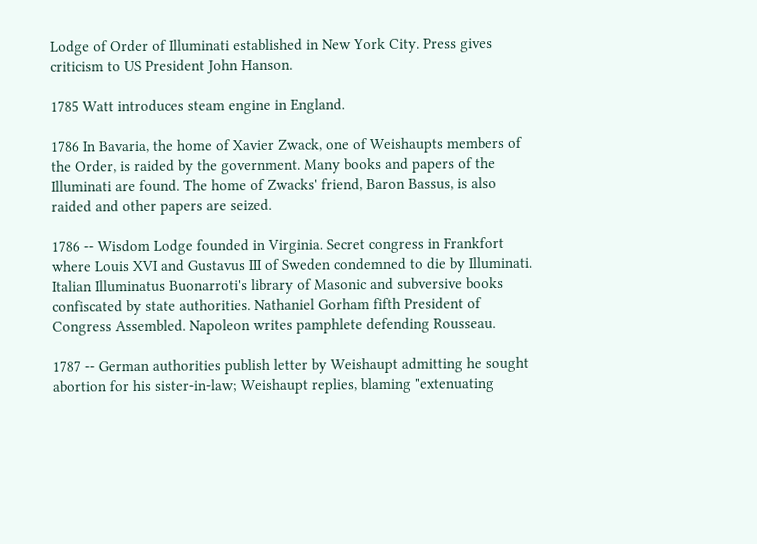Lodge of Order of Illuminati established in New York City. Press gives criticism to US President John Hanson.

1785 Watt introduces steam engine in England.

1786 In Bavaria, the home of Xavier Zwack, one of Weishaupts members of the Order, is raided by the government. Many books and papers of the Illuminati are found. The home of Zwacks' friend, Baron Bassus, is also raided and other papers are seized.

1786 -- Wisdom Lodge founded in Virginia. Secret congress in Frankfort where Louis XVI and Gustavus III of Sweden condemned to die by Illuminati. Italian Illuminatus Buonarroti's library of Masonic and subversive books confiscated by state authorities. Nathaniel Gorham fifth President of Congress Assembled. Napoleon writes pamphlete defending Rousseau.

1787 -- German authorities publish letter by Weishaupt admitting he sought abortion for his sister-in-law; Weishaupt replies, blaming "extenuating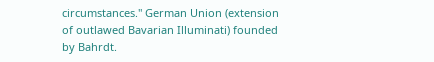circumstances." German Union (extension of outlawed Bavarian Illuminati) founded by Bahrdt.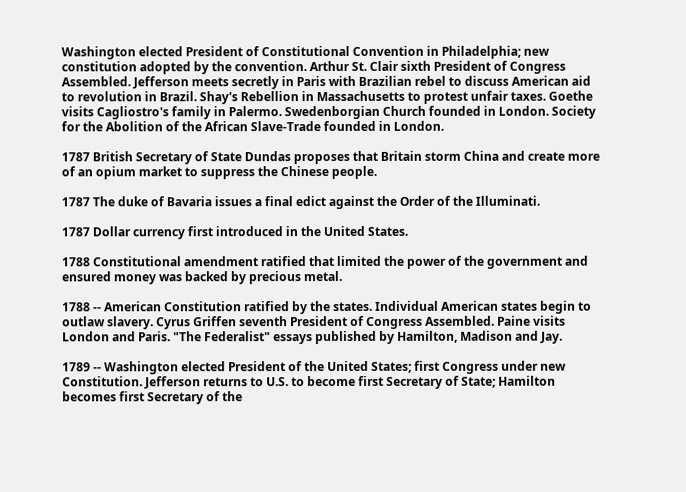Washington elected President of Constitutional Convention in Philadelphia; new constitution adopted by the convention. Arthur St. Clair sixth President of Congress Assembled. Jefferson meets secretly in Paris with Brazilian rebel to discuss American aid to revolution in Brazil. Shay's Rebellion in Massachusetts to protest unfair taxes. Goethe visits Cagliostro's family in Palermo. Swedenborgian Church founded in London. Society for the Abolition of the African Slave-Trade founded in London.

1787 British Secretary of State Dundas proposes that Britain storm China and create more of an opium market to suppress the Chinese people.

1787 The duke of Bavaria issues a final edict against the Order of the Illuminati.

1787 Dollar currency first introduced in the United States.

1788 Constitutional amendment ratified that limited the power of the government and ensured money was backed by precious metal.

1788 -- American Constitution ratified by the states. Individual American states begin to outlaw slavery. Cyrus Griffen seventh President of Congress Assembled. Paine visits London and Paris. "The Federalist" essays published by Hamilton, Madison and Jay.

1789 -- Washington elected President of the United States; first Congress under new Constitution. Jefferson returns to U.S. to become first Secretary of State; Hamilton becomes first Secretary of the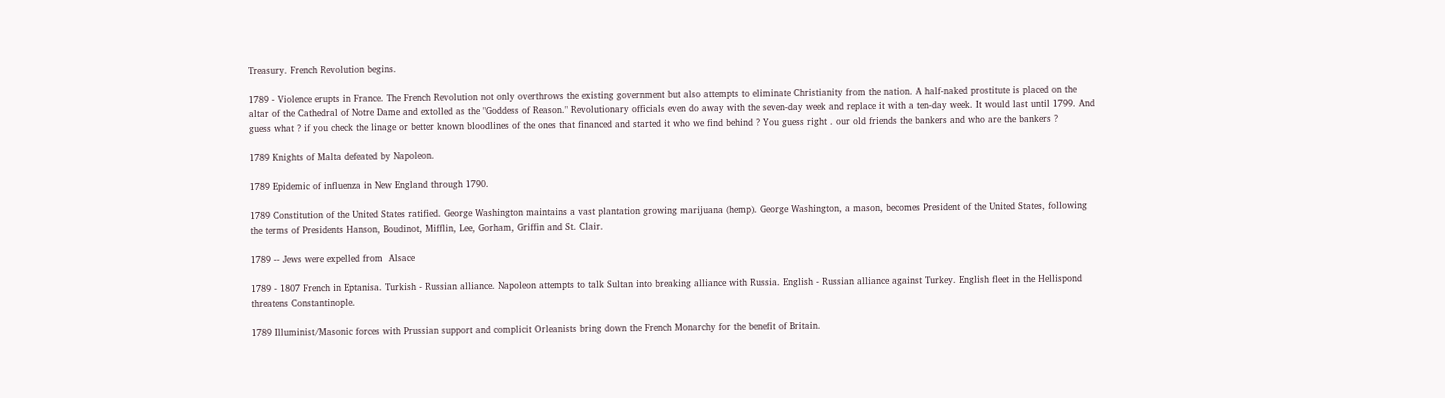Treasury. French Revolution begins.

1789 - Violence erupts in France. The French Revolution not only overthrows the existing government but also attempts to eliminate Christianity from the nation. A half-naked prostitute is placed on the altar of the Cathedral of Notre Dame and extolled as the "Goddess of Reason." Revolutionary officials even do away with the seven-day week and replace it with a ten-day week. It would last until 1799. And guess what ? if you check the linage or better known bloodlines of the ones that financed and started it who we find behind ? You guess right . our old friends the bankers and who are the bankers ?

1789 Knights of Malta defeated by Napoleon.

1789 Epidemic of influenza in New England through 1790.

1789 Constitution of the United States ratified. George Washington maintains a vast plantation growing marijuana (hemp). George Washington, a mason, becomes President of the United States, following the terms of Presidents Hanson, Boudinot, Mifflin, Lee, Gorham, Griffin and St. Clair.

1789 -- Jews were expelled from  Alsace

1789 - 1807 French in Eptanisa. Turkish - Russian alliance. Napoleon attempts to talk Sultan into breaking alliance with Russia. English - Russian alliance against Turkey. English fleet in the Hellispond threatens Constantinople.

1789 Illuminist/Masonic forces with Prussian support and complicit Orleanists bring down the French Monarchy for the benefit of Britain.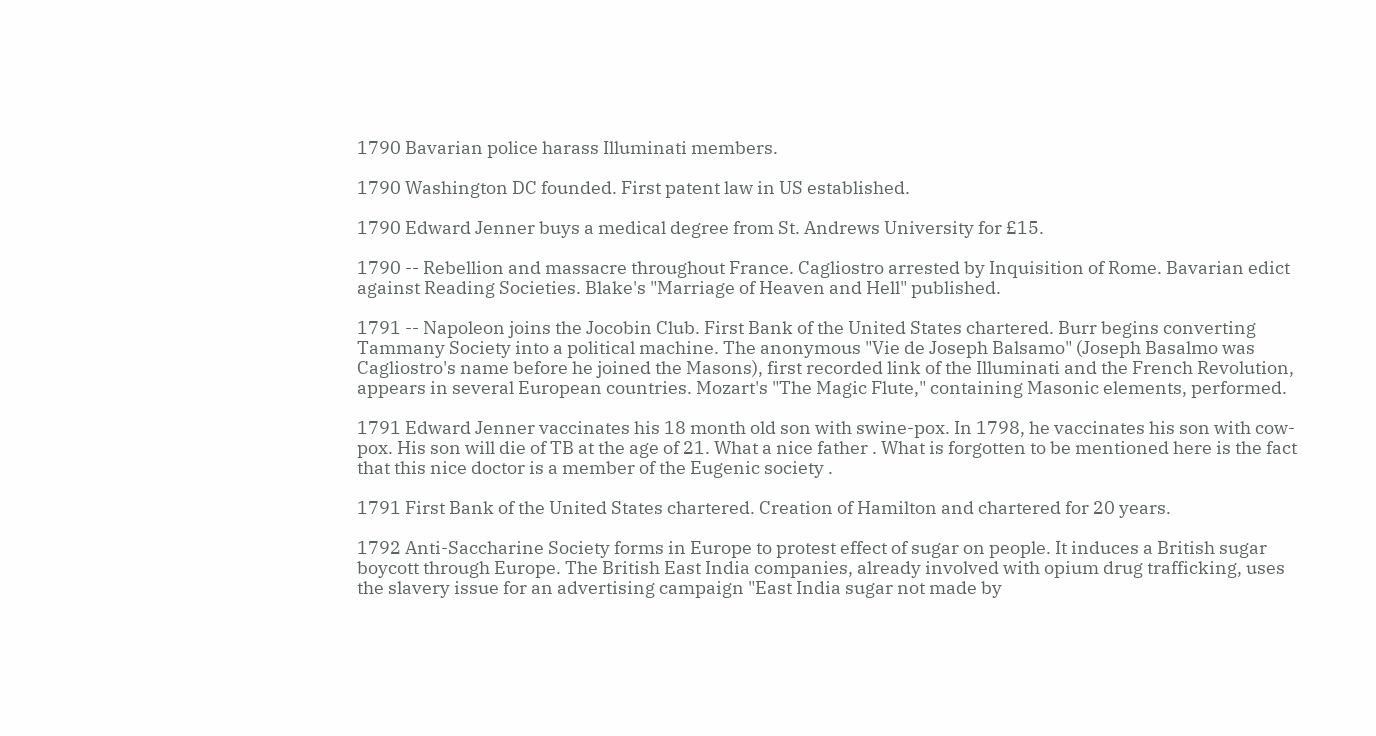1790 Bavarian police harass Illuminati members.

1790 Washington DC founded. First patent law in US established.

1790 Edward Jenner buys a medical degree from St. Andrews University for £15.

1790 -- Rebellion and massacre throughout France. Cagliostro arrested by Inquisition of Rome. Bavarian edict against Reading Societies. Blake's "Marriage of Heaven and Hell" published.

1791 -- Napoleon joins the Jocobin Club. First Bank of the United States chartered. Burr begins converting Tammany Society into a political machine. The anonymous "Vie de Joseph Balsamo" (Joseph Basalmo was Cagliostro's name before he joined the Masons), first recorded link of the Illuminati and the French Revolution, appears in several European countries. Mozart's "The Magic Flute," containing Masonic elements, performed.

1791 Edward Jenner vaccinates his 18 month old son with swine-pox. In 1798, he vaccinates his son with cow-pox. His son will die of TB at the age of 21. What a nice father . What is forgotten to be mentioned here is the fact that this nice doctor is a member of the Eugenic society .

1791 First Bank of the United States chartered. Creation of Hamilton and chartered for 20 years.

1792 Anti-Saccharine Society forms in Europe to protest effect of sugar on people. It induces a British sugar boycott through Europe. The British East India companies, already involved with opium drug trafficking, uses the slavery issue for an advertising campaign "East India sugar not made by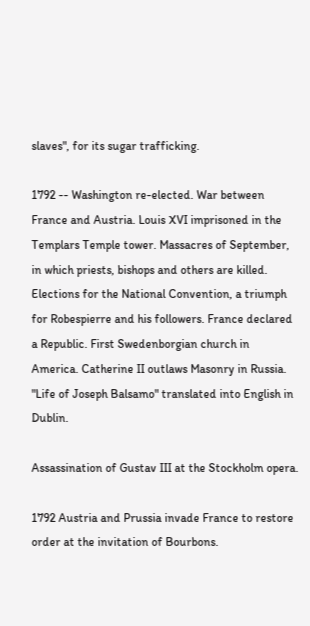slaves", for its sugar trafficking.

1792 -- Washington re-elected. War between France and Austria. Louis XVI imprisoned in the Templars Temple tower. Massacres of September, in which priests, bishops and others are killed. Elections for the National Convention, a triumph for Robespierre and his followers. France declared a Republic. First Swedenborgian church in America. Catherine II outlaws Masonry in Russia. "Life of Joseph Balsamo" translated into English in Dublin.

Assassination of Gustav III at the Stockholm opera.

1792 Austria and Prussia invade France to restore order at the invitation of Bourbons.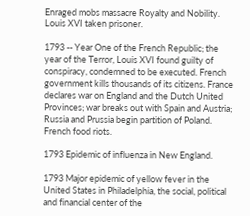Enraged mobs massacre Royalty and Nobility. Louis XVI taken prisoner.

1793 -- Year One of the French Republic; the year of the Terror, Louis XVI found guilty of conspiracy, condemned to be executed. French government kills thousands of its citizens. France declares war on England and the Dutch United Provinces; war breaks out with Spain and Austria; Russia and Prussia begin partition of Poland. French food riots.

1793 Epidemic of influenza in New England.

1793 Major epidemic of yellow fever in the United States in Philadelphia, the social, political and financial center of the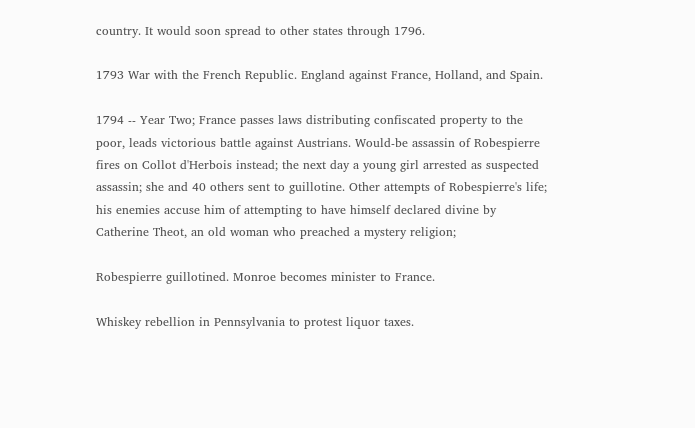country. It would soon spread to other states through 1796.

1793 War with the French Republic. England against France, Holland, and Spain.

1794 -- Year Two; France passes laws distributing confiscated property to the poor, leads victorious battle against Austrians. Would-be assassin of Robespierre fires on Collot d'Herbois instead; the next day a young girl arrested as suspected assassin; she and 40 others sent to guillotine. Other attempts of Robespierre's life; his enemies accuse him of attempting to have himself declared divine by Catherine Theot, an old woman who preached a mystery religion;

Robespierre guillotined. Monroe becomes minister to France.

Whiskey rebellion in Pennsylvania to protest liquor taxes.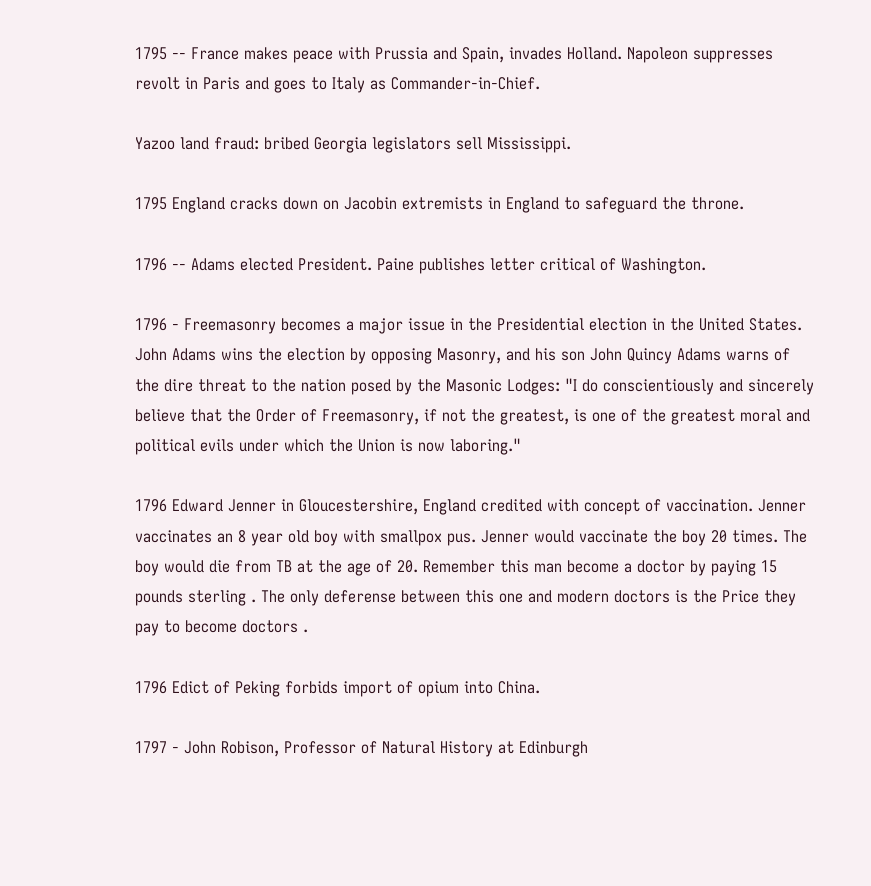1795 -- France makes peace with Prussia and Spain, invades Holland. Napoleon suppresses revolt in Paris and goes to Italy as Commander-in-Chief.

Yazoo land fraud: bribed Georgia legislators sell Mississippi.

1795 England cracks down on Jacobin extremists in England to safeguard the throne.

1796 -- Adams elected President. Paine publishes letter critical of Washington.

1796 - Freemasonry becomes a major issue in the Presidential election in the United States. John Adams wins the election by opposing Masonry, and his son John Quincy Adams warns of the dire threat to the nation posed by the Masonic Lodges: "I do conscientiously and sincerely believe that the Order of Freemasonry, if not the greatest, is one of the greatest moral and political evils under which the Union is now laboring."

1796 Edward Jenner in Gloucestershire, England credited with concept of vaccination. Jenner vaccinates an 8 year old boy with smallpox pus. Jenner would vaccinate the boy 20 times. The boy would die from TB at the age of 20. Remember this man become a doctor by paying 15 pounds sterling . The only deferense between this one and modern doctors is the Price they pay to become doctors .

1796 Edict of Peking forbids import of opium into China.

1797 - John Robison, Professor of Natural History at Edinburgh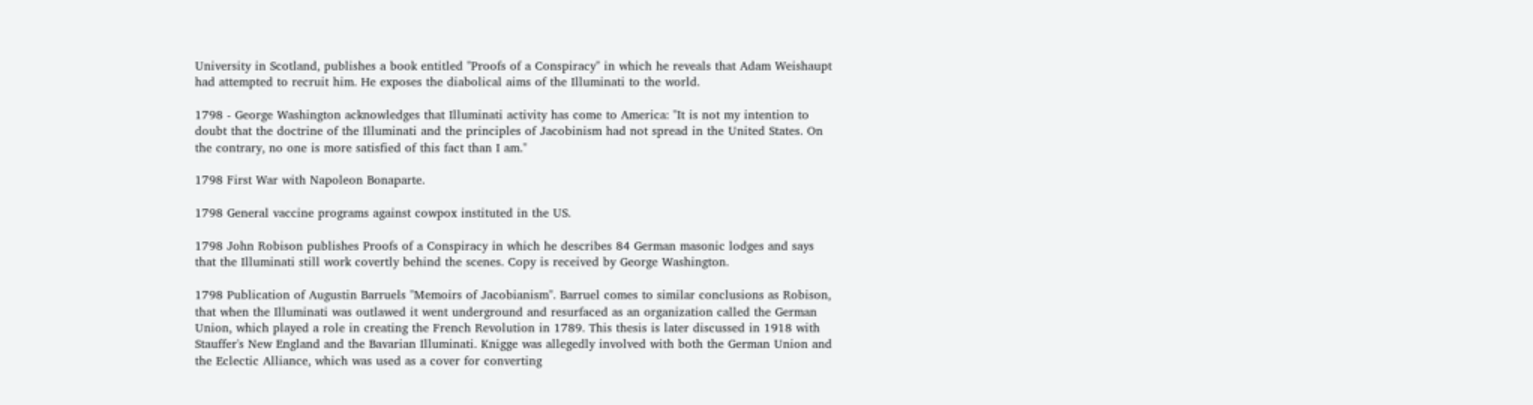University in Scotland, publishes a book entitled "Proofs of a Conspiracy" in which he reveals that Adam Weishaupt had attempted to recruit him. He exposes the diabolical aims of the Illuminati to the world.

1798 - George Washington acknowledges that Illuminati activity has come to America: "It is not my intention to doubt that the doctrine of the Illuminati and the principles of Jacobinism had not spread in the United States. On the contrary, no one is more satisfied of this fact than I am."

1798 First War with Napoleon Bonaparte.

1798 General vaccine programs against cowpox instituted in the US.

1798 John Robison publishes Proofs of a Conspiracy in which he describes 84 German masonic lodges and says that the Illuminati still work covertly behind the scenes. Copy is received by George Washington.

1798 Publication of Augustin Barruels "Memoirs of Jacobianism". Barruel comes to similar conclusions as Robison, that when the Illuminati was outlawed it went underground and resurfaced as an organization called the German Union, which played a role in creating the French Revolution in 1789. This thesis is later discussed in 1918 with Stauffer's New England and the Bavarian Illuminati. Knigge was allegedly involved with both the German Union and the Eclectic Alliance, which was used as a cover for converting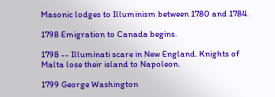Masonic lodges to Illuminism between 1780 and 1784.

1798 Emigration to Canada begins.

1798 -- Illuminati scare in New England. Knights of Malta lose their island to Napoleon.

1799 George Washington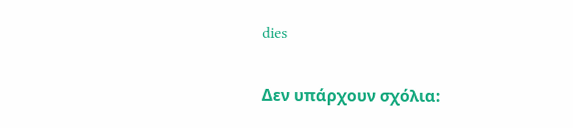dies

Δεν υπάρχουν σχόλια: